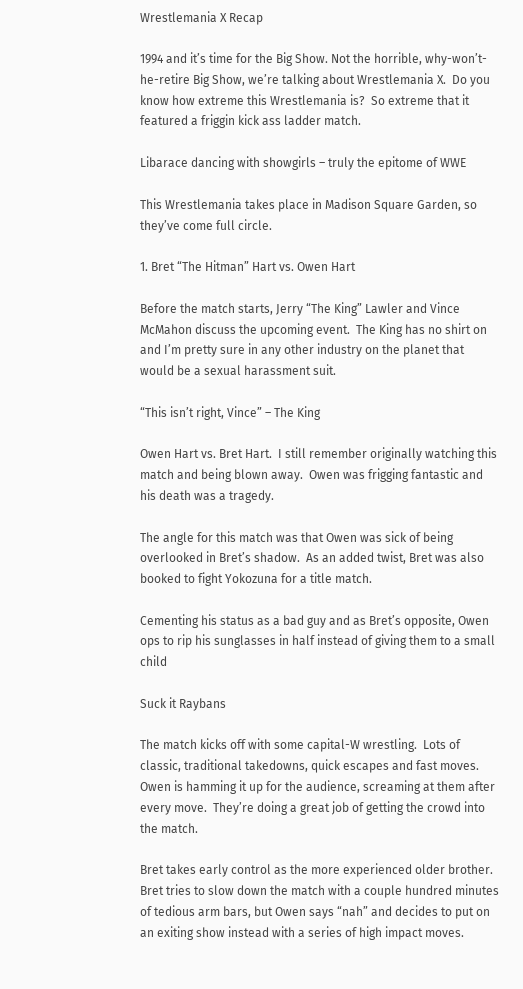Wrestlemania X Recap

1994 and it’s time for the Big Show. Not the horrible, why-won’t-he-retire Big Show, we’re talking about Wrestlemania X.  Do you know how extreme this Wrestlemania is?  So extreme that it featured a friggin kick ass ladder match.

Libarace dancing with showgirls – truly the epitome of WWE

This Wrestlemania takes place in Madison Square Garden, so they’ve come full circle.

1. Bret “The Hitman” Hart vs. Owen Hart

Before the match starts, Jerry “The King” Lawler and Vince McMahon discuss the upcoming event.  The King has no shirt on and I’m pretty sure in any other industry on the planet that would be a sexual harassment suit.

“This isn’t right, Vince” – The King

Owen Hart vs. Bret Hart.  I still remember originally watching this match and being blown away.  Owen was frigging fantastic and his death was a tragedy.

The angle for this match was that Owen was sick of being overlooked in Bret’s shadow.  As an added twist, Bret was also booked to fight Yokozuna for a title match.

Cementing his status as a bad guy and as Bret’s opposite, Owen ops to rip his sunglasses in half instead of giving them to a small child

Suck it Raybans

The match kicks off with some capital-W wrestling.  Lots of classic, traditional takedowns, quick escapes and fast moves.  Owen is hamming it up for the audience, screaming at them after every move.  They’re doing a great job of getting the crowd into the match.

Bret takes early control as the more experienced older brother.  Bret tries to slow down the match with a couple hundred minutes of tedious arm bars, but Owen says “nah” and decides to put on an exiting show instead with a series of high impact moves.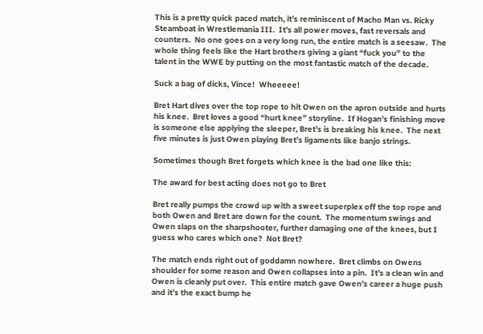This is a pretty quick paced match, it’s reminiscent of Macho Man vs. Ricky Steamboat in Wrestlemania III.  It’s all power moves, fast reversals and counters.  No one goes on a very long run, the entire match is a seesaw.  The whole thing feels like the Hart brothers giving a giant “fuck you” to the talent in the WWE by putting on the most fantastic match of the decade.

Suck a bag of dicks, Vince!  Wheeeee!

Bret Hart dives over the top rope to hit Owen on the apron outside and hurts his knee.  Bret loves a good “hurt knee” storyline.  If Hogan’s finishing move is someone else applying the sleeper, Bret’s is breaking his knee.  The next five minutes is just Owen playing Bret’s ligaments like banjo strings.

Sometimes though Bret forgets which knee is the bad one like this:

The award for best acting does not go to Bret

Bret really pumps the crowd up with a sweet superplex off the top rope and both Owen and Bret are down for the count.  The momentum swings and Owen slaps on the sharpshooter, further damaging one of the knees, but I guess who cares which one?  Not Bret?

The match ends right out of goddamn nowhere.  Bret climbs on Owens shoulder for some reason and Owen collapses into a pin.  It’s a clean win and Owen is cleanly put over.  This entire match gave Owen’s career a huge push and it’s the exact bump he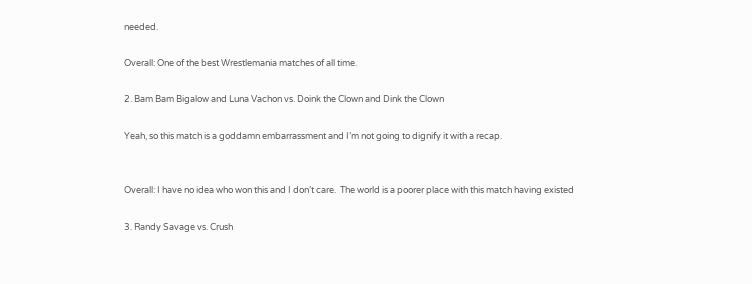needed.

Overall: One of the best Wrestlemania matches of all time.

2. Bam Bam Bigalow and Luna Vachon vs. Doink the Clown and Dink the Clown

Yeah, so this match is a goddamn embarrassment and I’m not going to dignify it with a recap.


Overall: I have no idea who won this and I don’t care.  The world is a poorer place with this match having existed

3. Randy Savage vs. Crush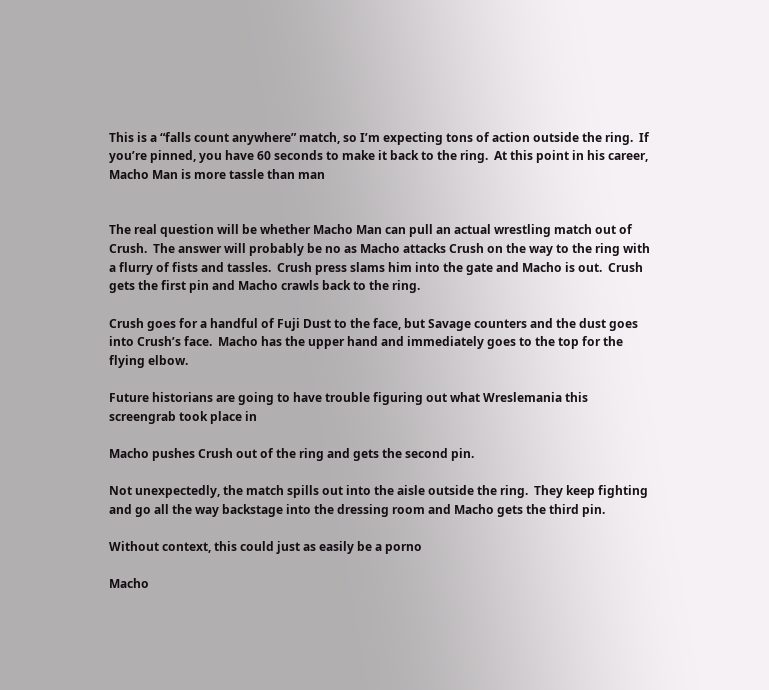This is a “falls count anywhere” match, so I’m expecting tons of action outside the ring.  If you’re pinned, you have 60 seconds to make it back to the ring.  At this point in his career, Macho Man is more tassle than man


The real question will be whether Macho Man can pull an actual wrestling match out of Crush.  The answer will probably be no as Macho attacks Crush on the way to the ring with a flurry of fists and tassles.  Crush press slams him into the gate and Macho is out.  Crush gets the first pin and Macho crawls back to the ring.

Crush goes for a handful of Fuji Dust to the face, but Savage counters and the dust goes into Crush’s face.  Macho has the upper hand and immediately goes to the top for the flying elbow.

Future historians are going to have trouble figuring out what Wreslemania this screengrab took place in

Macho pushes Crush out of the ring and gets the second pin.

Not unexpectedly, the match spills out into the aisle outside the ring.  They keep fighting and go all the way backstage into the dressing room and Macho gets the third pin.

Without context, this could just as easily be a porno

Macho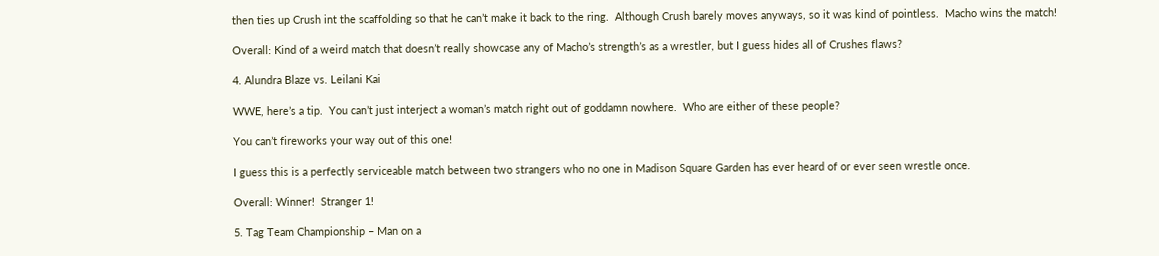then ties up Crush int the scaffolding so that he can’t make it back to the ring.  Although Crush barely moves anyways, so it was kind of pointless.  Macho wins the match!

Overall: Kind of a weird match that doesn’t really showcase any of Macho’s strength’s as a wrestler, but I guess hides all of Crushes flaws?

4. Alundra Blaze vs. Leilani Kai

WWE, here’s a tip.  You can’t just interject a woman’s match right out of goddamn nowhere.  Who are either of these people?

You can’t fireworks your way out of this one!

I guess this is a perfectly serviceable match between two strangers who no one in Madison Square Garden has ever heard of or ever seen wrestle once.

Overall: Winner!  Stranger 1!

5. Tag Team Championship – Man on a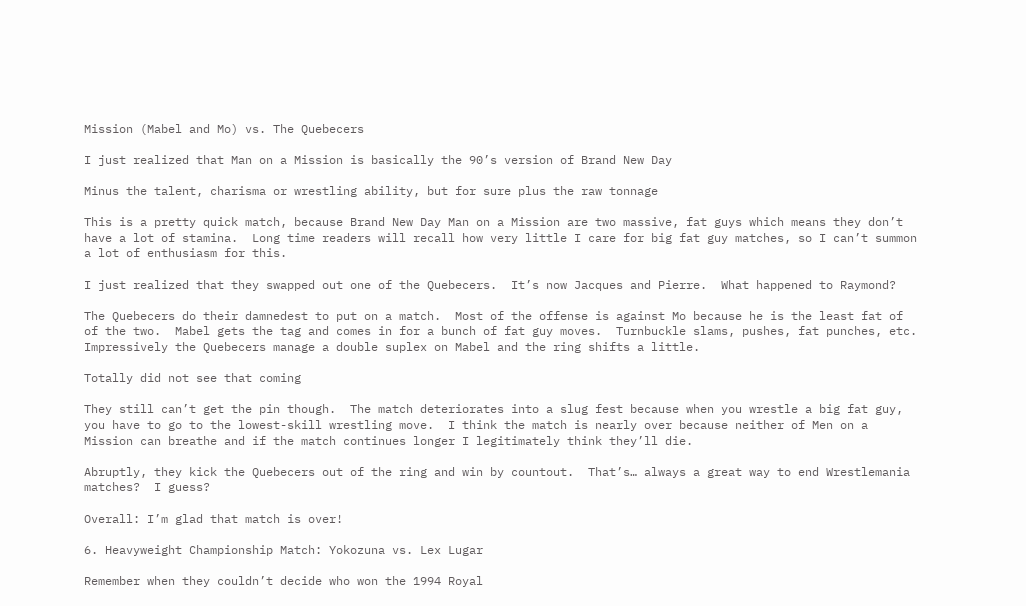Mission (Mabel and Mo) vs. The Quebecers

I just realized that Man on a Mission is basically the 90’s version of Brand New Day

Minus the talent, charisma or wrestling ability, but for sure plus the raw tonnage

This is a pretty quick match, because Brand New Day Man on a Mission are two massive, fat guys which means they don’t have a lot of stamina.  Long time readers will recall how very little I care for big fat guy matches, so I can’t summon a lot of enthusiasm for this.

I just realized that they swapped out one of the Quebecers.  It’s now Jacques and Pierre.  What happened to Raymond?

The Quebecers do their damnedest to put on a match.  Most of the offense is against Mo because he is the least fat of of the two.  Mabel gets the tag and comes in for a bunch of fat guy moves.  Turnbuckle slams, pushes, fat punches, etc.  Impressively the Quebecers manage a double suplex on Mabel and the ring shifts a little.

Totally did not see that coming

They still can’t get the pin though.  The match deteriorates into a slug fest because when you wrestle a big fat guy, you have to go to the lowest-skill wrestling move.  I think the match is nearly over because neither of Men on a Mission can breathe and if the match continues longer I legitimately think they’ll die.

Abruptly, they kick the Quebecers out of the ring and win by countout.  That’s… always a great way to end Wrestlemania matches?  I guess?

Overall: I’m glad that match is over!

6. Heavyweight Championship Match: Yokozuna vs. Lex Lugar

Remember when they couldn’t decide who won the 1994 Royal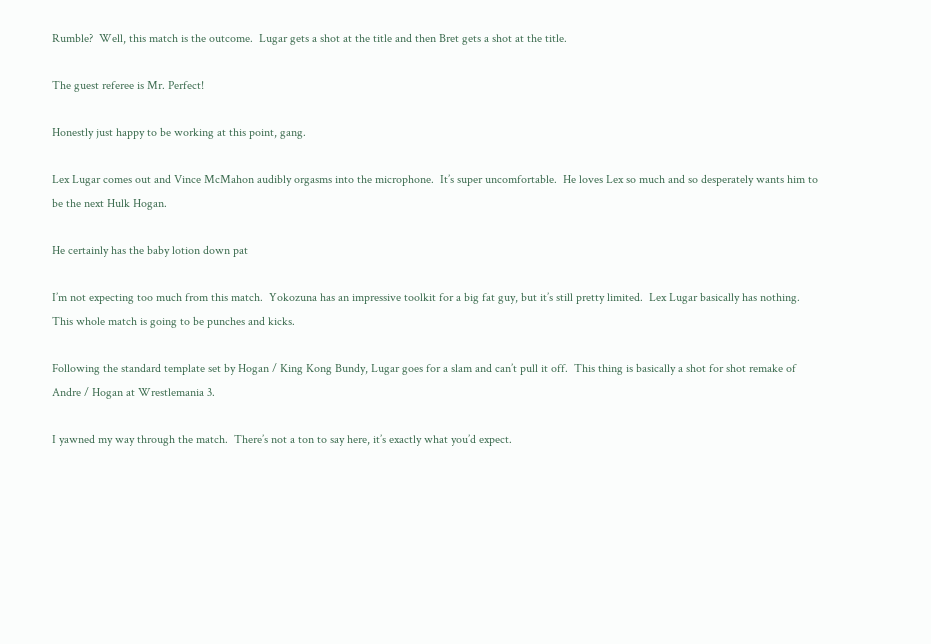Rumble?  Well, this match is the outcome.  Lugar gets a shot at the title and then Bret gets a shot at the title.

The guest referee is Mr. Perfect!

Honestly just happy to be working at this point, gang.

Lex Lugar comes out and Vince McMahon audibly orgasms into the microphone.  It’s super uncomfortable.  He loves Lex so much and so desperately wants him to be the next Hulk Hogan.

He certainly has the baby lotion down pat

I’m not expecting too much from this match.  Yokozuna has an impressive toolkit for a big fat guy, but it’s still pretty limited.  Lex Lugar basically has nothing.  This whole match is going to be punches and kicks.

Following the standard template set by Hogan / King Kong Bundy, Lugar goes for a slam and can’t pull it off.  This thing is basically a shot for shot remake of Andre / Hogan at Wrestlemania 3.

I yawned my way through the match.  There’s not a ton to say here, it’s exactly what you’d expect.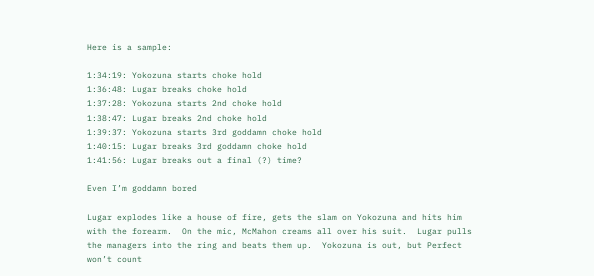Here is a sample:

1:34:19: Yokozuna starts choke hold
1:36:48: Lugar breaks choke hold
1:37:28: Yokozuna starts 2nd choke hold
1:38:47: Lugar breaks 2nd choke hold
1:39:37: Yokozuna starts 3rd goddamn choke hold
1:40:15: Lugar breaks 3rd goddamn choke hold
1:41:56: Lugar breaks out a final (?) time?

Even I’m goddamn bored

Lugar explodes like a house of fire, gets the slam on Yokozuna and hits him with the forearm.  On the mic, McMahon creams all over his suit.  Lugar pulls the managers into the ring and beats them up.  Yokozuna is out, but Perfect won’t count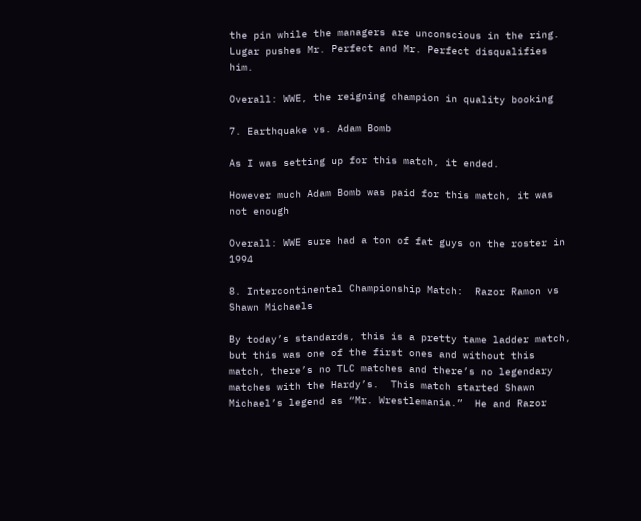the pin while the managers are unconscious in the ring.  Lugar pushes Mr. Perfect and Mr. Perfect disqualifies him.

Overall: WWE, the reigning champion in quality booking

7. Earthquake vs. Adam Bomb

As I was setting up for this match, it ended.

However much Adam Bomb was paid for this match, it was not enough

Overall: WWE sure had a ton of fat guys on the roster in 1994

8. Intercontinental Championship Match:  Razor Ramon vs Shawn Michaels

By today’s standards, this is a pretty tame ladder match, but this was one of the first ones and without this match, there’s no TLC matches and there’s no legendary matches with the Hardy’s.  This match started Shawn Michael’s legend as “Mr. Wrestlemania.”  He and Razor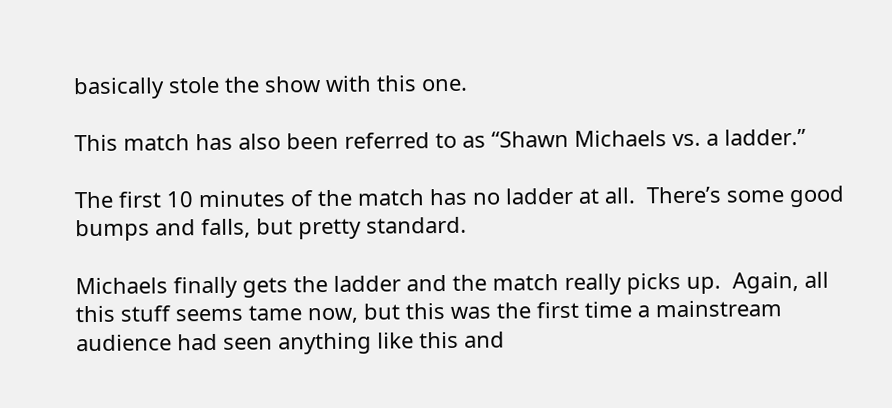basically stole the show with this one.

This match has also been referred to as “Shawn Michaels vs. a ladder.”

The first 10 minutes of the match has no ladder at all.  There’s some good bumps and falls, but pretty standard.

Michaels finally gets the ladder and the match really picks up.  Again, all this stuff seems tame now, but this was the first time a mainstream audience had seen anything like this and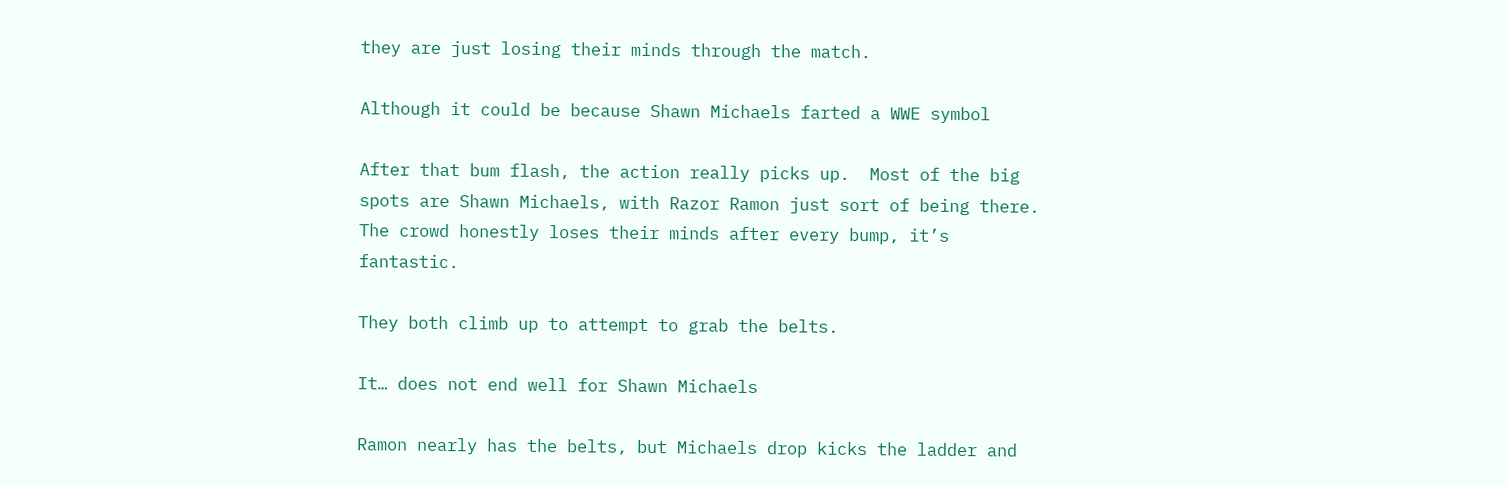they are just losing their minds through the match.

Although it could be because Shawn Michaels farted a WWE symbol

After that bum flash, the action really picks up.  Most of the big spots are Shawn Michaels, with Razor Ramon just sort of being there.  The crowd honestly loses their minds after every bump, it’s fantastic.

They both climb up to attempt to grab the belts.

It… does not end well for Shawn Michaels

Ramon nearly has the belts, but Michaels drop kicks the ladder and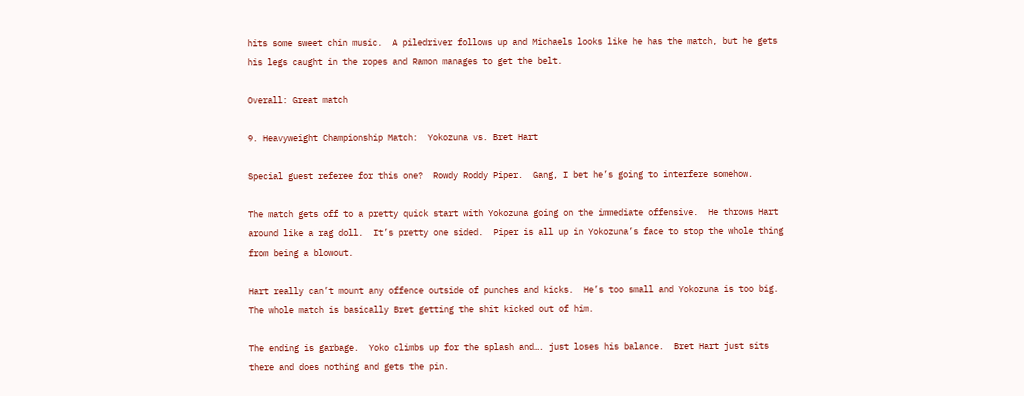hits some sweet chin music.  A piledriver follows up and Michaels looks like he has the match, but he gets his legs caught in the ropes and Ramon manages to get the belt.

Overall: Great match

9. Heavyweight Championship Match:  Yokozuna vs. Bret Hart

Special guest referee for this one?  Rowdy Roddy Piper.  Gang, I bet he’s going to interfere somehow.

The match gets off to a pretty quick start with Yokozuna going on the immediate offensive.  He throws Hart around like a rag doll.  It’s pretty one sided.  Piper is all up in Yokozuna’s face to stop the whole thing from being a blowout.

Hart really can’t mount any offence outside of punches and kicks.  He’s too small and Yokozuna is too big.  The whole match is basically Bret getting the shit kicked out of him.

The ending is garbage.  Yoko climbs up for the splash and…. just loses his balance.  Bret Hart just sits there and does nothing and gets the pin.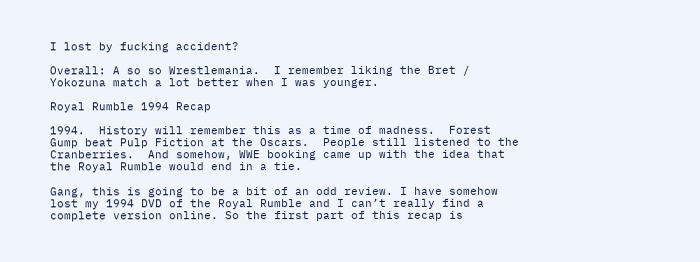I lost by fucking accident?

Overall: A so so Wrestlemania.  I remember liking the Bret / Yokozuna match a lot better when I was younger.

Royal Rumble 1994 Recap

1994.  History will remember this as a time of madness.  Forest Gump beat Pulp Fiction at the Oscars.  People still listened to the Cranberries.  And somehow, WWE booking came up with the idea that the Royal Rumble would end in a tie.

Gang, this is going to be a bit of an odd review. I have somehow lost my 1994 DVD of the Royal Rumble and I can’t really find a complete version online. So the first part of this recap is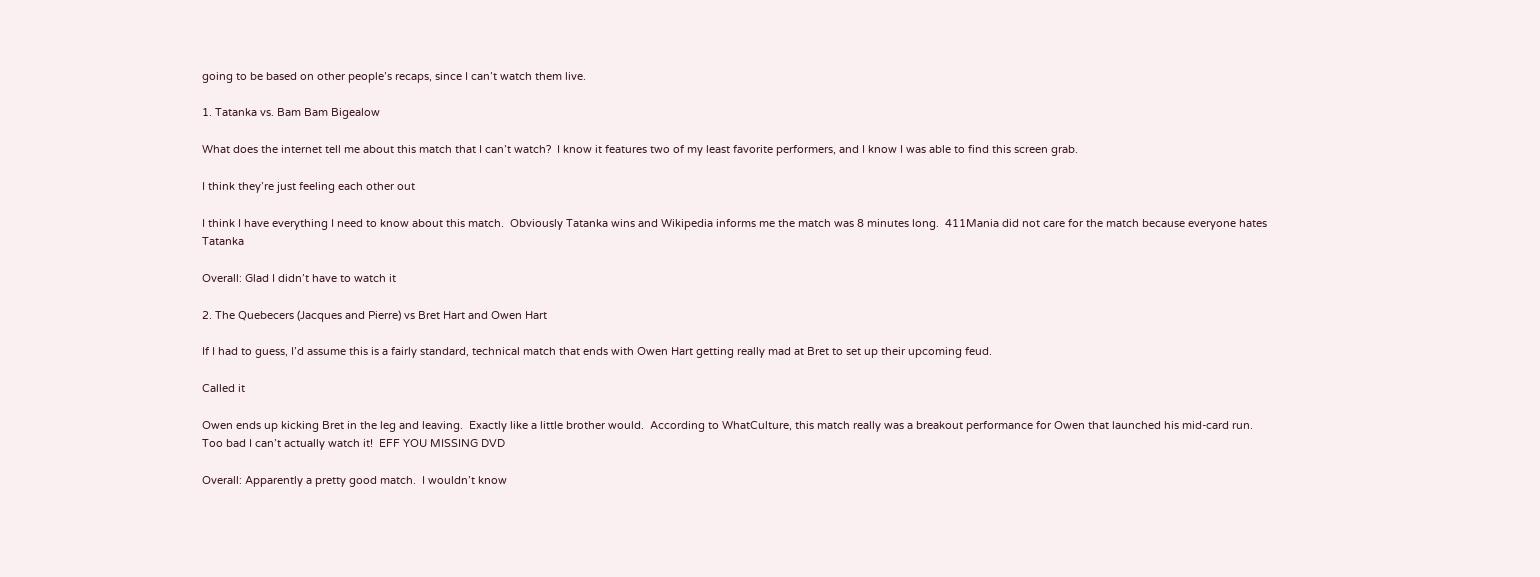going to be based on other people’s recaps, since I can’t watch them live.

1. Tatanka vs. Bam Bam Bigealow

What does the internet tell me about this match that I can’t watch?  I know it features two of my least favorite performers, and I know I was able to find this screen grab.

I think they’re just feeling each other out

I think I have everything I need to know about this match.  Obviously Tatanka wins and Wikipedia informs me the match was 8 minutes long.  411Mania did not care for the match because everyone hates Tatanka

Overall: Glad I didn’t have to watch it

2. The Quebecers (Jacques and Pierre) vs Bret Hart and Owen Hart

If I had to guess, I’d assume this is a fairly standard, technical match that ends with Owen Hart getting really mad at Bret to set up their upcoming feud.

Called it

Owen ends up kicking Bret in the leg and leaving.  Exactly like a little brother would.  According to WhatCulture, this match really was a breakout performance for Owen that launched his mid-card run.  Too bad I can’t actually watch it!  EFF YOU MISSING DVD

Overall: Apparently a pretty good match.  I wouldn’t know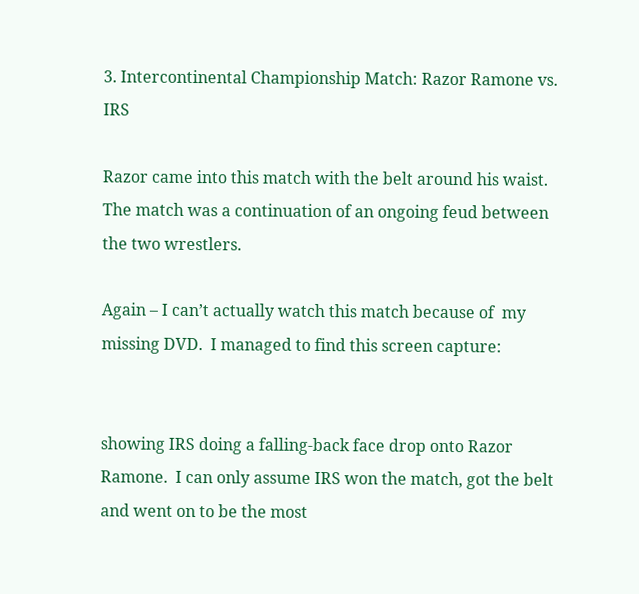3. Intercontinental Championship Match: Razor Ramone vs. IRS

Razor came into this match with the belt around his waist.  The match was a continuation of an ongoing feud between the two wrestlers.

Again – I can’t actually watch this match because of  my missing DVD.  I managed to find this screen capture:


showing IRS doing a falling-back face drop onto Razor Ramone.  I can only assume IRS won the match, got the belt and went on to be the most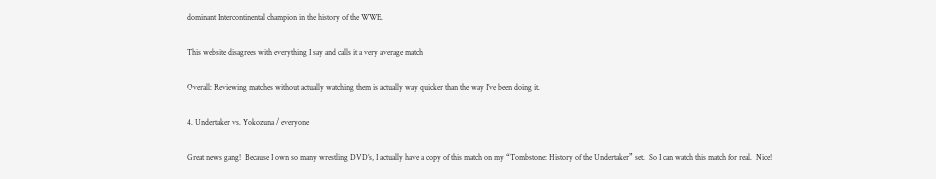dominant Intercontinental champion in the history of the WWE.

This website disagrees with everything I say and calls it a very average match

Overall: Reviewing matches without actually watching them is actually way quicker than the way I’ve been doing it.

4. Undertaker vs. Yokozuna / everyone

Great news gang!  Because I own so many wrestling DVD’s, I actually have a copy of this match on my “Tombstone: History of the Undertaker” set.  So I can watch this match for real.  Nice!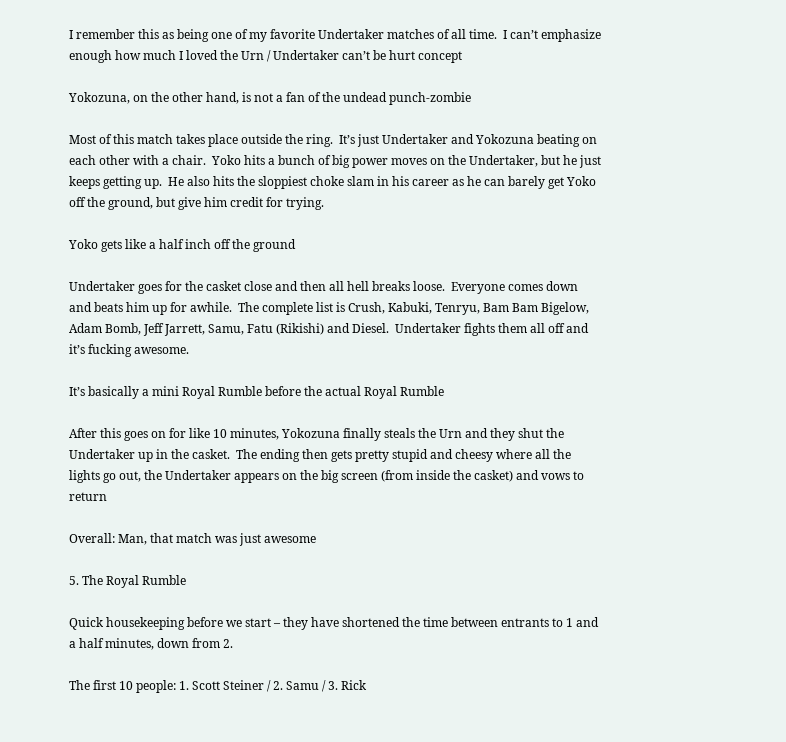I remember this as being one of my favorite Undertaker matches of all time.  I can’t emphasize enough how much I loved the Urn / Undertaker can’t be hurt concept

Yokozuna, on the other hand, is not a fan of the undead punch-zombie

Most of this match takes place outside the ring.  It’s just Undertaker and Yokozuna beating on each other with a chair.  Yoko hits a bunch of big power moves on the Undertaker, but he just keeps getting up.  He also hits the sloppiest choke slam in his career as he can barely get Yoko off the ground, but give him credit for trying.

Yoko gets like a half inch off the ground

Undertaker goes for the casket close and then all hell breaks loose.  Everyone comes down and beats him up for awhile.  The complete list is Crush, Kabuki, Tenryu, Bam Bam Bigelow, Adam Bomb, Jeff Jarrett, Samu, Fatu (Rikishi) and Diesel.  Undertaker fights them all off and it’s fucking awesome.

It’s basically a mini Royal Rumble before the actual Royal Rumble

After this goes on for like 10 minutes, Yokozuna finally steals the Urn and they shut the Undertaker up in the casket.  The ending then gets pretty stupid and cheesy where all the lights go out, the Undertaker appears on the big screen (from inside the casket) and vows to return

Overall: Man, that match was just awesome

5. The Royal Rumble

Quick housekeeping before we start – they have shortened the time between entrants to 1 and a half minutes, down from 2.

The first 10 people: 1. Scott Steiner / 2. Samu / 3. Rick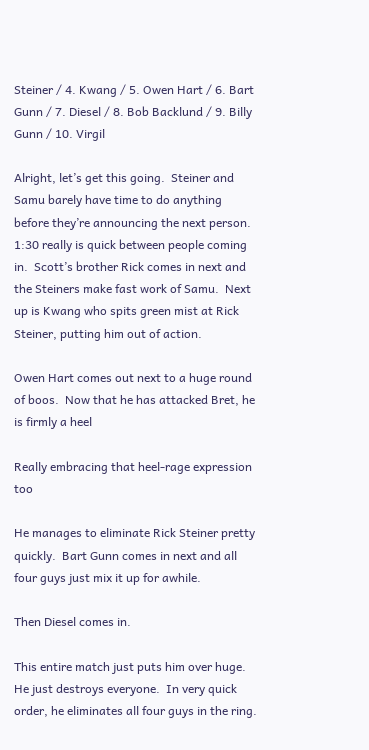Steiner / 4. Kwang / 5. Owen Hart / 6. Bart Gunn / 7. Diesel / 8. Bob Backlund / 9. Billy Gunn / 10. Virgil

Alright, let’s get this going.  Steiner and Samu barely have time to do anything before they’re announcing the next person.  1:30 really is quick between people coming in.  Scott’s brother Rick comes in next and the Steiners make fast work of Samu.  Next up is Kwang who spits green mist at Rick Steiner, putting him out of action.

Owen Hart comes out next to a huge round of boos.  Now that he has attacked Bret, he is firmly a heel

Really embracing that heel-rage expression too

He manages to eliminate Rick Steiner pretty quickly.  Bart Gunn comes in next and all four guys just mix it up for awhile.

Then Diesel comes in.

This entire match just puts him over huge.  He just destroys everyone.  In very quick order, he eliminates all four guys in the ring.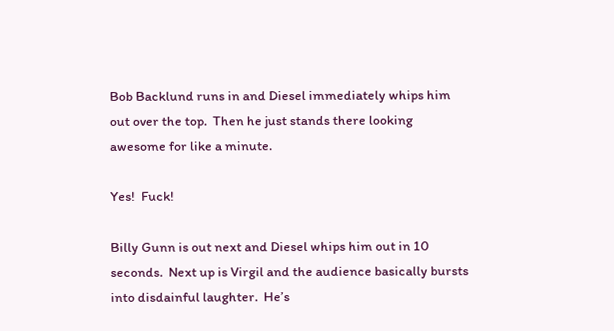Bob Backlund runs in and Diesel immediately whips him out over the top.  Then he just stands there looking awesome for like a minute.

Yes!  Fuck!

Billy Gunn is out next and Diesel whips him out in 10 seconds.  Next up is Virgil and the audience basically bursts into disdainful laughter.  He’s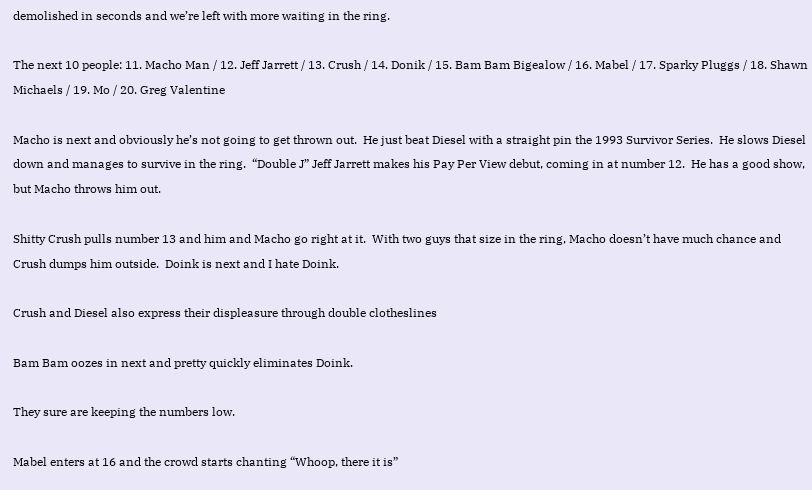demolished in seconds and we’re left with more waiting in the ring.

The next 10 people: 11. Macho Man / 12. Jeff Jarrett / 13. Crush / 14. Donik / 15. Bam Bam Bigealow / 16. Mabel / 17. Sparky Pluggs / 18. Shawn Michaels / 19. Mo / 20. Greg Valentine

Macho is next and obviously he’s not going to get thrown out.  He just beat Diesel with a straight pin the 1993 Survivor Series.  He slows Diesel down and manages to survive in the ring.  “Double J” Jeff Jarrett makes his Pay Per View debut, coming in at number 12.  He has a good show, but Macho throws him out.

Shitty Crush pulls number 13 and him and Macho go right at it.  With two guys that size in the ring, Macho doesn’t have much chance and Crush dumps him outside.  Doink is next and I hate Doink.

Crush and Diesel also express their displeasure through double clotheslines

Bam Bam oozes in next and pretty quickly eliminates Doink.

They sure are keeping the numbers low.

Mabel enters at 16 and the crowd starts chanting “Whoop, there it is”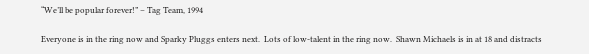“We’ll be popular forever!” – Tag Team, 1994

Everyone is in the ring now and Sparky Pluggs enters next.  Lots of low-talent in the ring now.  Shawn Michaels is in at 18 and distracts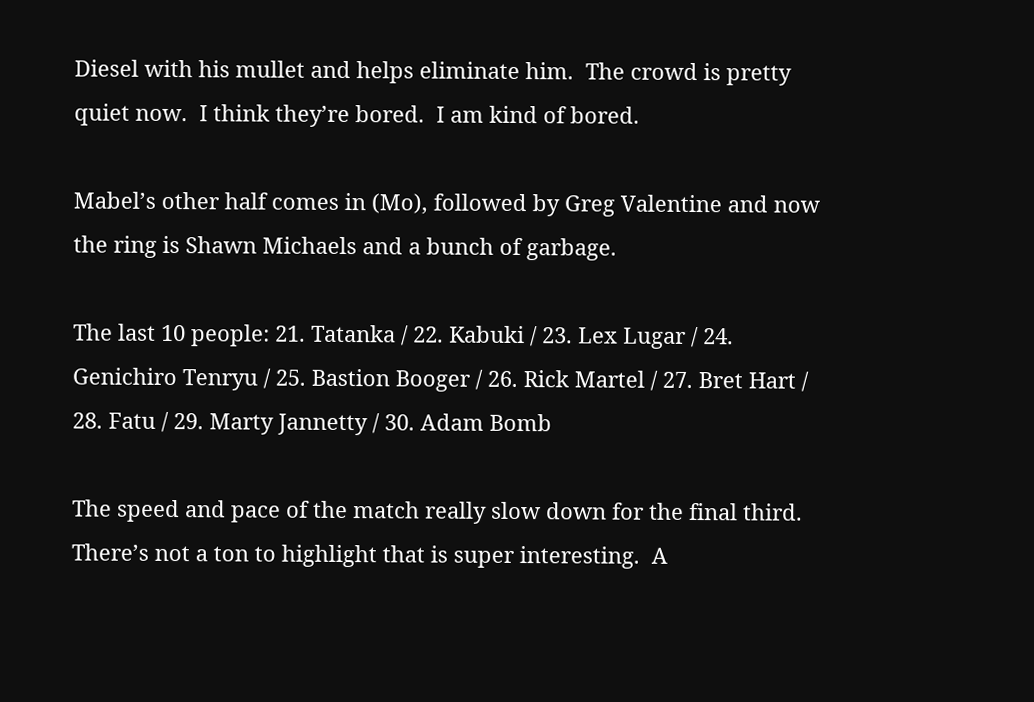Diesel with his mullet and helps eliminate him.  The crowd is pretty quiet now.  I think they’re bored.  I am kind of bored.

Mabel’s other half comes in (Mo), followed by Greg Valentine and now the ring is Shawn Michaels and a bunch of garbage.

The last 10 people: 21. Tatanka / 22. Kabuki / 23. Lex Lugar / 24. Genichiro Tenryu / 25. Bastion Booger / 26. Rick Martel / 27. Bret Hart / 28. Fatu / 29. Marty Jannetty / 30. Adam Bomb

The speed and pace of the match really slow down for the final third.  There’s not a ton to highlight that is super interesting.  A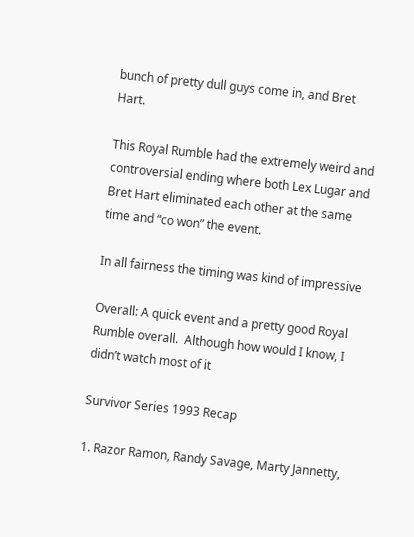bunch of pretty dull guys come in, and Bret Hart.

This Royal Rumble had the extremely weird and controversial ending where both Lex Lugar and Bret Hart eliminated each other at the same time and “co won” the event.

In all fairness the timing was kind of impressive

Overall: A quick event and a pretty good Royal Rumble overall.  Although how would I know, I didn’t watch most of it

Survivor Series 1993 Recap

1. Razor Ramon, Randy Savage, Marty Jannetty,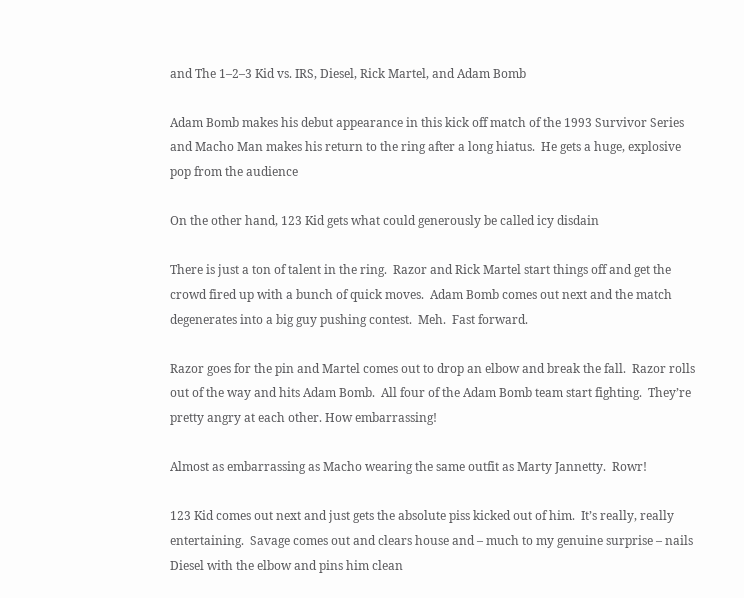and The 1–2–3 Kid vs. IRS, Diesel, Rick Martel, and Adam Bomb

Adam Bomb makes his debut appearance in this kick off match of the 1993 Survivor Series and Macho Man makes his return to the ring after a long hiatus.  He gets a huge, explosive pop from the audience

On the other hand, 123 Kid gets what could generously be called icy disdain

There is just a ton of talent in the ring.  Razor and Rick Martel start things off and get the crowd fired up with a bunch of quick moves.  Adam Bomb comes out next and the match degenerates into a big guy pushing contest.  Meh.  Fast forward.

Razor goes for the pin and Martel comes out to drop an elbow and break the fall.  Razor rolls out of the way and hits Adam Bomb.  All four of the Adam Bomb team start fighting.  They’re pretty angry at each other. How embarrassing!

Almost as embarrassing as Macho wearing the same outfit as Marty Jannetty.  Rowr!

123 Kid comes out next and just gets the absolute piss kicked out of him.  It’s really, really entertaining.  Savage comes out and clears house and – much to my genuine surprise – nails Diesel with the elbow and pins him clean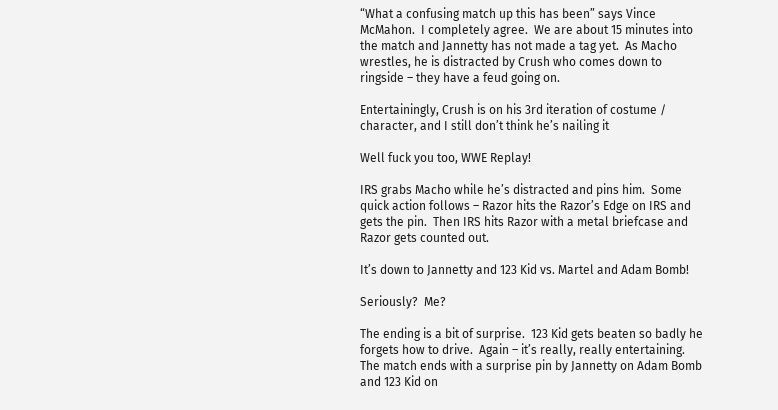“What a confusing match up this has been” says Vince McMahon.  I completely agree.  We are about 15 minutes into the match and Jannetty has not made a tag yet.  As Macho wrestles, he is distracted by Crush who comes down to ringside – they have a feud going on.

Entertainingly, Crush is on his 3rd iteration of costume / character, and I still don’t think he’s nailing it

Well fuck you too, WWE Replay!

IRS grabs Macho while he’s distracted and pins him.  Some quick action follows – Razor hits the Razor’s Edge on IRS and gets the pin.  Then IRS hits Razor with a metal briefcase and Razor gets counted out.

It’s down to Jannetty and 123 Kid vs. Martel and Adam Bomb!

Seriously?  Me?

The ending is a bit of surprise.  123 Kid gets beaten so badly he forgets how to drive.  Again – it’s really, really entertaining.  The match ends with a surprise pin by Jannetty on Adam Bomb and 123 Kid on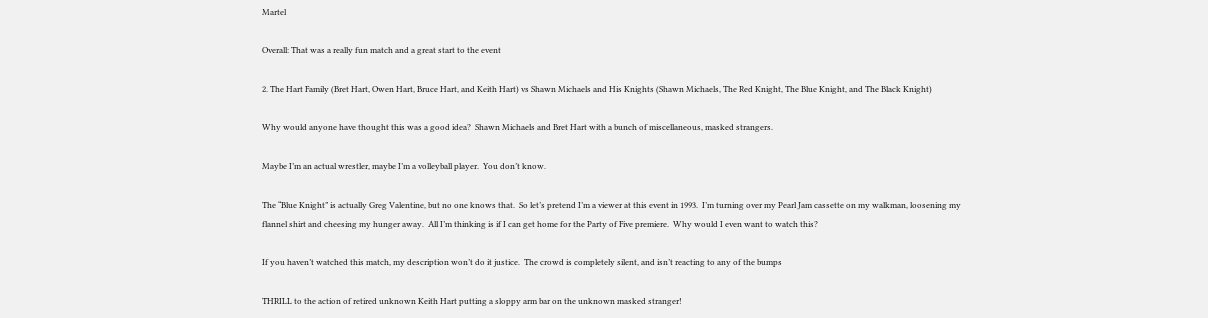Martel

Overall: That was a really fun match and a great start to the event

2. The Hart Family (Bret Hart, Owen Hart, Bruce Hart, and Keith Hart) vs Shawn Michaels and His Knights (Shawn Michaels, The Red Knight, The Blue Knight, and The Black Knight)

Why would anyone have thought this was a good idea?  Shawn Michaels and Bret Hart with a bunch of miscellaneous, masked strangers.

Maybe I’m an actual wrestler, maybe I’m a volleyball player.  You don’t know.

The “Blue Knight” is actually Greg Valentine, but no one knows that.  So let’s pretend I’m a viewer at this event in 1993.  I’m turning over my Pearl Jam cassette on my walkman, loosening my flannel shirt and cheesing my hunger away.  All I’m thinking is if I can get home for the Party of Five premiere.  Why would I even want to watch this?

If you haven’t watched this match, my description won’t do it justice.  The crowd is completely silent, and isn’t reacting to any of the bumps

THRILL to the action of retired unknown Keith Hart putting a sloppy arm bar on the unknown masked stranger!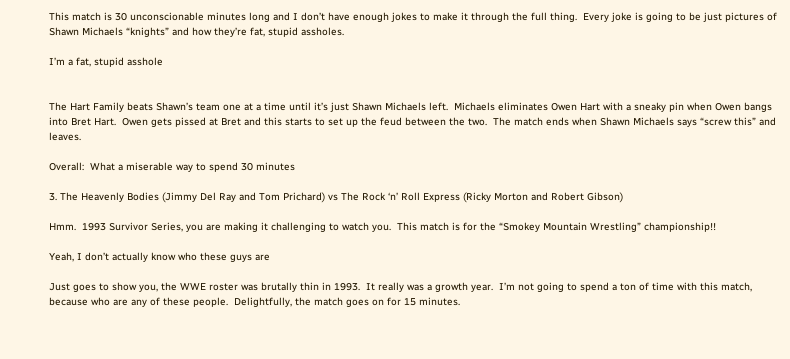This match is 30 unconscionable minutes long and I don’t have enough jokes to make it through the full thing.  Every joke is going to be just pictures of Shawn Michaels “knights” and how they’re fat, stupid assholes.

I’m a fat, stupid asshole


The Hart Family beats Shawn’s team one at a time until it’s just Shawn Michaels left.  Michaels eliminates Owen Hart with a sneaky pin when Owen bangs into Bret Hart.  Owen gets pissed at Bret and this starts to set up the feud between the two.  The match ends when Shawn Michaels says “screw this” and leaves.

Overall:  What a miserable way to spend 30 minutes

3. The Heavenly Bodies (Jimmy Del Ray and Tom Prichard) vs The Rock ‘n’ Roll Express (Ricky Morton and Robert Gibson)

Hmm.  1993 Survivor Series, you are making it challenging to watch you.  This match is for the “Smokey Mountain Wrestling” championship!!

Yeah, I don’t actually know who these guys are

Just goes to show you, the WWE roster was brutally thin in 1993.  It really was a growth year.  I’m not going to spend a ton of time with this match, because who are any of these people.  Delightfully, the match goes on for 15 minutes.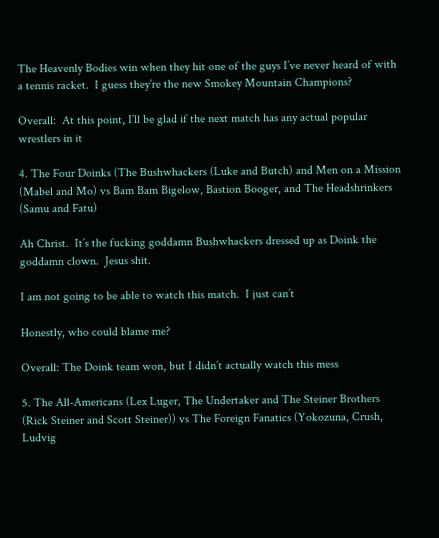The Heavenly Bodies win when they hit one of the guys I’ve never heard of with a tennis racket.  I guess they’re the new Smokey Mountain Champions?

Overall:  At this point, I’ll be glad if the next match has any actual popular wrestlers in it

4. The Four Doinks (The Bushwhackers (Luke and Butch) and Men on a Mission (Mabel and Mo) vs Bam Bam Bigelow, Bastion Booger, and The Headshrinkers (Samu and Fatu)

Ah Christ.  It’s the fucking goddamn Bushwhackers dressed up as Doink the goddamn clown.  Jesus shit.

I am not going to be able to watch this match.  I just can’t

Honestly, who could blame me?

Overall: The Doink team won, but I didn’t actually watch this mess

5. The All-Americans (Lex Luger, The Undertaker and The Steiner Brothers (Rick Steiner and Scott Steiner)) vs The Foreign Fanatics (Yokozuna, Crush, Ludvig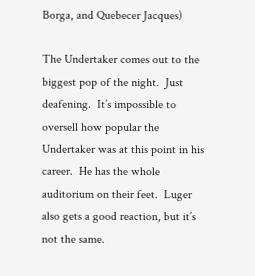Borga, and Quebecer Jacques)

The Undertaker comes out to the biggest pop of the night.  Just deafening.  It’s impossible to oversell how popular the Undertaker was at this point in his career.  He has the whole auditorium on their feet.  Luger also gets a good reaction, but it’s not the same.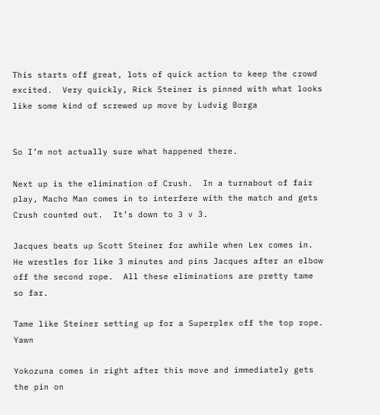This starts off great, lots of quick action to keep the crowd excited.  Very quickly, Rick Steiner is pinned with what looks like some kind of screwed up move by Ludvig Borga


So I’m not actually sure what happened there.

Next up is the elimination of Crush.  In a turnabout of fair play, Macho Man comes in to interfere with the match and gets Crush counted out.  It’s down to 3 v 3.

Jacques beats up Scott Steiner for awhile when Lex comes in.  He wrestles for like 3 minutes and pins Jacques after an elbow off the second rope.  All these eliminations are pretty tame so far.

Tame like Steiner setting up for a Superplex off the top rope.  Yawn

Yokozuna comes in right after this move and immediately gets the pin on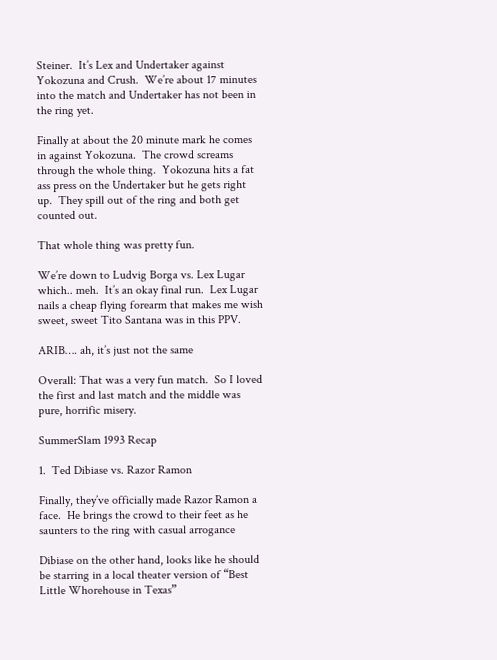Steiner.  It’s Lex and Undertaker against Yokozuna and Crush.  We’re about 17 minutes into the match and Undertaker has not been in the ring yet.

Finally at about the 20 minute mark he comes in against Yokozuna.  The crowd screams through the whole thing.  Yokozuna hits a fat ass press on the Undertaker but he gets right up.  They spill out of the ring and both get counted out.

That whole thing was pretty fun.

We’re down to Ludvig Borga vs. Lex Lugar which.. meh.  It’s an okay final run.  Lex Lugar nails a cheap flying forearm that makes me wish sweet, sweet Tito Santana was in this PPV.

ARIB…. ah, it’s just not the same

Overall: That was a very fun match.  So I loved the first and last match and the middle was pure, horrific misery.

SummerSlam 1993 Recap

1.  Ted Dibiase vs. Razor Ramon

Finally, they’ve officially made Razor Ramon a face.  He brings the crowd to their feet as he saunters to the ring with casual arrogance

Dibiase on the other hand, looks like he should be starring in a local theater version of “Best Little Whorehouse in Texas”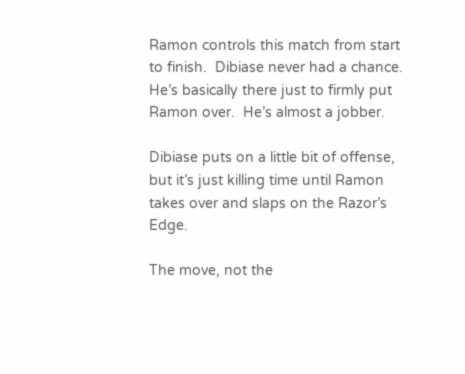Ramon controls this match from start to finish.  Dibiase never had a chance.  He’s basically there just to firmly put Ramon over.  He’s almost a jobber.

Dibiase puts on a little bit of offense, but it’s just killing time until Ramon takes over and slaps on the Razor’s Edge.

The move, not the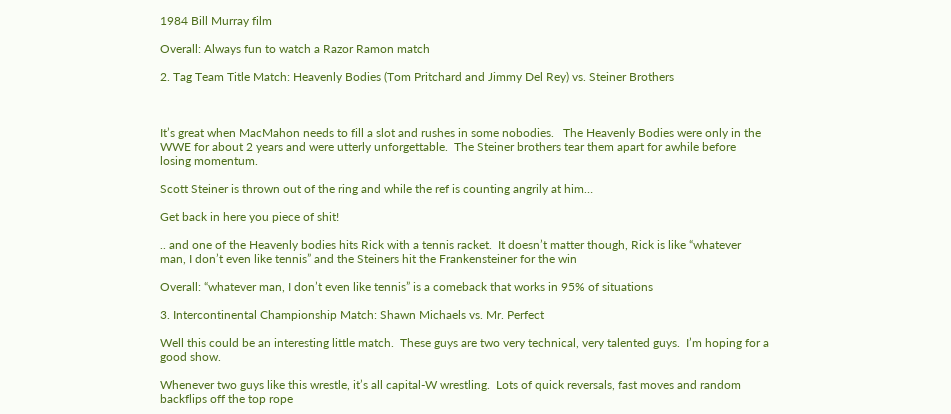1984 Bill Murray film

Overall: Always fun to watch a Razor Ramon match

2. Tag Team Title Match: Heavenly Bodies (Tom Pritchard and Jimmy Del Rey) vs. Steiner Brothers



It’s great when MacMahon needs to fill a slot and rushes in some nobodies.   The Heavenly Bodies were only in the WWE for about 2 years and were utterly unforgettable.  The Steiner brothers tear them apart for awhile before losing momentum.

Scott Steiner is thrown out of the ring and while the ref is counting angrily at him…

Get back in here you piece of shit!

.. and one of the Heavenly bodies hits Rick with a tennis racket.  It doesn’t matter though, Rick is like “whatever man, I don’t even like tennis” and the Steiners hit the Frankensteiner for the win

Overall: “whatever man, I don’t even like tennis” is a comeback that works in 95% of situations

3. Intercontinental Championship Match: Shawn Michaels vs. Mr. Perfect

Well this could be an interesting little match.  These guys are two very technical, very talented guys.  I’m hoping for a good show.

Whenever two guys like this wrestle, it’s all capital-W wrestling.  Lots of quick reversals, fast moves and random backflips off the top rope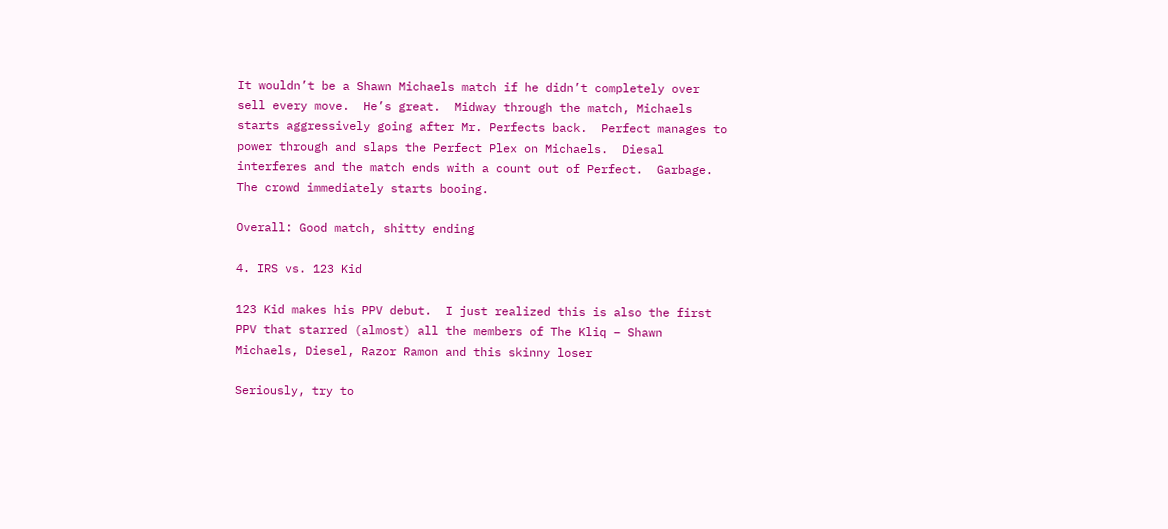It wouldn’t be a Shawn Michaels match if he didn’t completely over sell every move.  He’s great.  Midway through the match, Michaels starts aggressively going after Mr. Perfects back.  Perfect manages to power through and slaps the Perfect Plex on Michaels.  Diesal interferes and the match ends with a count out of Perfect.  Garbage.  The crowd immediately starts booing.

Overall: Good match, shitty ending

4. IRS vs. 123 Kid

123 Kid makes his PPV debut.  I just realized this is also the first PPV that starred (almost) all the members of The Kliq – Shawn Michaels, Diesel, Razor Ramon and this skinny loser

Seriously, try to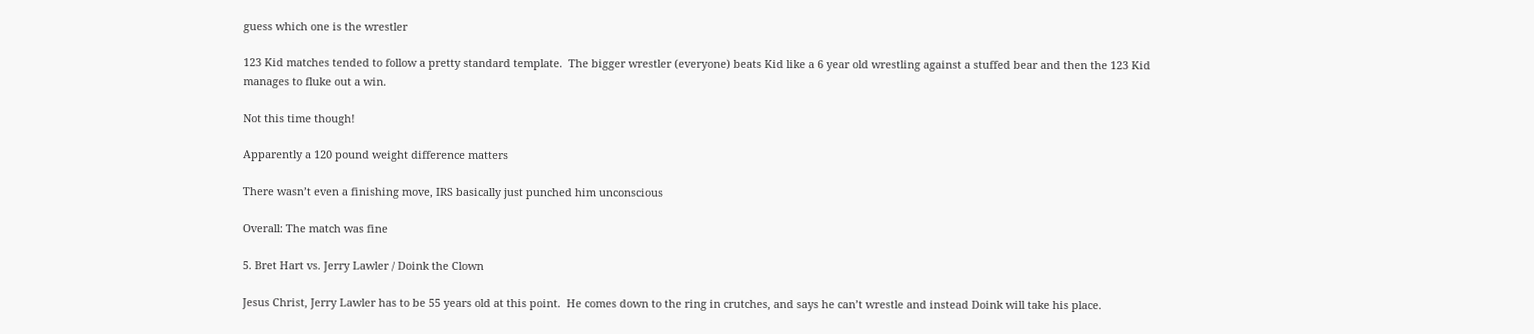guess which one is the wrestler

123 Kid matches tended to follow a pretty standard template.  The bigger wrestler (everyone) beats Kid like a 6 year old wrestling against a stuffed bear and then the 123 Kid manages to fluke out a win.

Not this time though!

Apparently a 120 pound weight difference matters

There wasn’t even a finishing move, IRS basically just punched him unconscious

Overall: The match was fine

5. Bret Hart vs. Jerry Lawler / Doink the Clown

Jesus Christ, Jerry Lawler has to be 55 years old at this point.  He comes down to the ring in crutches, and says he can’t wrestle and instead Doink will take his place.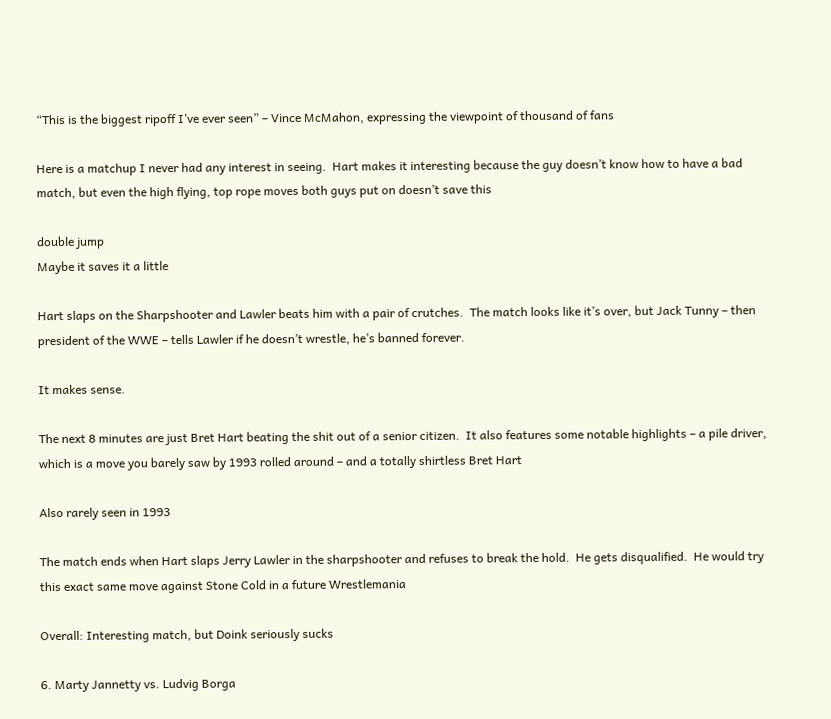“This is the biggest ripoff I’ve ever seen” – Vince McMahon, expressing the viewpoint of thousand of fans

Here is a matchup I never had any interest in seeing.  Hart makes it interesting because the guy doesn’t know how to have a bad match, but even the high flying, top rope moves both guys put on doesn’t save this

double jump
Maybe it saves it a little

Hart slaps on the Sharpshooter and Lawler beats him with a pair of crutches.  The match looks like it’s over, but Jack Tunny – then president of the WWE – tells Lawler if he doesn’t wrestle, he’s banned forever.

It makes sense.

The next 8 minutes are just Bret Hart beating the shit out of a senior citizen.  It also features some notable highlights – a pile driver, which is a move you barely saw by 1993 rolled around – and a totally shirtless Bret Hart

Also rarely seen in 1993

The match ends when Hart slaps Jerry Lawler in the sharpshooter and refuses to break the hold.  He gets disqualified.  He would try this exact same move against Stone Cold in a future Wrestlemania

Overall: Interesting match, but Doink seriously sucks

6. Marty Jannetty vs. Ludvig Borga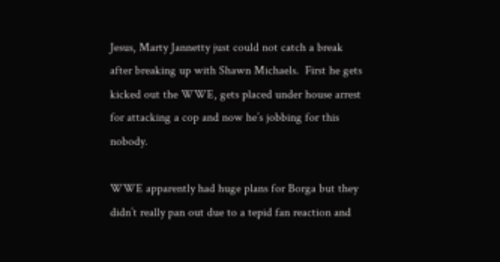Jesus, Marty Jannetty just could not catch a break after breaking up with Shawn Michaels.  First he gets kicked out the WWE, gets placed under house arrest for attacking a cop and now he’s jobbing for this nobody.

WWE apparently had huge plans for Borga but they didn’t really pan out due to a tepid fan reaction and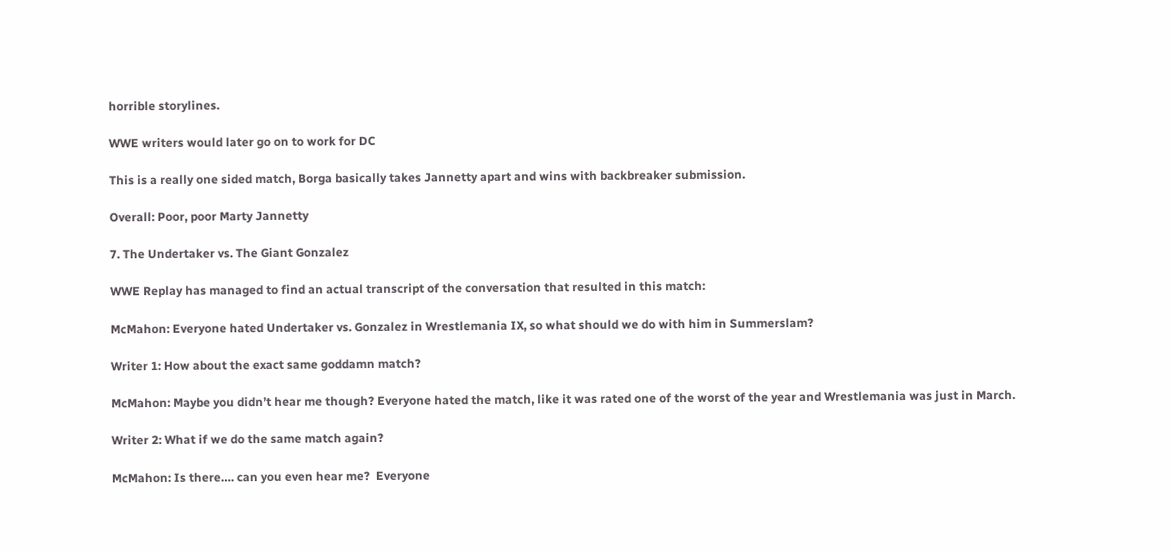horrible storylines.

WWE writers would later go on to work for DC

This is a really one sided match, Borga basically takes Jannetty apart and wins with backbreaker submission.

Overall: Poor, poor Marty Jannetty

7. The Undertaker vs. The Giant Gonzalez

WWE Replay has managed to find an actual transcript of the conversation that resulted in this match:

McMahon: Everyone hated Undertaker vs. Gonzalez in Wrestlemania IX, so what should we do with him in Summerslam?

Writer 1: How about the exact same goddamn match?

McMahon: Maybe you didn’t hear me though? Everyone hated the match, like it was rated one of the worst of the year and Wrestlemania was just in March.

Writer 2: What if we do the same match again?

McMahon: Is there…. can you even hear me?  Everyone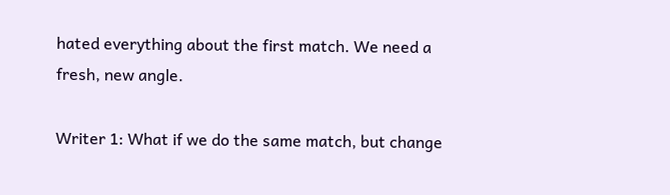hated everything about the first match. We need a fresh, new angle.

Writer 1: What if we do the same match, but change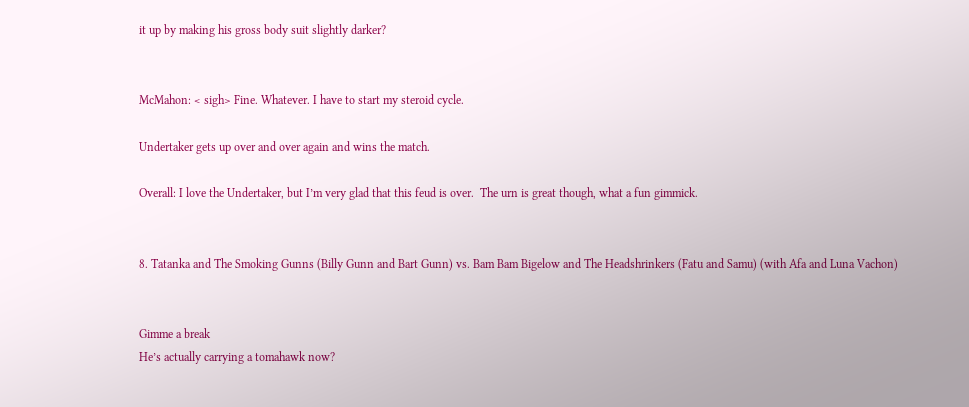it up by making his gross body suit slightly darker?


McMahon: < sigh> Fine. Whatever. I have to start my steroid cycle.

Undertaker gets up over and over again and wins the match.

Overall: I love the Undertaker, but I’m very glad that this feud is over.  The urn is great though, what a fun gimmick.


8. Tatanka and The Smoking Gunns (Billy Gunn and Bart Gunn) vs. Bam Bam Bigelow and The Headshrinkers (Fatu and Samu) (with Afa and Luna Vachon)


Gimme a break
He’s actually carrying a tomahawk now?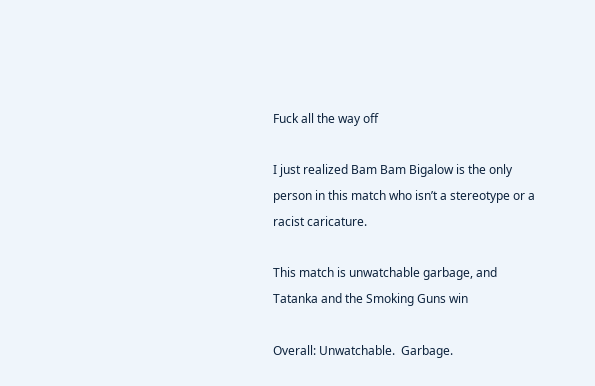Fuck all the way off

I just realized Bam Bam Bigalow is the only person in this match who isn’t a stereotype or a racist caricature.

This match is unwatchable garbage, and Tatanka and the Smoking Guns win

Overall: Unwatchable.  Garbage.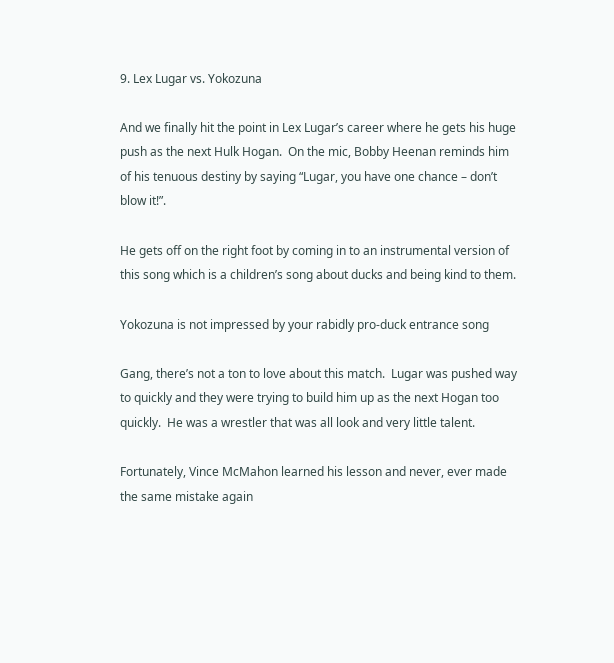9. Lex Lugar vs. Yokozuna

And we finally hit the point in Lex Lugar’s career where he gets his huge push as the next Hulk Hogan.  On the mic, Bobby Heenan reminds him of his tenuous destiny by saying “Lugar, you have one chance – don’t blow it!”.

He gets off on the right foot by coming in to an instrumental version of this song which is a children’s song about ducks and being kind to them.

Yokozuna is not impressed by your rabidly pro-duck entrance song

Gang, there’s not a ton to love about this match.  Lugar was pushed way to quickly and they were trying to build him up as the next Hogan too quickly.  He was a wrestler that was all look and very little talent.

Fortunately, Vince McMahon learned his lesson and never, ever made the same mistake again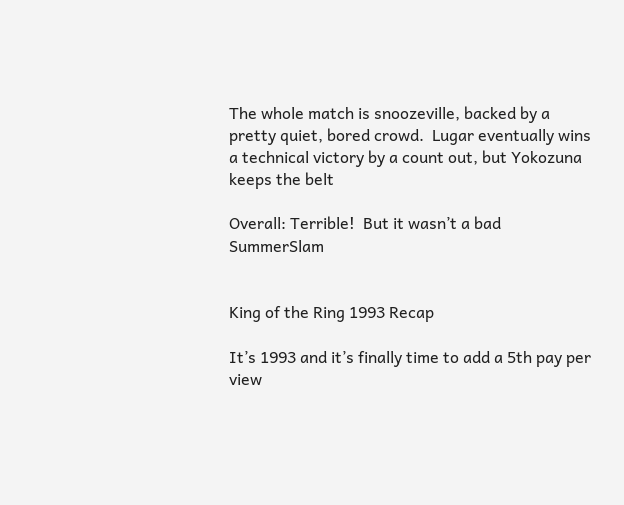The whole match is snoozeville, backed by a pretty quiet, bored crowd.  Lugar eventually wins a technical victory by a count out, but Yokozuna keeps the belt

Overall: Terrible!  But it wasn’t a bad SummerSlam


King of the Ring 1993 Recap

It’s 1993 and it’s finally time to add a 5th pay per view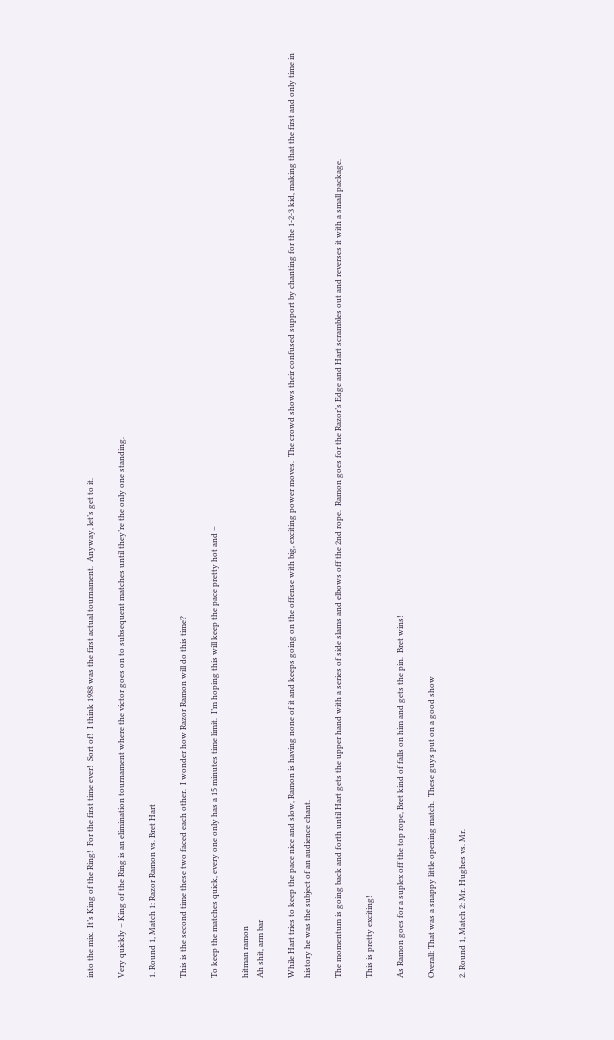into the mix.  It’s King of the Ring!  For the first time ever!  Sort of!  I think 1988 was the first actual tournament.  Anyway, let’s get to it.

Very quickly – King of the Ring is an elimination tournament where the victor goes on to subsequent matches until they’re the only one standing.

1. Round 1, Match 1: Razor Ramon vs. Bret Hart

This is the second time these two faced each other.  I wonder how Razor Ramon will do this time?

To keep the matches quick, every one only has a 15 minutes time limit.  I’m hoping this will keep the pace pretty hot and –

hitman ramon
Ah shit, arm bar

While Hart tries to keep the pace nice and slow, Ramon is having none of it and keeps going on the offense with big, exciting power moves.  The crowd shows their confused support by chanting for the 1-2-3 kid, making that the first and only time in history he was the subject of an audience chant.

The momentum is going back and forth until Hart gets the upper hand with a series of side slams and elbows off the 2nd rope.  Ramon goes for the Razor’s Edge and Hart scrambles out and reverses it with a small package.

This is pretty exciting!

As Ramon goes for a suplex off the top rope, Bret kind of falls on him and gets the pin.  Bret wins!

Overall: That was a snappy little opening match.  These guys put on a good show

2. Round 1, Match 2: Mr. Hughes vs. Mr.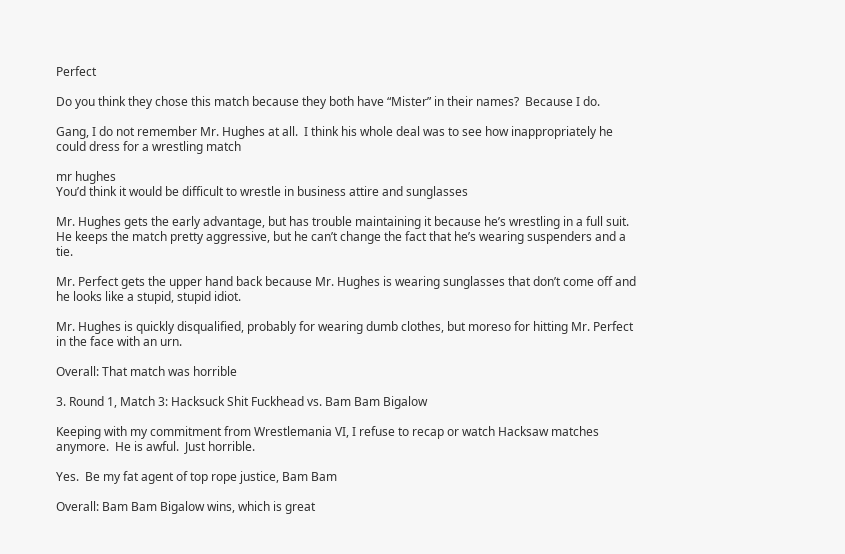Perfect

Do you think they chose this match because they both have “Mister” in their names?  Because I do.

Gang, I do not remember Mr. Hughes at all.  I think his whole deal was to see how inappropriately he could dress for a wrestling match

mr hughes
You’d think it would be difficult to wrestle in business attire and sunglasses

Mr. Hughes gets the early advantage, but has trouble maintaining it because he’s wrestling in a full suit.  He keeps the match pretty aggressive, but he can’t change the fact that he’s wearing suspenders and a tie.

Mr. Perfect gets the upper hand back because Mr. Hughes is wearing sunglasses that don’t come off and he looks like a stupid, stupid idiot.

Mr. Hughes is quickly disqualified, probably for wearing dumb clothes, but moreso for hitting Mr. Perfect in the face with an urn.

Overall: That match was horrible

3. Round 1, Match 3: Hacksuck Shit Fuckhead vs. Bam Bam Bigalow

Keeping with my commitment from Wrestlemania VI, I refuse to recap or watch Hacksaw matches anymore.  He is awful.  Just horrible.

Yes.  Be my fat agent of top rope justice, Bam Bam

Overall: Bam Bam Bigalow wins, which is great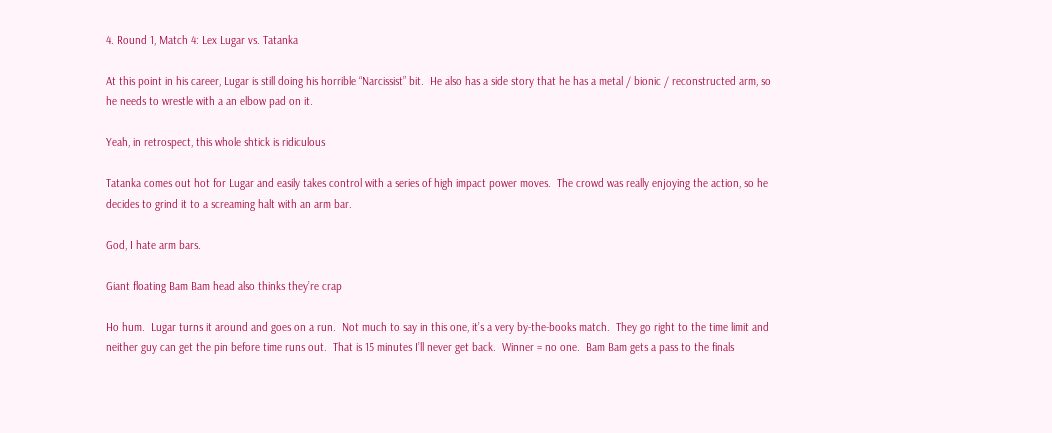4. Round 1, Match 4: Lex Lugar vs. Tatanka

At this point in his career, Lugar is still doing his horrible “Narcissist” bit.  He also has a side story that he has a metal / bionic / reconstructed arm, so he needs to wrestle with a an elbow pad on it.

Yeah, in retrospect, this whole shtick is ridiculous

Tatanka comes out hot for Lugar and easily takes control with a series of high impact power moves.  The crowd was really enjoying the action, so he decides to grind it to a screaming halt with an arm bar.

God, I hate arm bars.

Giant floating Bam Bam head also thinks they’re crap

Ho hum.  Lugar turns it around and goes on a run.  Not much to say in this one, it’s a very by-the-books match.  They go right to the time limit and neither guy can get the pin before time runs out.  That is 15 minutes I’ll never get back.  Winner = no one.  Bam Bam gets a pass to the finals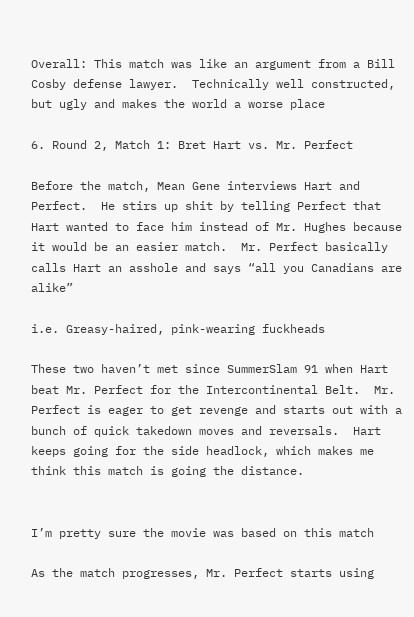Overall: This match was like an argument from a Bill Cosby defense lawyer.  Technically well constructed, but ugly and makes the world a worse place

6. Round 2, Match 1: Bret Hart vs. Mr. Perfect

Before the match, Mean Gene interviews Hart and Perfect.  He stirs up shit by telling Perfect that Hart wanted to face him instead of Mr. Hughes because it would be an easier match.  Mr. Perfect basically calls Hart an asshole and says “all you Canadians are alike”

i.e. Greasy-haired, pink-wearing fuckheads

These two haven’t met since SummerSlam 91 when Hart beat Mr. Perfect for the Intercontinental Belt.  Mr. Perfect is eager to get revenge and starts out with a bunch of quick takedown moves and reversals.  Hart keeps going for the side headlock, which makes me think this match is going the distance.


I’m pretty sure the movie was based on this match

As the match progresses, Mr. Perfect starts using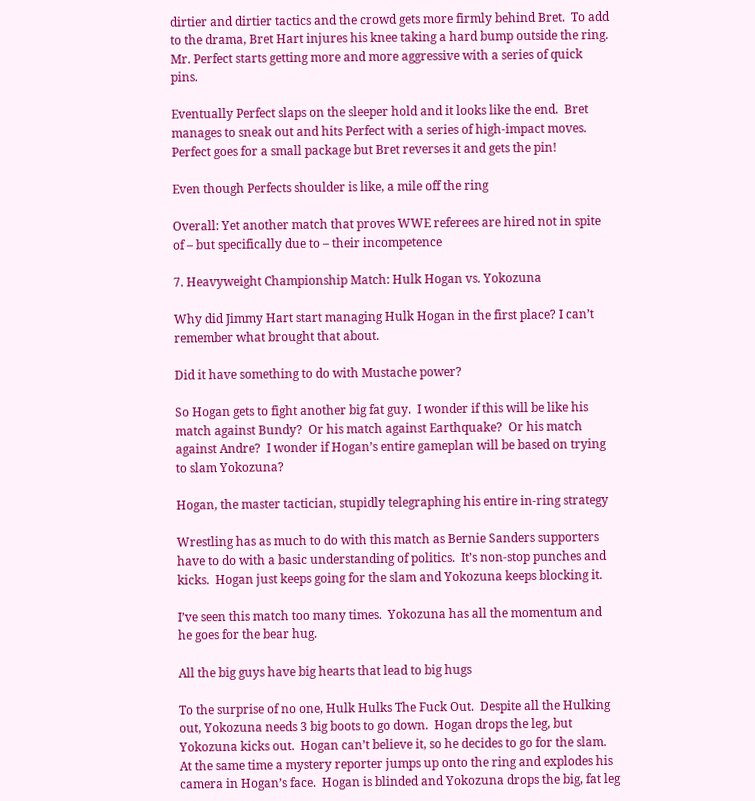dirtier and dirtier tactics and the crowd gets more firmly behind Bret.  To add to the drama, Bret Hart injures his knee taking a hard bump outside the ring.  Mr. Perfect starts getting more and more aggressive with a series of quick pins.

Eventually Perfect slaps on the sleeper hold and it looks like the end.  Bret manages to sneak out and hits Perfect with a series of high-impact moves.  Perfect goes for a small package but Bret reverses it and gets the pin!

Even though Perfects shoulder is like, a mile off the ring

Overall: Yet another match that proves WWE referees are hired not in spite of – but specifically due to – their incompetence

7. Heavyweight Championship Match: Hulk Hogan vs. Yokozuna

Why did Jimmy Hart start managing Hulk Hogan in the first place? I can’t remember what brought that about.

Did it have something to do with Mustache power?

So Hogan gets to fight another big fat guy.  I wonder if this will be like his match against Bundy?  Or his match against Earthquake?  Or his match against Andre?  I wonder if Hogan’s entire gameplan will be based on trying to slam Yokozuna?

Hogan, the master tactician, stupidly telegraphing his entire in-ring strategy

Wrestling has as much to do with this match as Bernie Sanders supporters have to do with a basic understanding of politics.  It’s non-stop punches and kicks.  Hogan just keeps going for the slam and Yokozuna keeps blocking it.

I’ve seen this match too many times.  Yokozuna has all the momentum and he goes for the bear hug.

All the big guys have big hearts that lead to big hugs

To the surprise of no one, Hulk Hulks The Fuck Out.  Despite all the Hulking out, Yokozuna needs 3 big boots to go down.  Hogan drops the leg, but Yokozuna kicks out.  Hogan can’t believe it, so he decides to go for the slam.   At the same time a mystery reporter jumps up onto the ring and explodes his camera in Hogan’s face.  Hogan is blinded and Yokozuna drops the big, fat leg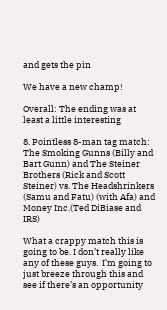and gets the pin

We have a new champ!

Overall: The ending was at least a little interesting

8. Pointless 8-man tag match:  The Smoking Gunns (Billy and Bart Gunn) and The Steiner Brothers (Rick and Scott Steiner) vs. The Headshrinkers (Samu and Fatu) (with Afa) and Money Inc.(Ted DiBiase and IRS)

What a crappy match this is going to be. I don’t really like any of these guys.  I’m going to just breeze through this and see if there’s an opportunity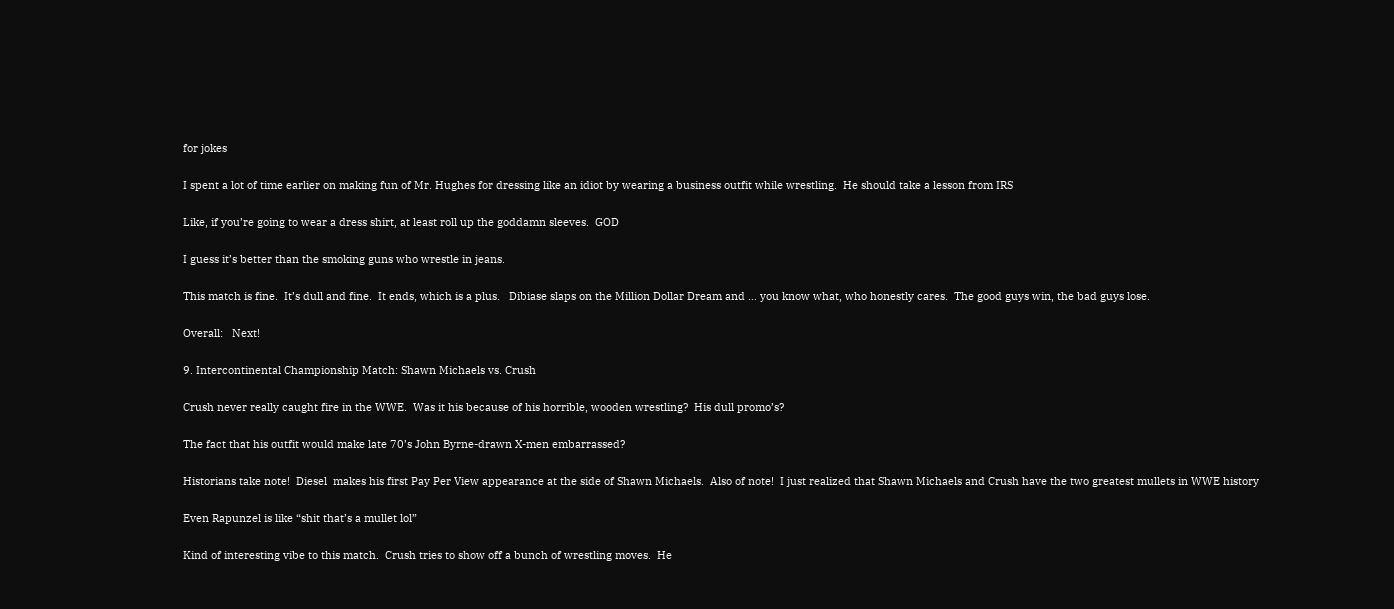for jokes

I spent a lot of time earlier on making fun of Mr. Hughes for dressing like an idiot by wearing a business outfit while wrestling.  He should take a lesson from IRS

Like, if you’re going to wear a dress shirt, at least roll up the goddamn sleeves.  GOD

I guess it’s better than the smoking guns who wrestle in jeans.

This match is fine.  It’s dull and fine.  It ends, which is a plus.   Dibiase slaps on the Million Dollar Dream and … you know what, who honestly cares.  The good guys win, the bad guys lose.

Overall:   Next!

9. Intercontinental Championship Match: Shawn Michaels vs. Crush

Crush never really caught fire in the WWE.  Was it his because of his horrible, wooden wrestling?  His dull promo’s?

The fact that his outfit would make late 70’s John Byrne-drawn X-men embarrassed?

Historians take note!  Diesel  makes his first Pay Per View appearance at the side of Shawn Michaels.  Also of note!  I just realized that Shawn Michaels and Crush have the two greatest mullets in WWE history

Even Rapunzel is like “shit that’s a mullet lol”

Kind of interesting vibe to this match.  Crush tries to show off a bunch of wrestling moves.  He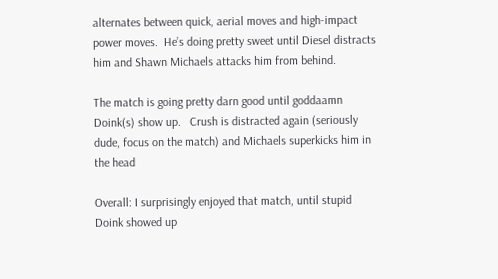alternates between quick, aerial moves and high-impact power moves.  He’s doing pretty sweet until Diesel distracts him and Shawn Michaels attacks him from behind.

The match is going pretty darn good until goddaamn Doink(s) show up.   Crush is distracted again (seriously dude, focus on the match) and Michaels superkicks him in the head

Overall: I surprisingly enjoyed that match, until stupid Doink showed up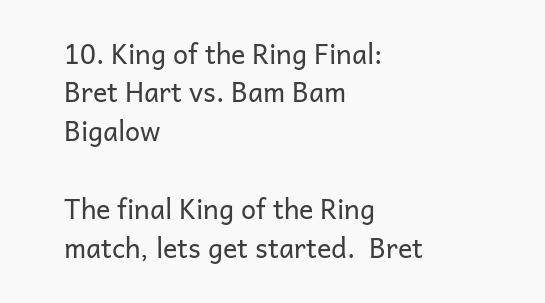10. King of the Ring Final: Bret Hart vs. Bam Bam Bigalow

The final King of the Ring match, lets get started.  Bret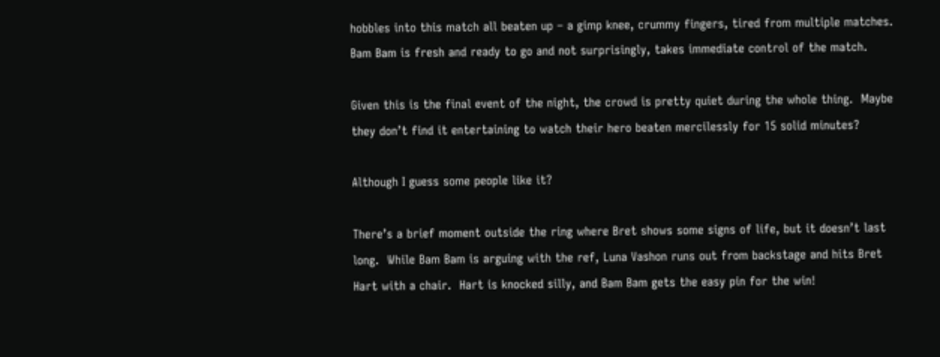hobbles into this match all beaten up – a gimp knee, crummy fingers, tired from multiple matches.  Bam Bam is fresh and ready to go and not surprisingly, takes immediate control of the match.

Given this is the final event of the night, the crowd is pretty quiet during the whole thing.  Maybe they don’t find it entertaining to watch their hero beaten mercilessly for 15 solid minutes?

Although I guess some people like it?

There’s a brief moment outside the ring where Bret shows some signs of life, but it doesn’t last long.  While Bam Bam is arguing with the ref, Luna Vashon runs out from backstage and hits Bret Hart with a chair.  Hart is knocked silly, and Bam Bam gets the easy pin for the win!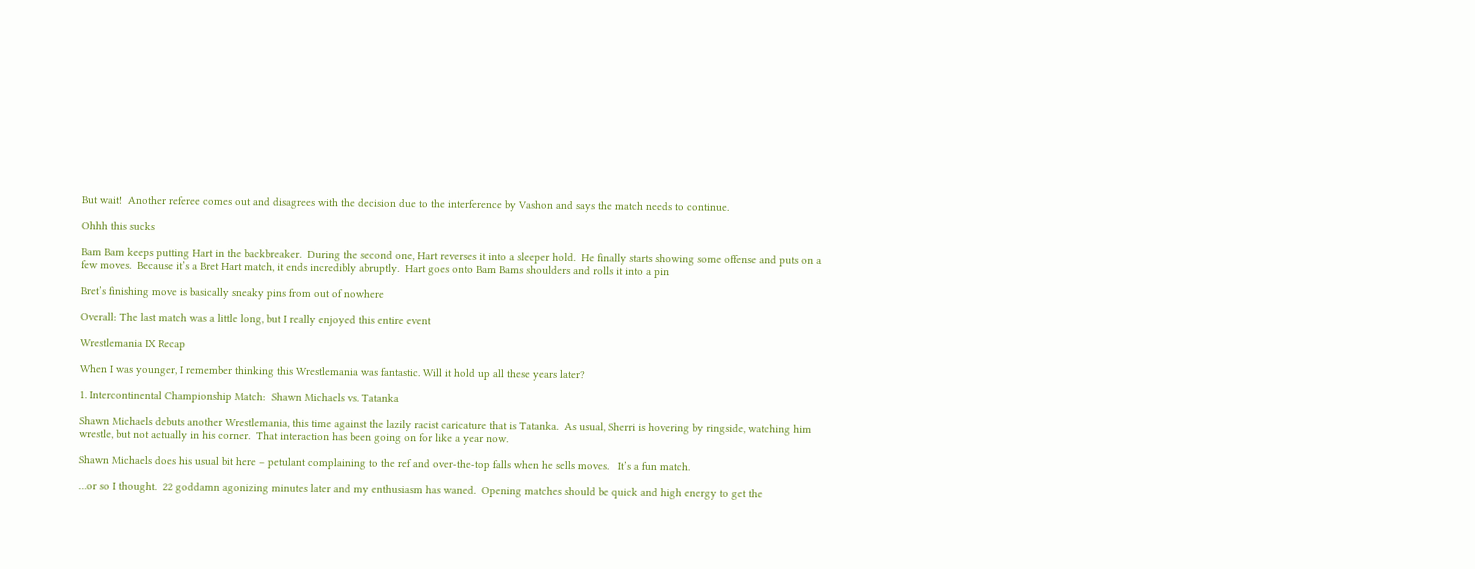But wait!  Another referee comes out and disagrees with the decision due to the interference by Vashon and says the match needs to continue.

Ohhh this sucks

Bam Bam keeps putting Hart in the backbreaker.  During the second one, Hart reverses it into a sleeper hold.  He finally starts showing some offense and puts on a few moves.  Because it’s a Bret Hart match, it ends incredibly abruptly.  Hart goes onto Bam Bams shoulders and rolls it into a pin

Bret’s finishing move is basically sneaky pins from out of nowhere

Overall: The last match was a little long, but I really enjoyed this entire event

Wrestlemania IX Recap

When I was younger, I remember thinking this Wrestlemania was fantastic. Will it hold up all these years later?

1. Intercontinental Championship Match:  Shawn Michaels vs. Tatanka

Shawn Michaels debuts another Wrestlemania, this time against the lazily racist caricature that is Tatanka.  As usual, Sherri is hovering by ringside, watching him wrestle, but not actually in his corner.  That interaction has been going on for like a year now.

Shawn Michaels does his usual bit here – petulant complaining to the ref and over-the-top falls when he sells moves.   It’s a fun match.

…or so I thought.  22 goddamn agonizing minutes later and my enthusiasm has waned.  Opening matches should be quick and high energy to get the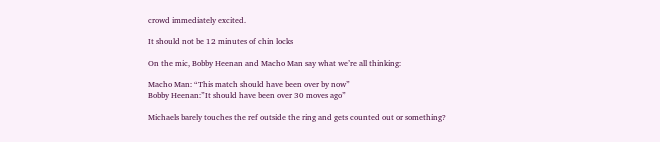crowd immediately excited.

It should not be 12 minutes of chin locks

On the mic, Bobby Heenan and Macho Man say what we’re all thinking:

Macho Man: “This match should have been over by now”
Bobby Heenan:”It should have been over 30 moves ago”

Michaels barely touches the ref outside the ring and gets counted out or something?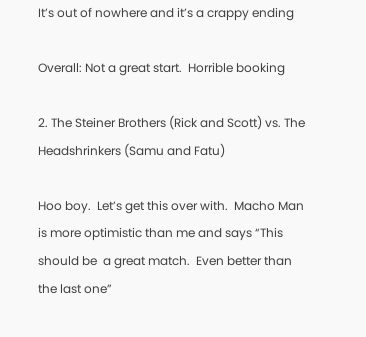It’s out of nowhere and it’s a crappy ending

Overall: Not a great start.  Horrible booking

2. The Steiner Brothers (Rick and Scott) vs. The Headshrinkers (Samu and Fatu)

Hoo boy.  Let’s get this over with.  Macho Man is more optimistic than me and says “This should be  a great match.  Even better than the last one”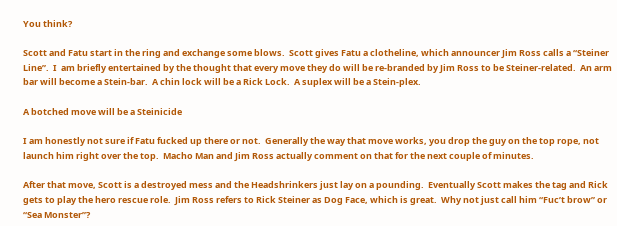You think?

Scott and Fatu start in the ring and exchange some blows.  Scott gives Fatu a clotheline, which announcer Jim Ross calls a “Steiner Line”.  I  am briefly entertained by the thought that every move they do will be re-branded by Jim Ross to be Steiner-related.  An arm bar will become a Stein-bar.  A chin lock will be a Rick Lock.  A suplex will be a Stein-plex.

A botched move will be a Steinicide

I am honestly not sure if Fatu fucked up there or not.  Generally the way that move works, you drop the guy on the top rope, not launch him right over the top.  Macho Man and Jim Ross actually comment on that for the next couple of minutes.

After that move, Scott is a destroyed mess and the Headshrinkers just lay on a pounding.  Eventually Scott makes the tag and Rick gets to play the hero rescue role.  Jim Ross refers to Rick Steiner as Dog Face, which is great.  Why not just call him “Fuc’t brow” or “Sea Monster”?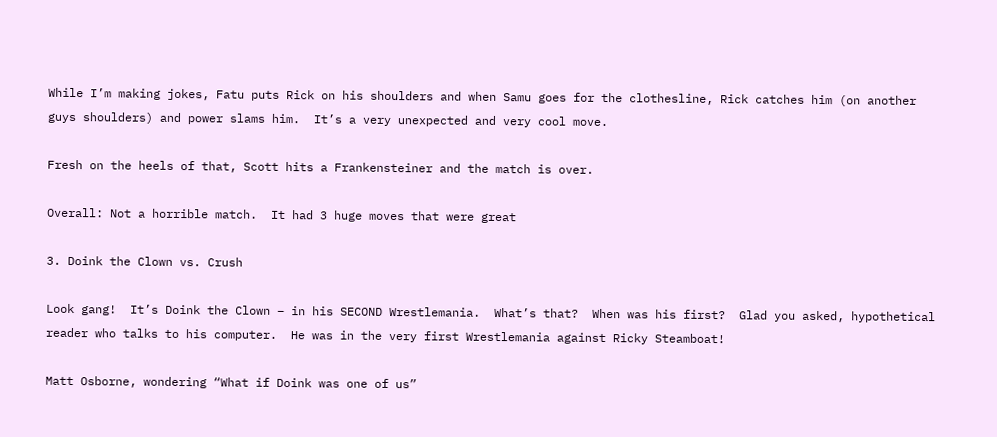While I’m making jokes, Fatu puts Rick on his shoulders and when Samu goes for the clothesline, Rick catches him (on another guys shoulders) and power slams him.  It’s a very unexpected and very cool move.

Fresh on the heels of that, Scott hits a Frankensteiner and the match is over.

Overall: Not a horrible match.  It had 3 huge moves that were great

3. Doink the Clown vs. Crush

Look gang!  It’s Doink the Clown – in his SECOND Wrestlemania.  What’s that?  When was his first?  Glad you asked, hypothetical reader who talks to his computer.  He was in the very first Wrestlemania against Ricky Steamboat!

Matt Osborne, wondering “What if Doink was one of us”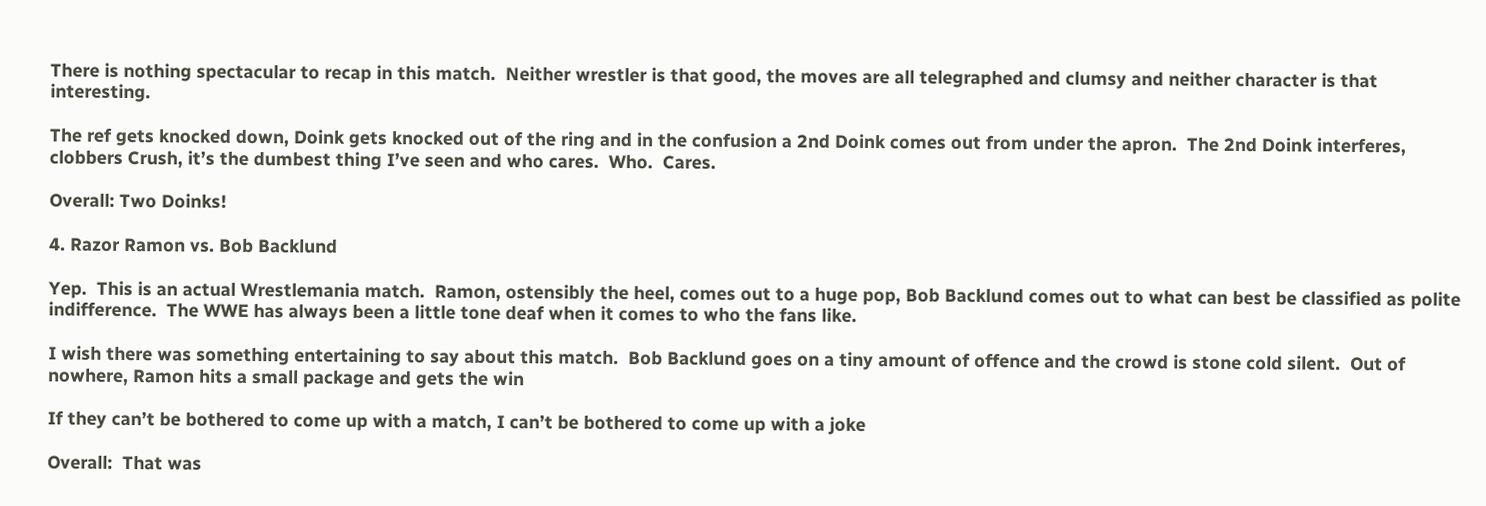There is nothing spectacular to recap in this match.  Neither wrestler is that good, the moves are all telegraphed and clumsy and neither character is that interesting.

The ref gets knocked down, Doink gets knocked out of the ring and in the confusion a 2nd Doink comes out from under the apron.  The 2nd Doink interferes, clobbers Crush, it’s the dumbest thing I’ve seen and who cares.  Who.  Cares.

Overall: Two Doinks!

4. Razor Ramon vs. Bob Backlund

Yep.  This is an actual Wrestlemania match.  Ramon, ostensibly the heel, comes out to a huge pop, Bob Backlund comes out to what can best be classified as polite indifference.  The WWE has always been a little tone deaf when it comes to who the fans like.

I wish there was something entertaining to say about this match.  Bob Backlund goes on a tiny amount of offence and the crowd is stone cold silent.  Out of nowhere, Ramon hits a small package and gets the win

If they can’t be bothered to come up with a match, I can’t be bothered to come up with a joke

Overall:  That was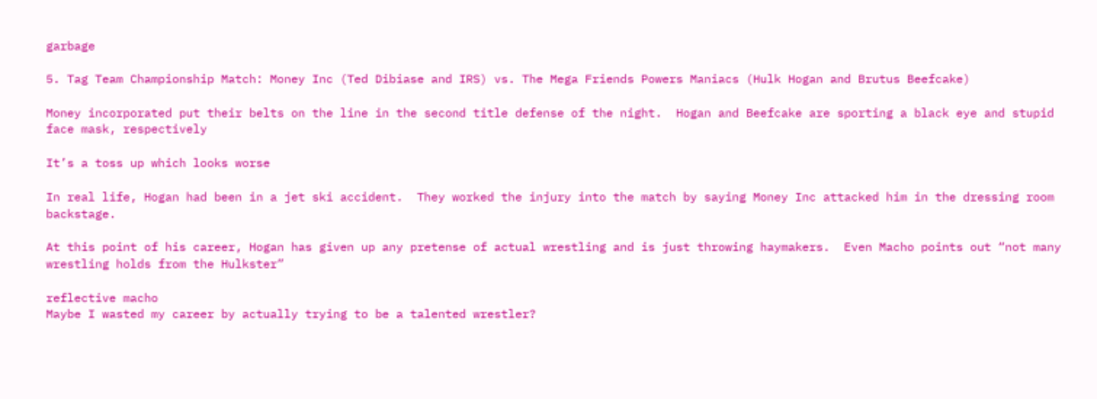garbage

5. Tag Team Championship Match: Money Inc (Ted Dibiase and IRS) vs. The Mega Friends Powers Maniacs (Hulk Hogan and Brutus Beefcake)

Money incorporated put their belts on the line in the second title defense of the night.  Hogan and Beefcake are sporting a black eye and stupid face mask, respectively

It’s a toss up which looks worse

In real life, Hogan had been in a jet ski accident.  They worked the injury into the match by saying Money Inc attacked him in the dressing room backstage.

At this point of his career, Hogan has given up any pretense of actual wrestling and is just throwing haymakers.  Even Macho points out “not many wrestling holds from the Hulkster”

reflective macho
Maybe I wasted my career by actually trying to be a talented wrestler?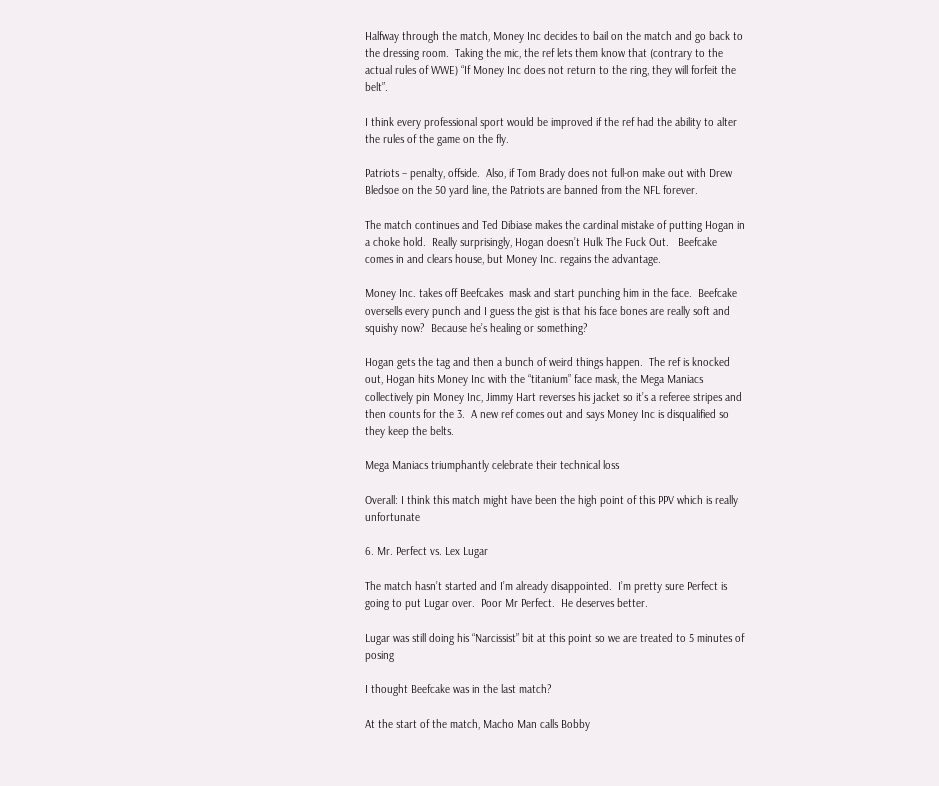Halfway through the match, Money Inc decides to bail on the match and go back to the dressing room.  Taking the mic, the ref lets them know that (contrary to the actual rules of WWE) “If Money Inc does not return to the ring, they will forfeit the belt”.

I think every professional sport would be improved if the ref had the ability to alter the rules of the game on the fly.

Patriots – penalty, offside.  Also, if Tom Brady does not full-on make out with Drew Bledsoe on the 50 yard line, the Patriots are banned from the NFL forever.

The match continues and Ted Dibiase makes the cardinal mistake of putting Hogan in a choke hold.  Really surprisingly, Hogan doesn’t Hulk The Fuck Out.   Beefcake comes in and clears house, but Money Inc. regains the advantage.

Money Inc. takes off Beefcakes  mask and start punching him in the face.  Beefcake oversells every punch and I guess the gist is that his face bones are really soft and squishy now?  Because he’s healing or something?

Hogan gets the tag and then a bunch of weird things happen.  The ref is knocked out, Hogan hits Money Inc with the “titanium” face mask, the Mega Maniacs collectively pin Money Inc, Jimmy Hart reverses his jacket so it’s a referee stripes and then counts for the 3.  A new ref comes out and says Money Inc is disqualified so they keep the belts.

Mega Maniacs triumphantly celebrate their technical loss

Overall: I think this match might have been the high point of this PPV which is really unfortunate

6. Mr. Perfect vs. Lex Lugar

The match hasn’t started and I’m already disappointed.  I’m pretty sure Perfect is going to put Lugar over.  Poor Mr Perfect.  He deserves better.

Lugar was still doing his “Narcissist” bit at this point so we are treated to 5 minutes of posing

I thought Beefcake was in the last match?

At the start of the match, Macho Man calls Bobby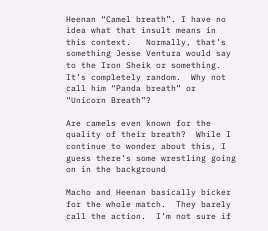Heenan “Camel breath”. I have no idea what that insult means in this context.   Normally, that’s something Jesse Ventura would say to the Iron Sheik or something.  It’s completely random.  Why not call him “Panda breath” or “Unicorn Breath”?

Are camels even known for the quality of their breath?  While I continue to wonder about this, I guess there’s some wrestling going on in the background

Macho and Heenan basically bicker for the whole match.  They barely call the action.  I’m not sure if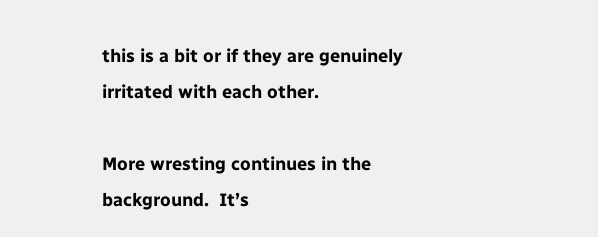this is a bit or if they are genuinely irritated with each other.

More wresting continues in the background.  It’s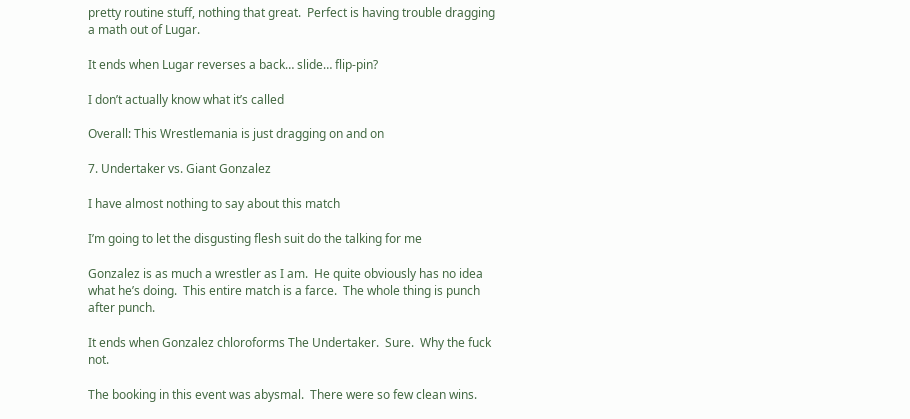pretty routine stuff, nothing that great.  Perfect is having trouble dragging a math out of Lugar.

It ends when Lugar reverses a back… slide… flip-pin?

I don’t actually know what it’s called

Overall: This Wrestlemania is just dragging on and on

7. Undertaker vs. Giant Gonzalez

I have almost nothing to say about this match

I’m going to let the disgusting flesh suit do the talking for me

Gonzalez is as much a wrestler as I am.  He quite obviously has no idea what he’s doing.  This entire match is a farce.  The whole thing is punch after punch.

It ends when Gonzalez chloroforms The Undertaker.  Sure.  Why the fuck not.

The booking in this event was abysmal.  There were so few clean wins.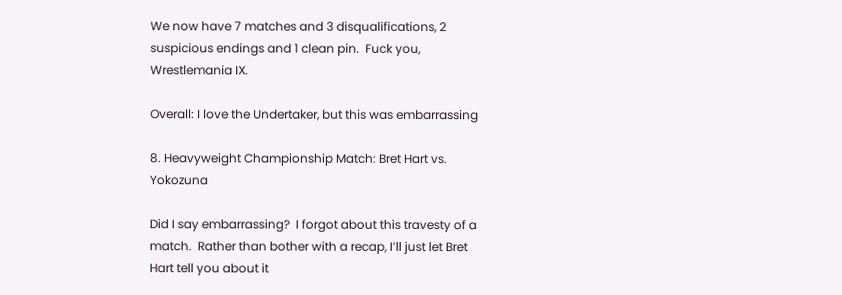We now have 7 matches and 3 disqualifications, 2 suspicious endings and 1 clean pin.  Fuck you, Wrestlemania IX.

Overall: I love the Undertaker, but this was embarrassing

8. Heavyweight Championship Match: Bret Hart vs. Yokozuna

Did I say embarrassing?  I forgot about this travesty of a match.  Rather than bother with a recap, I’ll just let Bret Hart tell you about it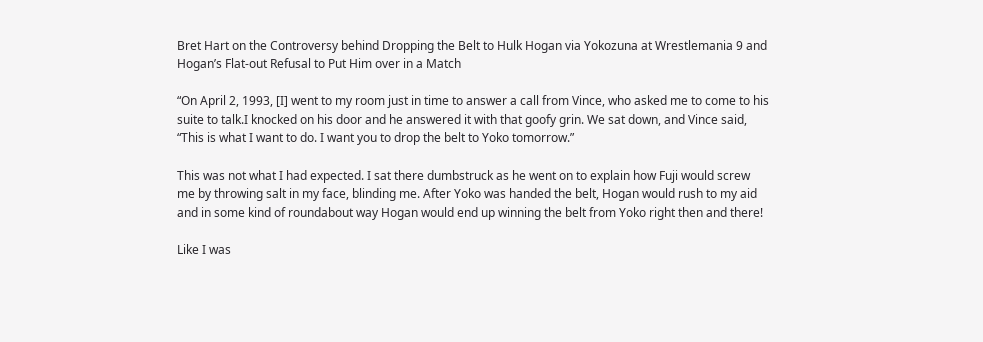Bret Hart on the Controversy behind Dropping the Belt to Hulk Hogan via Yokozuna at Wrestlemania 9 and Hogan’s Flat-out Refusal to Put Him over in a Match

“On April 2, 1993, [I] went to my room just in time to answer a call from Vince, who asked me to come to his suite to talk.I knocked on his door and he answered it with that goofy grin. We sat down, and Vince said, “This is what I want to do. I want you to drop the belt to Yoko tomorrow.”

This was not what I had expected. I sat there dumbstruck as he went on to explain how Fuji would screw me by throwing salt in my face, blinding me. After Yoko was handed the belt, Hogan would rush to my aid and in some kind of roundabout way Hogan would end up winning the belt from Yoko right then and there!

Like I was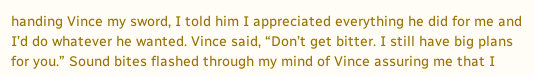handing Vince my sword, I told him I appreciated everything he did for me and I’d do whatever he wanted. Vince said, “Don’t get bitter. I still have big plans for you.” Sound bites flashed through my mind of Vince assuring me that I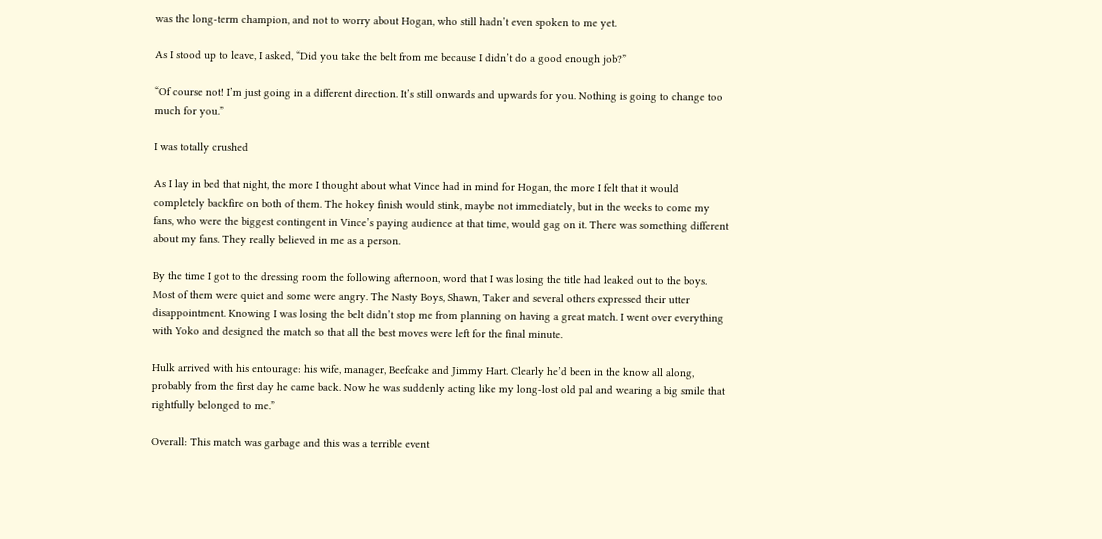was the long-term champion, and not to worry about Hogan, who still hadn’t even spoken to me yet.

As I stood up to leave, I asked, “Did you take the belt from me because I didn’t do a good enough job?”

“Of course not! I’m just going in a different direction. It’s still onwards and upwards for you. Nothing is going to change too much for you.”

I was totally crushed

As I lay in bed that night, the more I thought about what Vince had in mind for Hogan, the more I felt that it would completely backfire on both of them. The hokey finish would stink, maybe not immediately, but in the weeks to come my fans, who were the biggest contingent in Vince’s paying audience at that time, would gag on it. There was something different about my fans. They really believed in me as a person.

By the time I got to the dressing room the following afternoon, word that I was losing the title had leaked out to the boys. Most of them were quiet and some were angry. The Nasty Boys, Shawn, Taker and several others expressed their utter disappointment. Knowing I was losing the belt didn’t stop me from planning on having a great match. I went over everything with Yoko and designed the match so that all the best moves were left for the final minute.

Hulk arrived with his entourage: his wife, manager, Beefcake and Jimmy Hart. Clearly he’d been in the know all along, probably from the first day he came back. Now he was suddenly acting like my long-lost old pal and wearing a big smile that rightfully belonged to me.”

Overall: This match was garbage and this was a terrible event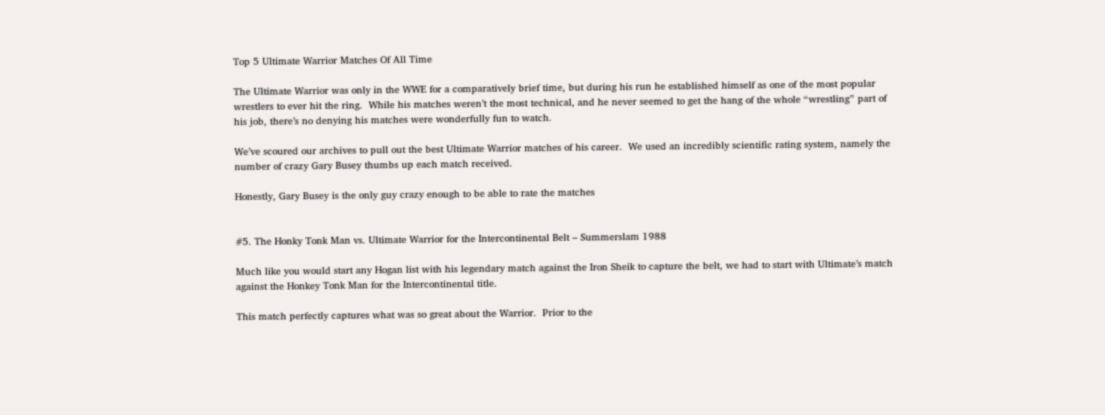Top 5 Ultimate Warrior Matches Of All Time

The Ultimate Warrior was only in the WWE for a comparatively brief time, but during his run he established himself as one of the most popular wrestlers to ever hit the ring.  While his matches weren’t the most technical, and he never seemed to get the hang of the whole “wrestling” part of his job, there’s no denying his matches were wonderfully fun to watch.

We’ve scoured our archives to pull out the best Ultimate Warrior matches of his career.  We used an incredibly scientific rating system, namely the number of crazy Gary Busey thumbs up each match received.

Honestly, Gary Busey is the only guy crazy enough to be able to rate the matches


#5. The Honky Tonk Man vs. Ultimate Warrior for the Intercontinental Belt – Summerslam 1988

Much like you would start any Hogan list with his legendary match against the Iron Sheik to capture the belt, we had to start with Ultimate’s match against the Honkey Tonk Man for the Intercontinental title.

This match perfectly captures what was so great about the Warrior.  Prior to the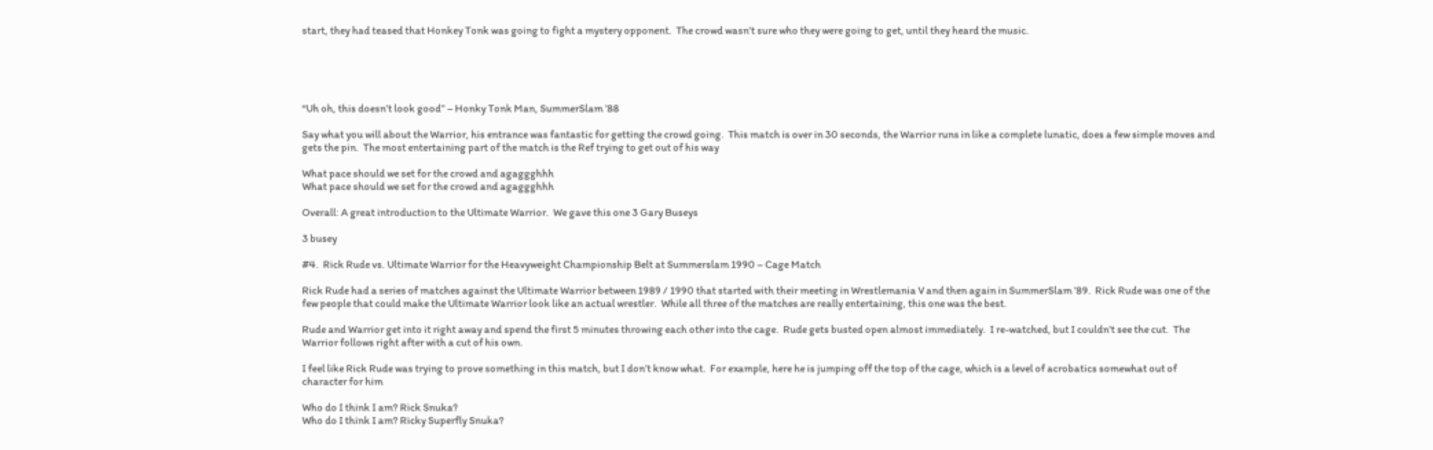start, they had teased that Honkey Tonk was going to fight a mystery opponent.  The crowd wasn’t sure who they were going to get, until they heard the music.





“Uh oh, this doesn’t look good” – Honky Tonk Man, SummerSlam ’88

Say what you will about the Warrior, his entrance was fantastic for getting the crowd going.  This match is over in 30 seconds, the Warrior runs in like a complete lunatic, does a few simple moves and gets the pin.  The most entertaining part of the match is the Ref trying to get out of his way

What pace should we set for the crowd and agaggghhh
What pace should we set for the crowd and agaggghhh

Overall: A great introduction to the Ultimate Warrior.  We gave this one 3 Gary Buseys

3 busey

#4.  Rick Rude vs. Ultimate Warrior for the Heavyweight Championship Belt at Summerslam 1990 – Cage Match

Rick Rude had a series of matches against the Ultimate Warrior between 1989 / 1990 that started with their meeting in Wrestlemania V and then again in SummerSlam ’89.  Rick Rude was one of the few people that could make the Ultimate Warrior look like an actual wrestler.  While all three of the matches are really entertaining, this one was the best.

Rude and Warrior get into it right away and spend the first 5 minutes throwing each other into the cage.  Rude gets busted open almost immediately.  I re-watched, but I couldn’t see the cut.  The Warrior follows right after with a cut of his own.

I feel like Rick Rude was trying to prove something in this match, but I don’t know what.  For example, here he is jumping off the top of the cage, which is a level of acrobatics somewhat out of character for him

Who do I think I am? Rick Snuka?
Who do I think I am? Ricky Superfly Snuka?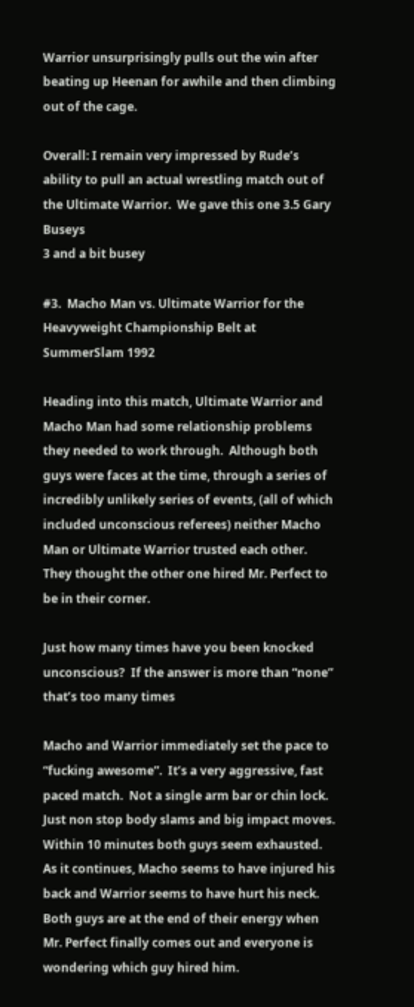Warrior unsurprisingly pulls out the win after beating up Heenan for awhile and then climbing out of the cage.

Overall: I remain very impressed by Rude’s ability to pull an actual wrestling match out of the Ultimate Warrior.  We gave this one 3.5 Gary Buseys
3 and a bit busey

#3.  Macho Man vs. Ultimate Warrior for the Heavyweight Championship Belt at SummerSlam 1992

Heading into this match, Ultimate Warrior and Macho Man had some relationship problems they needed to work through.  Although both guys were faces at the time, through a series of incredibly unlikely series of events, (all of which included unconscious referees) neither Macho Man or Ultimate Warrior trusted each other.  They thought the other one hired Mr. Perfect to be in their corner.

Just how many times have you been knocked unconscious?  If the answer is more than “none” that’s too many times

Macho and Warrior immediately set the pace to “fucking awesome”.  It’s a very aggressive, fast paced match.  Not a single arm bar or chin lock.  Just non stop body slams and big impact moves.  Within 10 minutes both guys seem exhausted. As it continues, Macho seems to have injured his back and Warrior seems to have hurt his neck.  Both guys are at the end of their energy when Mr. Perfect finally comes out and everyone is wondering which guy hired him.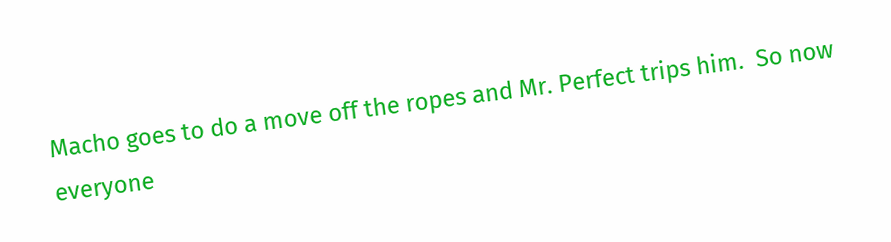Macho goes to do a move off the ropes and Mr. Perfect trips him.  So now everyone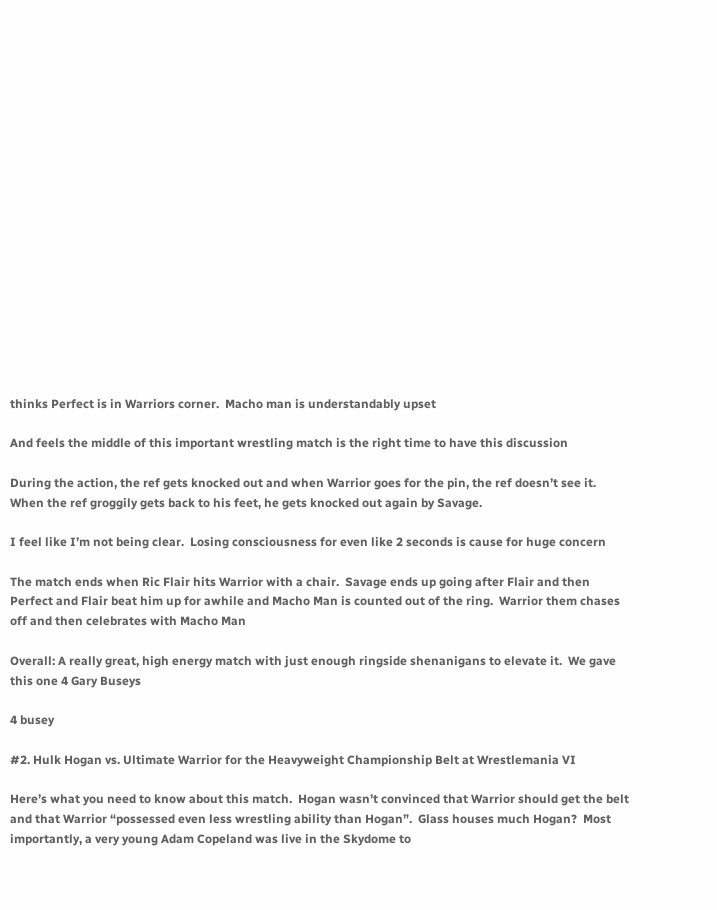thinks Perfect is in Warriors corner.  Macho man is understandably upset

And feels the middle of this important wrestling match is the right time to have this discussion

During the action, the ref gets knocked out and when Warrior goes for the pin, the ref doesn’t see it.  When the ref groggily gets back to his feet, he gets knocked out again by Savage.

I feel like I’m not being clear.  Losing consciousness for even like 2 seconds is cause for huge concern

The match ends when Ric Flair hits Warrior with a chair.  Savage ends up going after Flair and then Perfect and Flair beat him up for awhile and Macho Man is counted out of the ring.  Warrior them chases off and then celebrates with Macho Man

Overall: A really great, high energy match with just enough ringside shenanigans to elevate it.  We gave this one 4 Gary Buseys

4 busey

#2. Hulk Hogan vs. Ultimate Warrior for the Heavyweight Championship Belt at Wrestlemania VI

Here’s what you need to know about this match.  Hogan wasn’t convinced that Warrior should get the belt and that Warrior “possessed even less wrestling ability than Hogan”.  Glass houses much Hogan?  Most importantly, a very young Adam Copeland was live in the Skydome to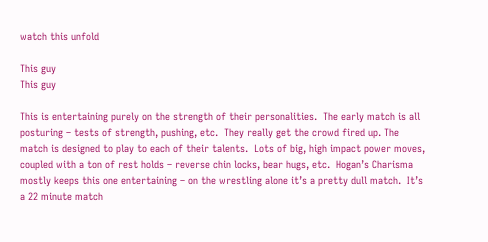watch this unfold

This guy
This guy

This is entertaining purely on the strength of their personalities.  The early match is all posturing – tests of strength, pushing, etc.  They really get the crowd fired up. The match is designed to play to each of their talents.  Lots of big, high impact power moves, coupled with a ton of rest holds – reverse chin locks, bear hugs, etc.  Hogan’s Charisma mostly keeps this one entertaining – on the wrestling alone it’s a pretty dull match.  It’s a 22 minute match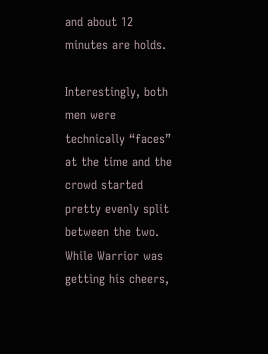and about 12 minutes are holds.

Interestingly, both men were technically “faces” at the time and the crowd started pretty evenly split between the two.  While Warrior was getting his cheers,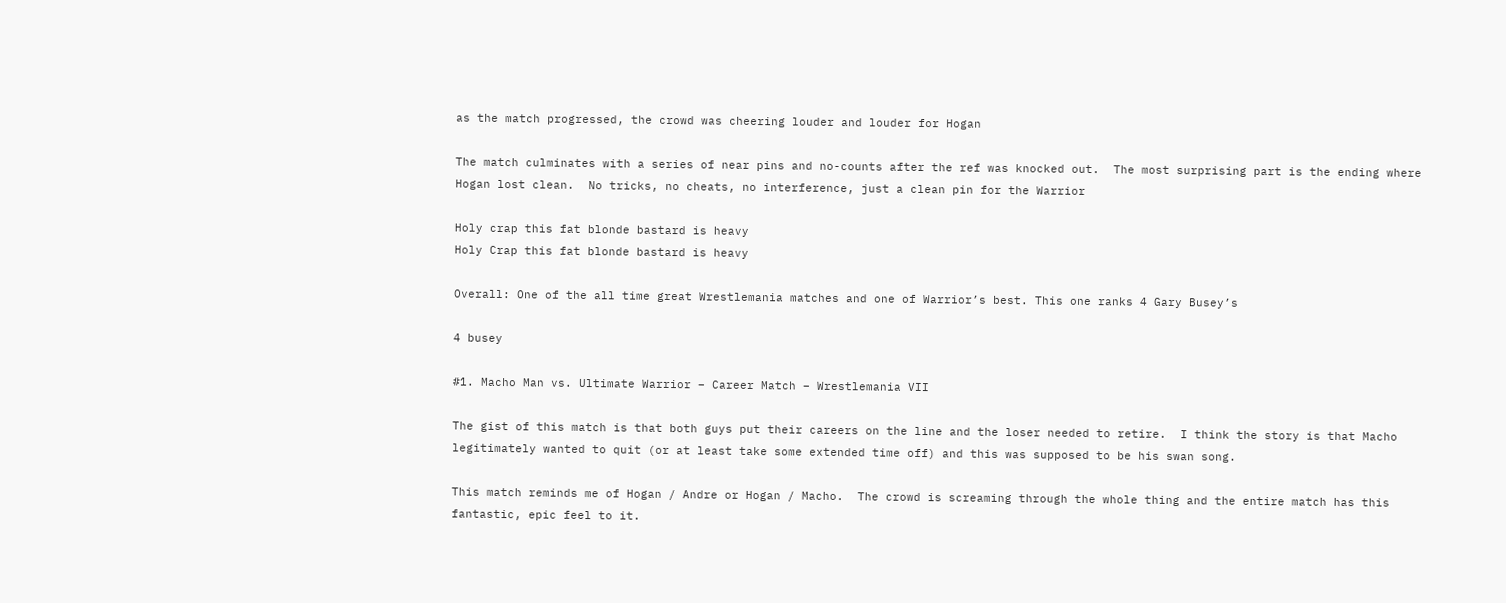as the match progressed, the crowd was cheering louder and louder for Hogan

The match culminates with a series of near pins and no-counts after the ref was knocked out.  The most surprising part is the ending where Hogan lost clean.  No tricks, no cheats, no interference, just a clean pin for the Warrior

Holy crap this fat blonde bastard is heavy
Holy Crap this fat blonde bastard is heavy

Overall: One of the all time great Wrestlemania matches and one of Warrior’s best. This one ranks 4 Gary Busey’s

4 busey

#1. Macho Man vs. Ultimate Warrior – Career Match – Wrestlemania VII

The gist of this match is that both guys put their careers on the line and the loser needed to retire.  I think the story is that Macho legitimately wanted to quit (or at least take some extended time off) and this was supposed to be his swan song.

This match reminds me of Hogan / Andre or Hogan / Macho.  The crowd is screaming through the whole thing and the entire match has this fantastic, epic feel to it.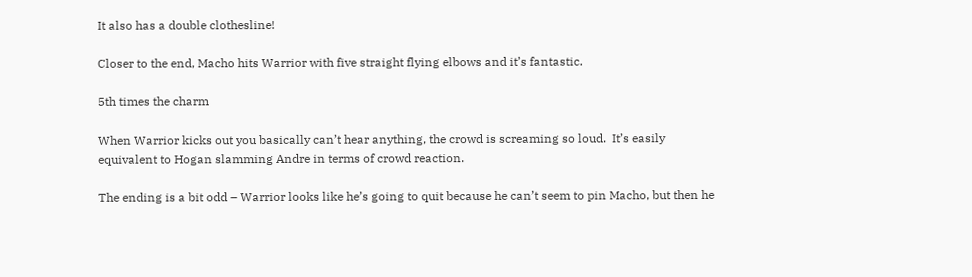It also has a double clothesline!

Closer to the end, Macho hits Warrior with five straight flying elbows and it’s fantastic.

5th times the charm

When Warrior kicks out you basically can’t hear anything, the crowd is screaming so loud.  It’s easily equivalent to Hogan slamming Andre in terms of crowd reaction.

The ending is a bit odd – Warrior looks like he’s going to quit because he can’t seem to pin Macho, but then he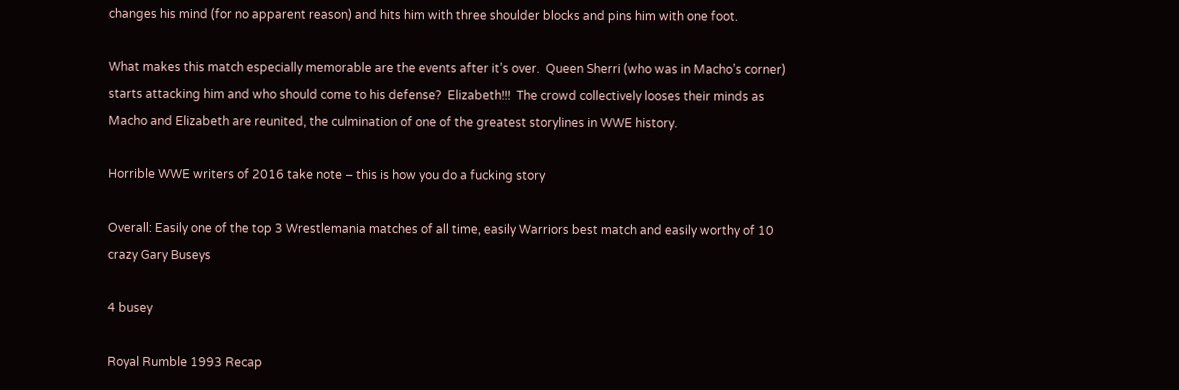changes his mind (for no apparent reason) and hits him with three shoulder blocks and pins him with one foot.

What makes this match especially memorable are the events after it’s over.  Queen Sherri (who was in Macho’s corner) starts attacking him and who should come to his defense?  Elizabeth!!!  The crowd collectively looses their minds as Macho and Elizabeth are reunited, the culmination of one of the greatest storylines in WWE history.

Horrible WWE writers of 2016 take note – this is how you do a fucking story

Overall: Easily one of the top 3 Wrestlemania matches of all time, easily Warriors best match and easily worthy of 10 crazy Gary Buseys

4 busey

Royal Rumble 1993 Recap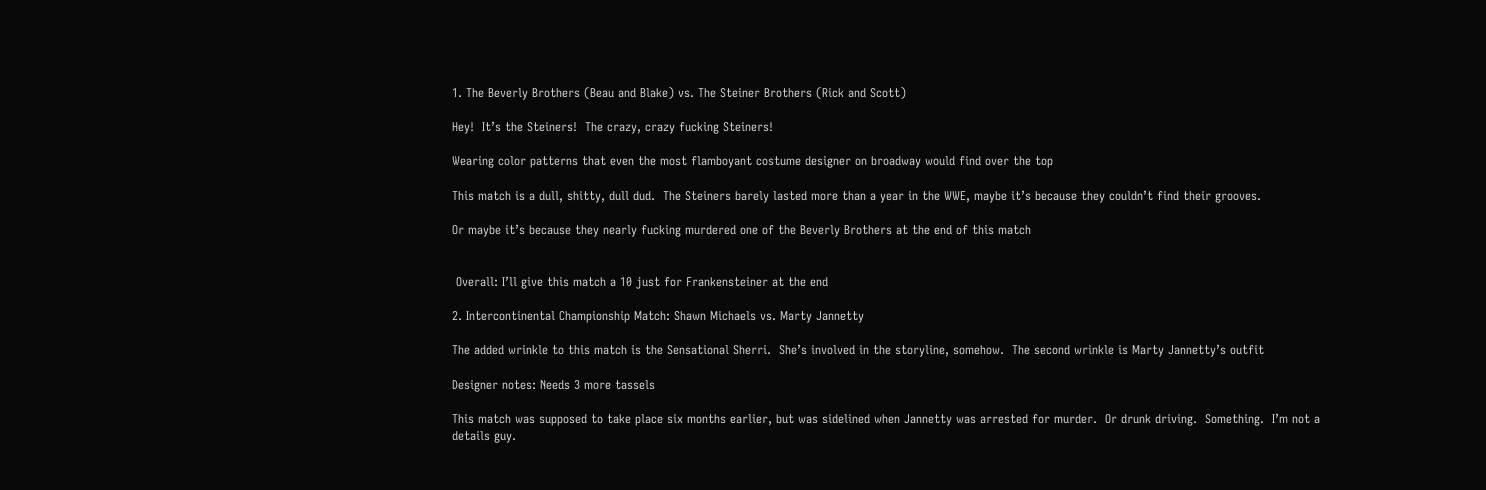1. The Beverly Brothers (Beau and Blake) vs. The Steiner Brothers (Rick and Scott)

Hey!  It’s the Steiners!  The crazy, crazy fucking Steiners!

Wearing color patterns that even the most flamboyant costume designer on broadway would find over the top

This match is a dull, shitty, dull dud.  The Steiners barely lasted more than a year in the WWE, maybe it’s because they couldn’t find their grooves.

Or maybe it’s because they nearly fucking murdered one of the Beverly Brothers at the end of this match


 Overall: I’ll give this match a 10 just for Frankensteiner at the end

2. Intercontinental Championship Match: Shawn Michaels vs. Marty Jannetty

The added wrinkle to this match is the Sensational Sherri.  She’s involved in the storyline, somehow.  The second wrinkle is Marty Jannetty’s outfit

Designer notes: Needs 3 more tassels

This match was supposed to take place six months earlier, but was sidelined when Jannetty was arrested for murder.  Or drunk driving.  Something.  I’m not a details guy.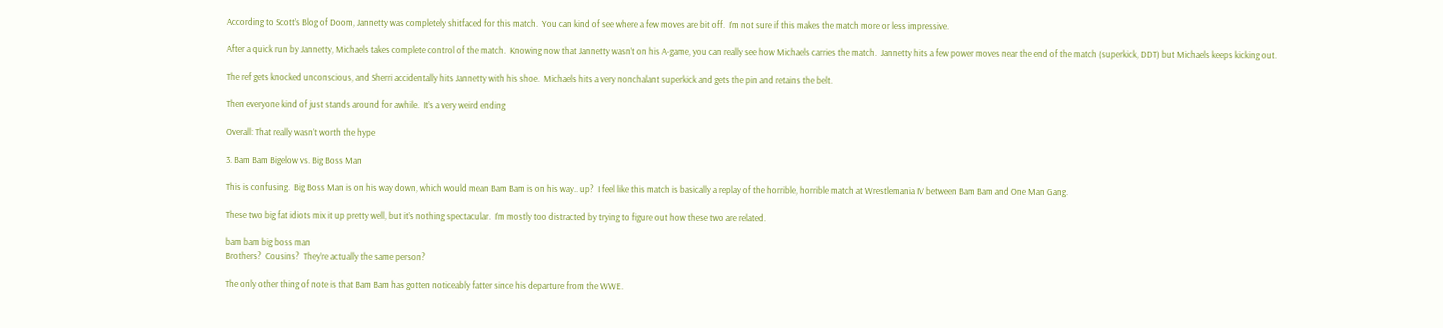According to Scott’s Blog of Doom, Jannetty was completely shitfaced for this match.  You can kind of see where a few moves are bit off.  I’m not sure if this makes the match more or less impressive.

After a quick run by Jannetty, Michaels takes complete control of the match.  Knowing now that Jannetty wasn’t on his A-game, you can really see how Michaels carries the match.  Jannetty hits a few power moves near the end of the match (superkick, DDT) but Michaels keeps kicking out.

The ref gets knocked unconscious, and Sherri accidentally hits Jannetty with his shoe.  Michaels hits a very nonchalant superkick and gets the pin and retains the belt.

Then everyone kind of just stands around for awhile.  It’s a very weird ending

Overall: That really wasn’t worth the hype

3. Bam Bam Bigelow vs. Big Boss Man

This is confusing.  Big Boss Man is on his way down, which would mean Bam Bam is on his way.. up?  I feel like this match is basically a replay of the horrible, horrible match at Wrestlemania IV between Bam Bam and One Man Gang.

These two big fat idiots mix it up pretty well, but it’s nothing spectacular.  I’m mostly too distracted by trying to figure out how these two are related.

bam bam big boss man
Brothers?  Cousins?  They’re actually the same person?

The only other thing of note is that Bam Bam has gotten noticeably fatter since his departure from the WWE.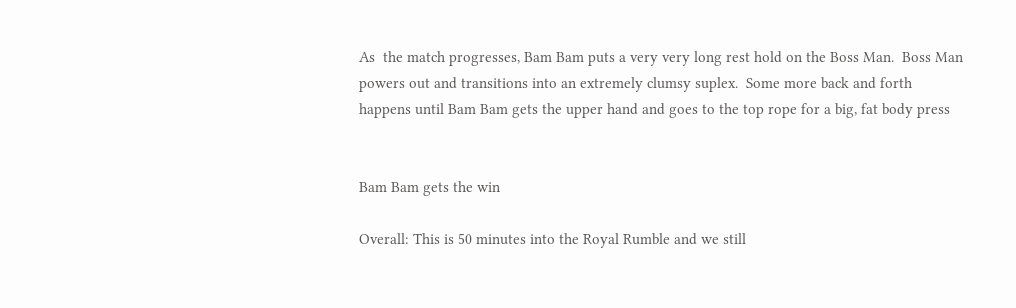As  the match progresses, Bam Bam puts a very very long rest hold on the Boss Man.  Boss Man powers out and transitions into an extremely clumsy suplex.  Some more back and forth happens until Bam Bam gets the upper hand and goes to the top rope for a big, fat body press


Bam Bam gets the win

Overall: This is 50 minutes into the Royal Rumble and we still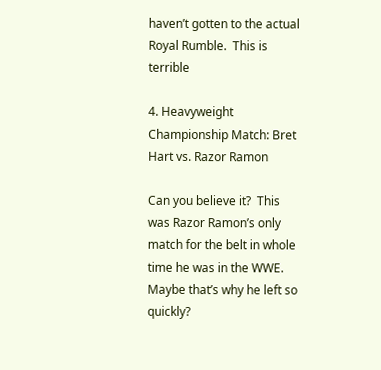haven’t gotten to the actual Royal Rumble.  This is terrible

4. Heavyweight Championship Match: Bret Hart vs. Razor Ramon

Can you believe it?  This was Razor Ramon’s only match for the belt in whole time he was in the WWE.  Maybe that’s why he left so quickly?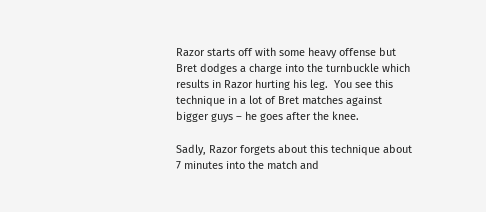Razor starts off with some heavy offense but Bret dodges a charge into the turnbuckle which results in Razor hurting his leg.  You see this technique in a lot of Bret matches against bigger guys – he goes after the knee.

Sadly, Razor forgets about this technique about 7 minutes into the match and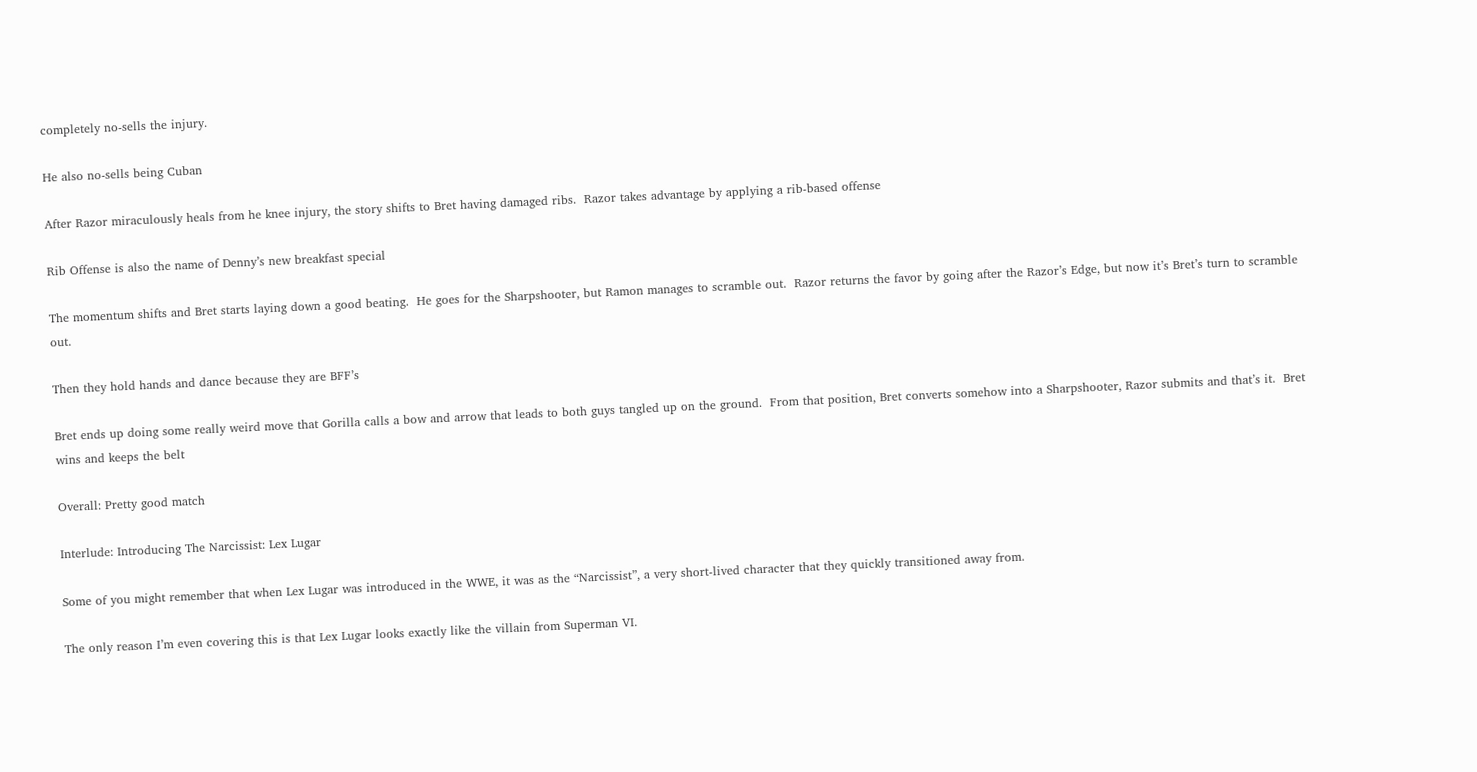completely no-sells the injury.

He also no-sells being Cuban

After Razor miraculously heals from he knee injury, the story shifts to Bret having damaged ribs.  Razor takes advantage by applying a rib-based offense

Rib Offense is also the name of Denny’s new breakfast special

The momentum shifts and Bret starts laying down a good beating.  He goes for the Sharpshooter, but Ramon manages to scramble out.  Razor returns the favor by going after the Razor’s Edge, but now it’s Bret’s turn to scramble out.

Then they hold hands and dance because they are BFF’s

Bret ends up doing some really weird move that Gorilla calls a bow and arrow that leads to both guys tangled up on the ground.  From that position, Bret converts somehow into a Sharpshooter, Razor submits and that’s it.  Bret wins and keeps the belt

Overall: Pretty good match

Interlude: Introducing The Narcissist: Lex Lugar

Some of you might remember that when Lex Lugar was introduced in the WWE, it was as the “Narcissist”, a very short-lived character that they quickly transitioned away from.

The only reason I’m even covering this is that Lex Lugar looks exactly like the villain from Superman VI.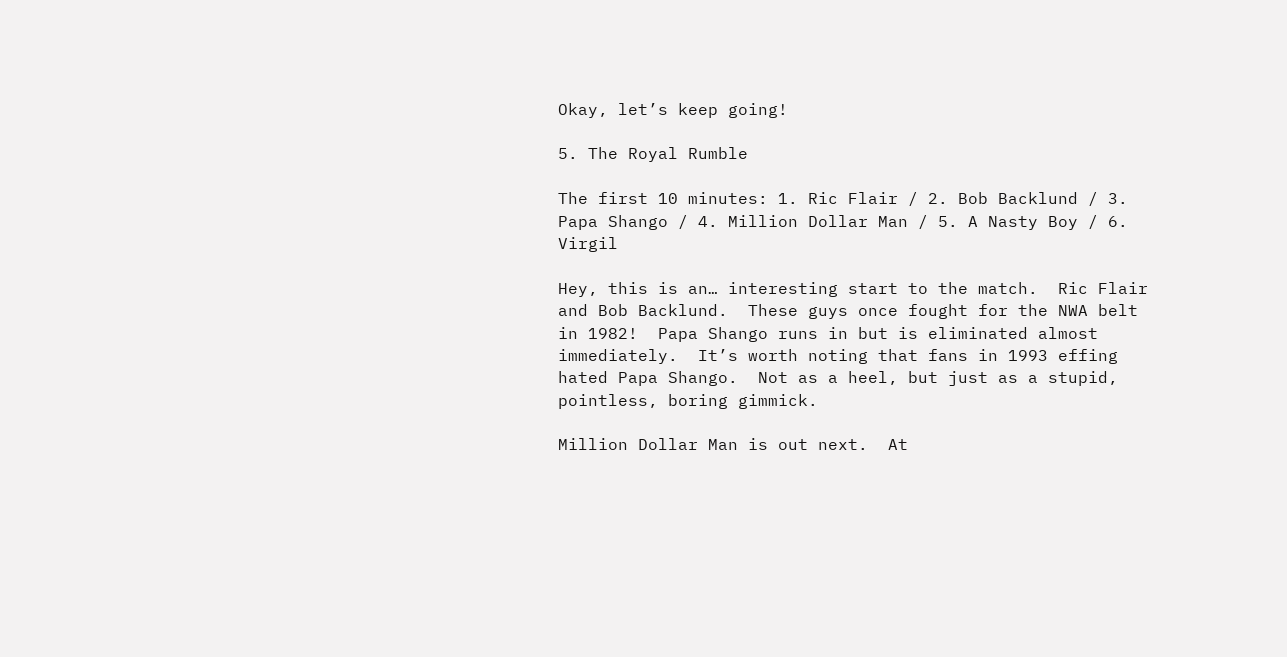Okay, let’s keep going!

5. The Royal Rumble

The first 10 minutes: 1. Ric Flair / 2. Bob Backlund / 3. Papa Shango / 4. Million Dollar Man / 5. A Nasty Boy / 6. Virgil

Hey, this is an… interesting start to the match.  Ric Flair and Bob Backlund.  These guys once fought for the NWA belt in 1982!  Papa Shango runs in but is eliminated almost immediately.  It’s worth noting that fans in 1993 effing hated Papa Shango.  Not as a heel, but just as a stupid, pointless, boring gimmick.

Million Dollar Man is out next.  At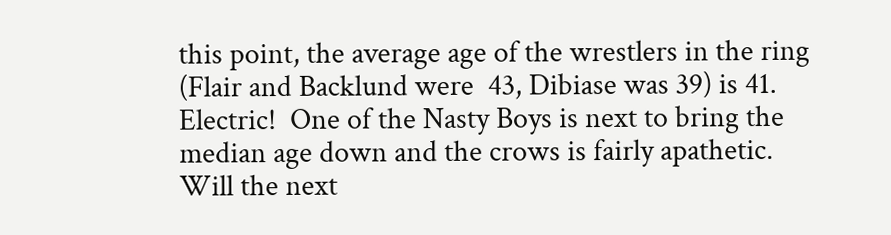this point, the average age of the wrestlers in the ring (Flair and Backlund were  43, Dibiase was 39) is 41.  Electric!  One of the Nasty Boys is next to bring the median age down and the crows is fairly apathetic.  Will the next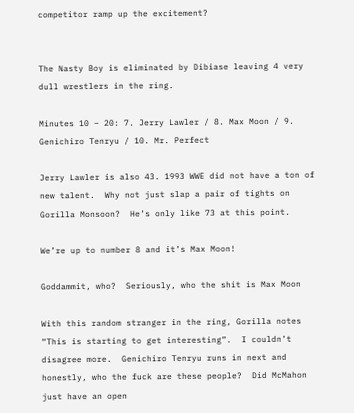competitor ramp up the excitement?


The Nasty Boy is eliminated by Dibiase leaving 4 very dull wrestlers in the ring.

Minutes 10 – 20: 7. Jerry Lawler / 8. Max Moon / 9. Genichiro Tenryu / 10. Mr. Perfect

Jerry Lawler is also 43. 1993 WWE did not have a ton of new talent.  Why not just slap a pair of tights on Gorilla Monsoon?  He’s only like 73 at this point.

We’re up to number 8 and it’s Max Moon!

Goddammit, who?  Seriously, who the shit is Max Moon

With this random stranger in the ring, Gorilla notes “This is starting to get interesting”.  I couldn’t disagree more.  Genichiro Tenryu runs in next and honestly, who the fuck are these people?  Did McMahon just have an open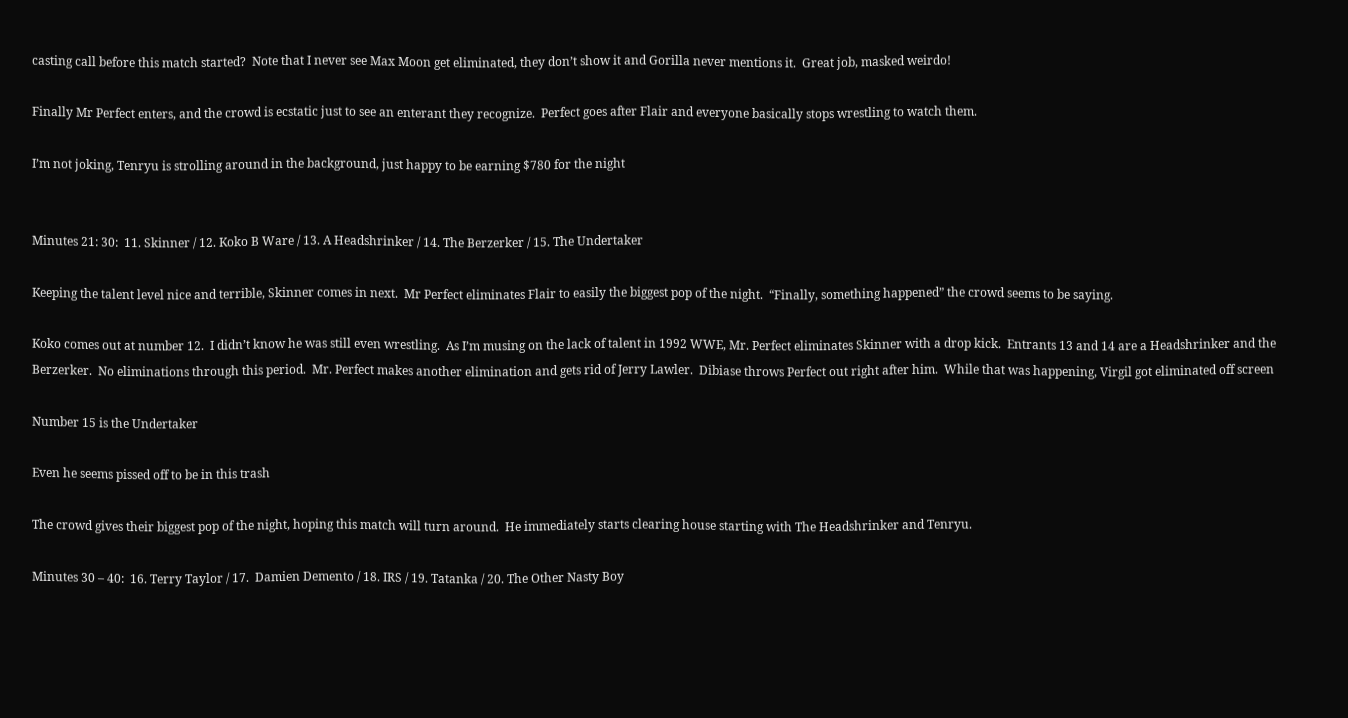casting call before this match started?  Note that I never see Max Moon get eliminated, they don’t show it and Gorilla never mentions it.  Great job, masked weirdo!

Finally Mr Perfect enters, and the crowd is ecstatic just to see an enterant they recognize.  Perfect goes after Flair and everyone basically stops wrestling to watch them.

I’m not joking, Tenryu is strolling around in the background, just happy to be earning $780 for the night


Minutes 21: 30:  11. Skinner / 12. Koko B Ware / 13. A Headshrinker / 14. The Berzerker / 15. The Undertaker

Keeping the talent level nice and terrible, Skinner comes in next.  Mr Perfect eliminates Flair to easily the biggest pop of the night.  “Finally, something happened” the crowd seems to be saying.

Koko comes out at number 12.  I didn’t know he was still even wrestling.  As I’m musing on the lack of talent in 1992 WWE, Mr. Perfect eliminates Skinner with a drop kick.  Entrants 13 and 14 are a Headshrinker and the Berzerker.  No eliminations through this period.  Mr. Perfect makes another elimination and gets rid of Jerry Lawler.  Dibiase throws Perfect out right after him.  While that was happening, Virgil got eliminated off screen

Number 15 is the Undertaker

Even he seems pissed off to be in this trash

The crowd gives their biggest pop of the night, hoping this match will turn around.  He immediately starts clearing house starting with The Headshrinker and Tenryu.

Minutes 30 – 40:  16. Terry Taylor / 17.  Damien Demento / 18. IRS / 19. Tatanka / 20. The Other Nasty Boy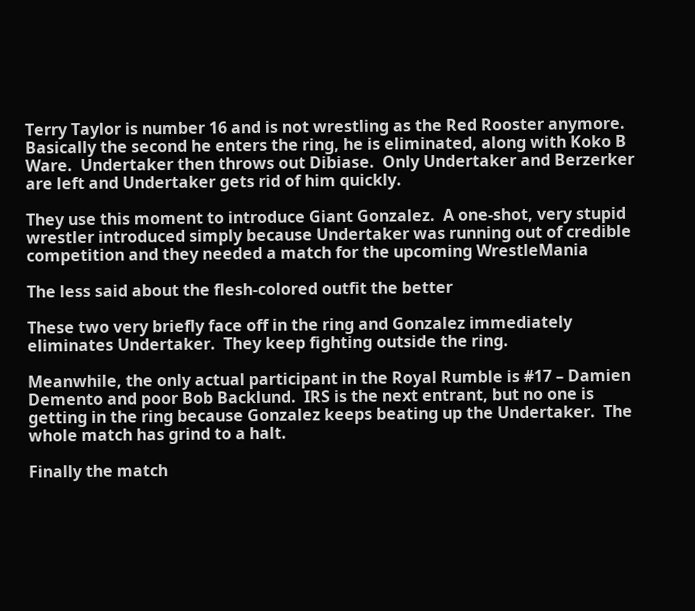Terry Taylor is number 16 and is not wrestling as the Red Rooster anymore.  Basically the second he enters the ring, he is eliminated, along with Koko B Ware.  Undertaker then throws out Dibiase.  Only Undertaker and Berzerker are left and Undertaker gets rid of him quickly.

They use this moment to introduce Giant Gonzalez.  A one-shot, very stupid wrestler introduced simply because Undertaker was running out of credible competition and they needed a match for the upcoming WrestleMania

The less said about the flesh-colored outfit the better

These two very briefly face off in the ring and Gonzalez immediately eliminates Undertaker.  They keep fighting outside the ring.

Meanwhile, the only actual participant in the Royal Rumble is #17 – Damien Demento and poor Bob Backlund.  IRS is the next entrant, but no one is getting in the ring because Gonzalez keeps beating up the Undertaker.  The whole match has grind to a halt.

Finally the match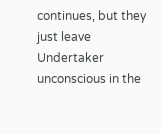continues, but they just leave Undertaker unconscious in the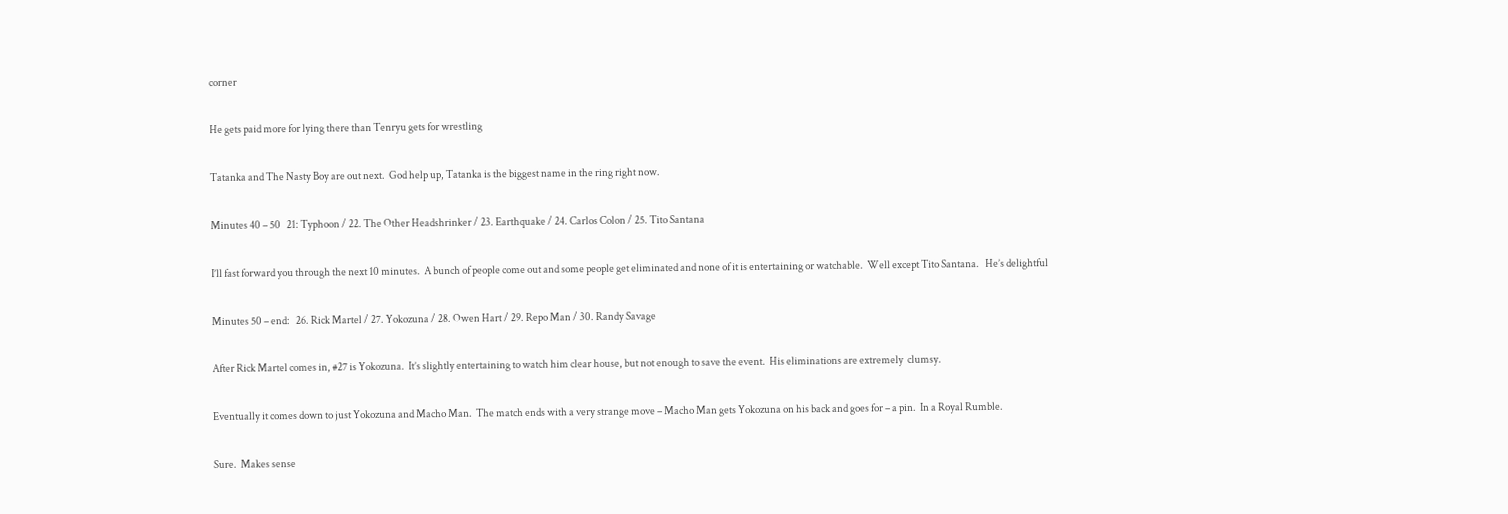corner

He gets paid more for lying there than Tenryu gets for wrestling

Tatanka and The Nasty Boy are out next.  God help up, Tatanka is the biggest name in the ring right now.

Minutes 40 – 50   21: Typhoon / 22. The Other Headshrinker / 23. Earthquake / 24. Carlos Colon / 25. Tito Santana

I’ll fast forward you through the next 10 minutes.  A bunch of people come out and some people get eliminated and none of it is entertaining or watchable.  Well except Tito Santana.   He’s delightful

Minutes 50 – end:   26. Rick Martel / 27. Yokozuna / 28. Owen Hart / 29. Repo Man / 30. Randy Savage

After Rick Martel comes in, #27 is Yokozuna.  It’s slightly entertaining to watch him clear house, but not enough to save the event.  His eliminations are extremely  clumsy.

Eventually it comes down to just Yokozuna and Macho Man.  The match ends with a very strange move – Macho Man gets Yokozuna on his back and goes for – a pin.  In a Royal Rumble.

Sure.  Makes sense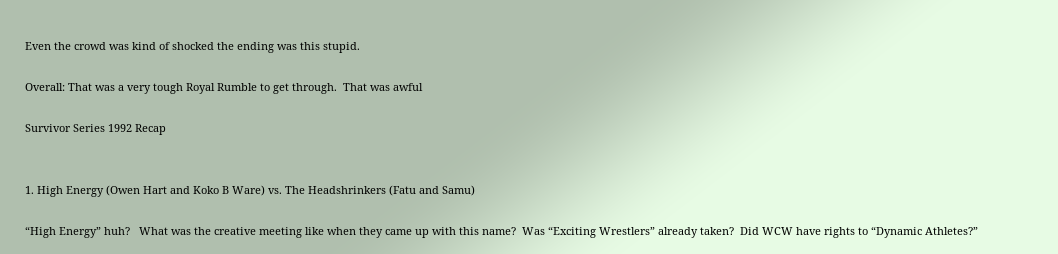Even the crowd was kind of shocked the ending was this stupid.

Overall: That was a very tough Royal Rumble to get through.  That was awful

Survivor Series 1992 Recap


1. High Energy (Owen Hart and Koko B Ware) vs. The Headshrinkers (Fatu and Samu)

“High Energy” huh?   What was the creative meeting like when they came up with this name?  Was “Exciting Wrestlers” already taken?  Did WCW have rights to “Dynamic Athletes?”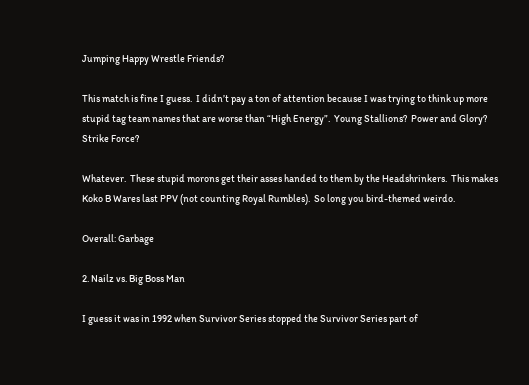Jumping Happy Wrestle Friends?

This match is fine I guess.  I didn’t pay a ton of attention because I was trying to think up more stupid tag team names that are worse than “High Energy”.  Young Stallions?  Power and Glory?  Strike Force?

Whatever.  These stupid morons get their asses handed to them by the Headshrinkers.  This makes Koko B Wares last PPV (not counting Royal Rumbles).  So long you bird-themed weirdo.

Overall: Garbage

2. Nailz vs. Big Boss Man

I guess it was in 1992 when Survivor Series stopped the Survivor Series part of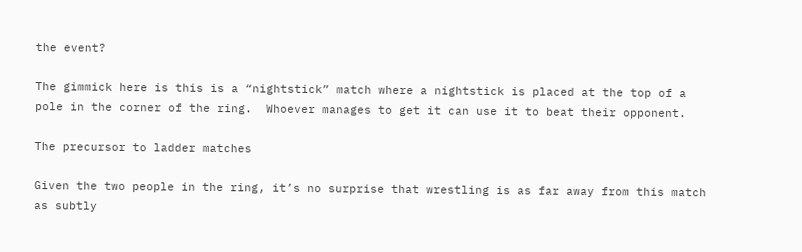the event?

The gimmick here is this is a “nightstick” match where a nightstick is placed at the top of a pole in the corner of the ring.  Whoever manages to get it can use it to beat their opponent.

The precursor to ladder matches

Given the two people in the ring, it’s no surprise that wrestling is as far away from this match as subtly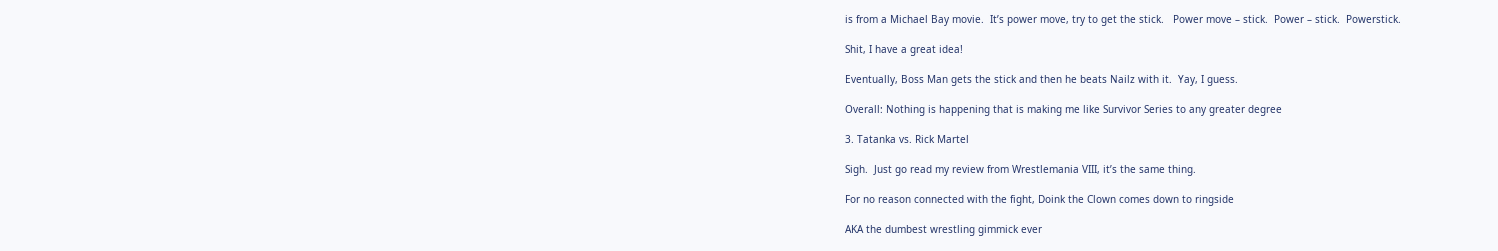is from a Michael Bay movie.  It’s power move, try to get the stick.   Power move – stick.  Power – stick.  Powerstick.

Shit, I have a great idea!

Eventually, Boss Man gets the stick and then he beats Nailz with it.  Yay, I guess.

Overall: Nothing is happening that is making me like Survivor Series to any greater degree

3. Tatanka vs. Rick Martel

Sigh.  Just go read my review from Wrestlemania VIII, it’s the same thing.

For no reason connected with the fight, Doink the Clown comes down to ringside

AKA the dumbest wrestling gimmick ever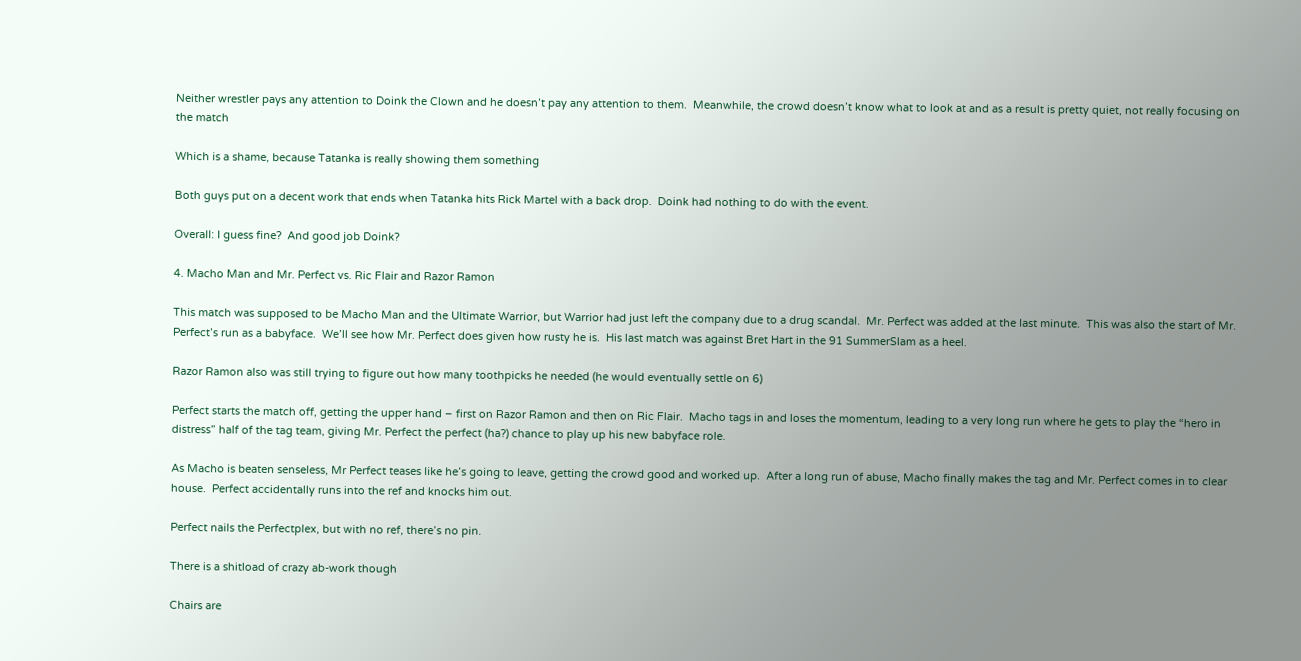Neither wrestler pays any attention to Doink the Clown and he doesn’t pay any attention to them.  Meanwhile, the crowd doesn’t know what to look at and as a result is pretty quiet, not really focusing on the match

Which is a shame, because Tatanka is really showing them something

Both guys put on a decent work that ends when Tatanka hits Rick Martel with a back drop.  Doink had nothing to do with the event.

Overall: I guess fine?  And good job Doink?

4. Macho Man and Mr. Perfect vs. Ric Flair and Razor Ramon

This match was supposed to be Macho Man and the Ultimate Warrior, but Warrior had just left the company due to a drug scandal.  Mr. Perfect was added at the last minute.  This was also the start of Mr. Perfect’s run as a babyface.  We’ll see how Mr. Perfect does given how rusty he is.  His last match was against Bret Hart in the 91 SummerSlam as a heel.

Razor Ramon also was still trying to figure out how many toothpicks he needed (he would eventually settle on 6)

Perfect starts the match off, getting the upper hand – first on Razor Ramon and then on Ric Flair.  Macho tags in and loses the momentum, leading to a very long run where he gets to play the “hero in distress” half of the tag team, giving Mr. Perfect the perfect (ha?) chance to play up his new babyface role.

As Macho is beaten senseless, Mr Perfect teases like he’s going to leave, getting the crowd good and worked up.  After a long run of abuse, Macho finally makes the tag and Mr. Perfect comes in to clear house.  Perfect accidentally runs into the ref and knocks him out.

Perfect nails the Perfectplex, but with no ref, there’s no pin.

There is a shitload of crazy ab-work though

Chairs are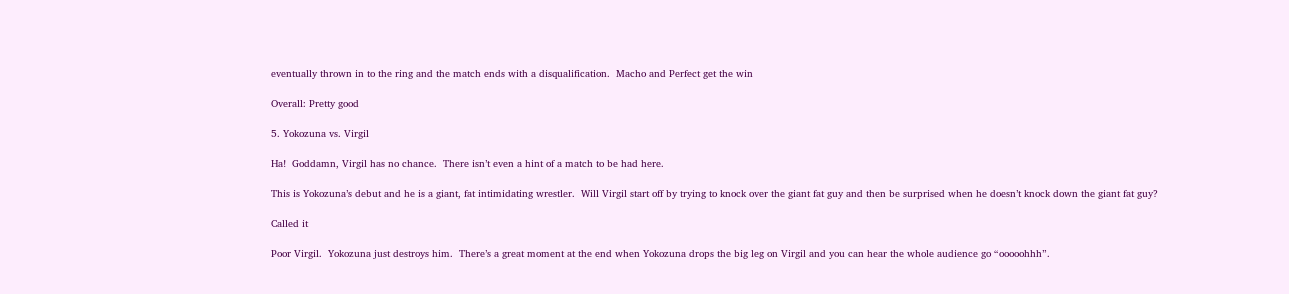eventually thrown in to the ring and the match ends with a disqualification.  Macho and Perfect get the win

Overall: Pretty good

5. Yokozuna vs. Virgil

Ha!  Goddamn, Virgil has no chance.  There isn’t even a hint of a match to be had here.

This is Yokozuna’s debut and he is a giant, fat intimidating wrestler.  Will Virgil start off by trying to knock over the giant fat guy and then be surprised when he doesn’t knock down the giant fat guy?

Called it

Poor Virgil.  Yokozuna just destroys him.  There’s a great moment at the end when Yokozuna drops the big leg on Virgil and you can hear the whole audience go “ooooohhh”.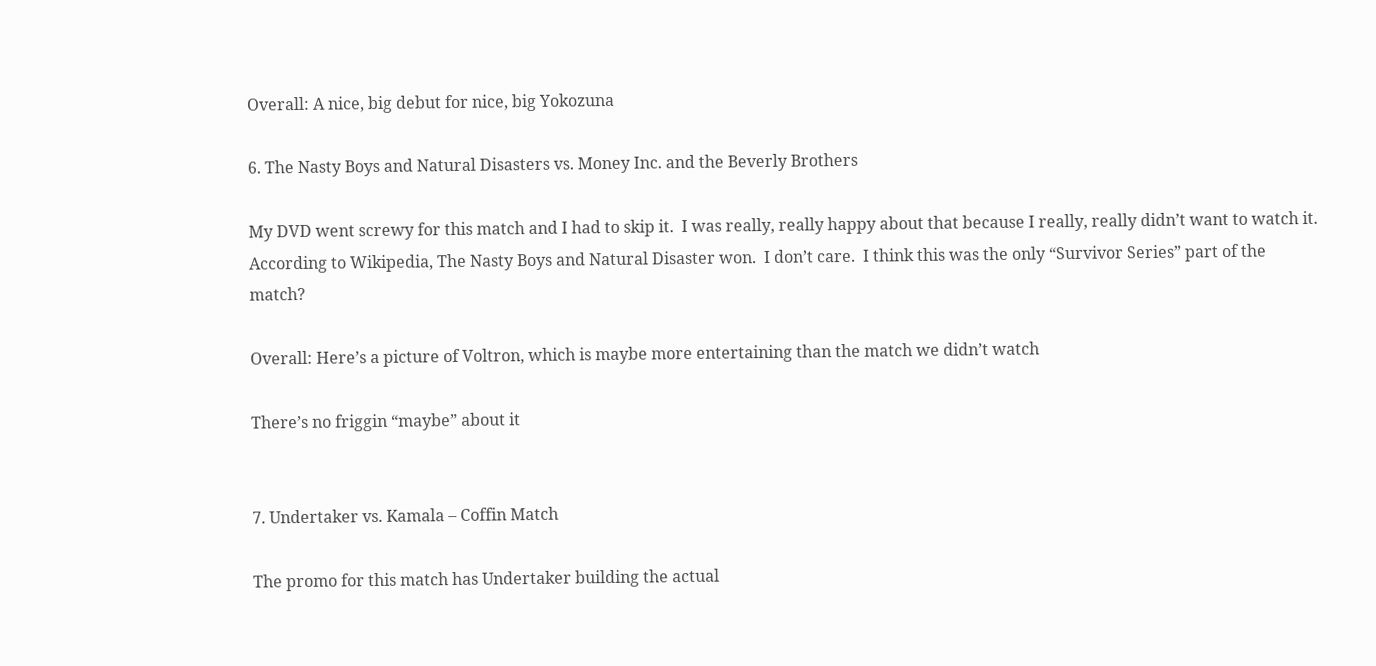Overall: A nice, big debut for nice, big Yokozuna

6. The Nasty Boys and Natural Disasters vs. Money Inc. and the Beverly Brothers

My DVD went screwy for this match and I had to skip it.  I was really, really happy about that because I really, really didn’t want to watch it.  According to Wikipedia, The Nasty Boys and Natural Disaster won.  I don’t care.  I think this was the only “Survivor Series” part of the match?

Overall: Here’s a picture of Voltron, which is maybe more entertaining than the match we didn’t watch

There’s no friggin “maybe” about it


7. Undertaker vs. Kamala – Coffin Match

The promo for this match has Undertaker building the actual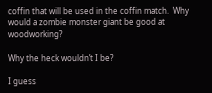coffin that will be used in the coffin match.  Why would a zombie monster giant be good at woodworking?

Why the heck wouldn’t I be?

I guess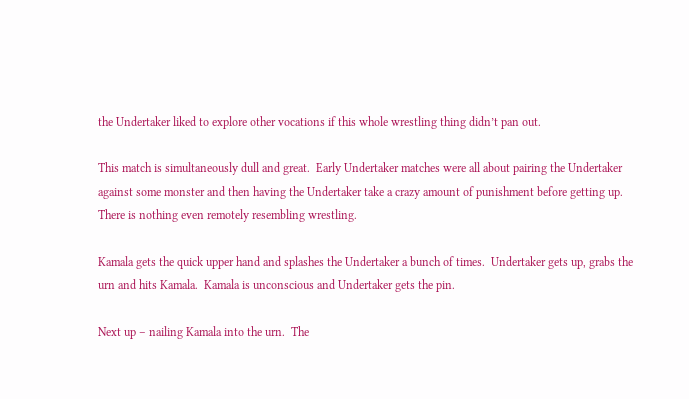the Undertaker liked to explore other vocations if this whole wrestling thing didn’t pan out.

This match is simultaneously dull and great.  Early Undertaker matches were all about pairing the Undertaker against some monster and then having the Undertaker take a crazy amount of punishment before getting up.  There is nothing even remotely resembling wrestling.

Kamala gets the quick upper hand and splashes the Undertaker a bunch of times.  Undertaker gets up, grabs the urn and hits Kamala.  Kamala is unconscious and Undertaker gets the pin.

Next up – nailing Kamala into the urn.  The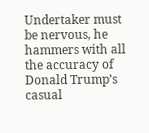Undertaker must be nervous, he hammers with all the accuracy of Donald Trump’s casual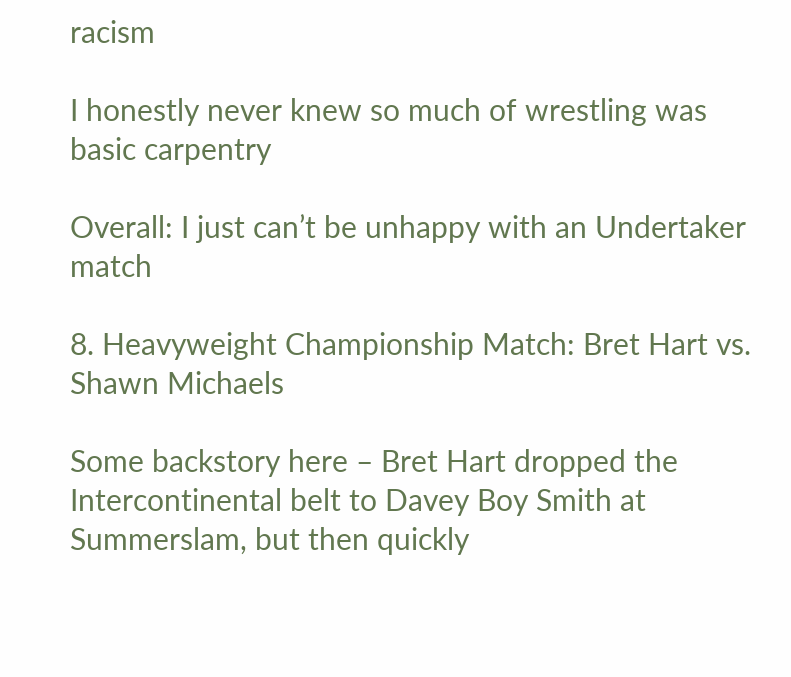racism

I honestly never knew so much of wrestling was basic carpentry

Overall: I just can’t be unhappy with an Undertaker match

8. Heavyweight Championship Match: Bret Hart vs. Shawn Michaels

Some backstory here – Bret Hart dropped the Intercontinental belt to Davey Boy Smith at Summerslam, but then quickly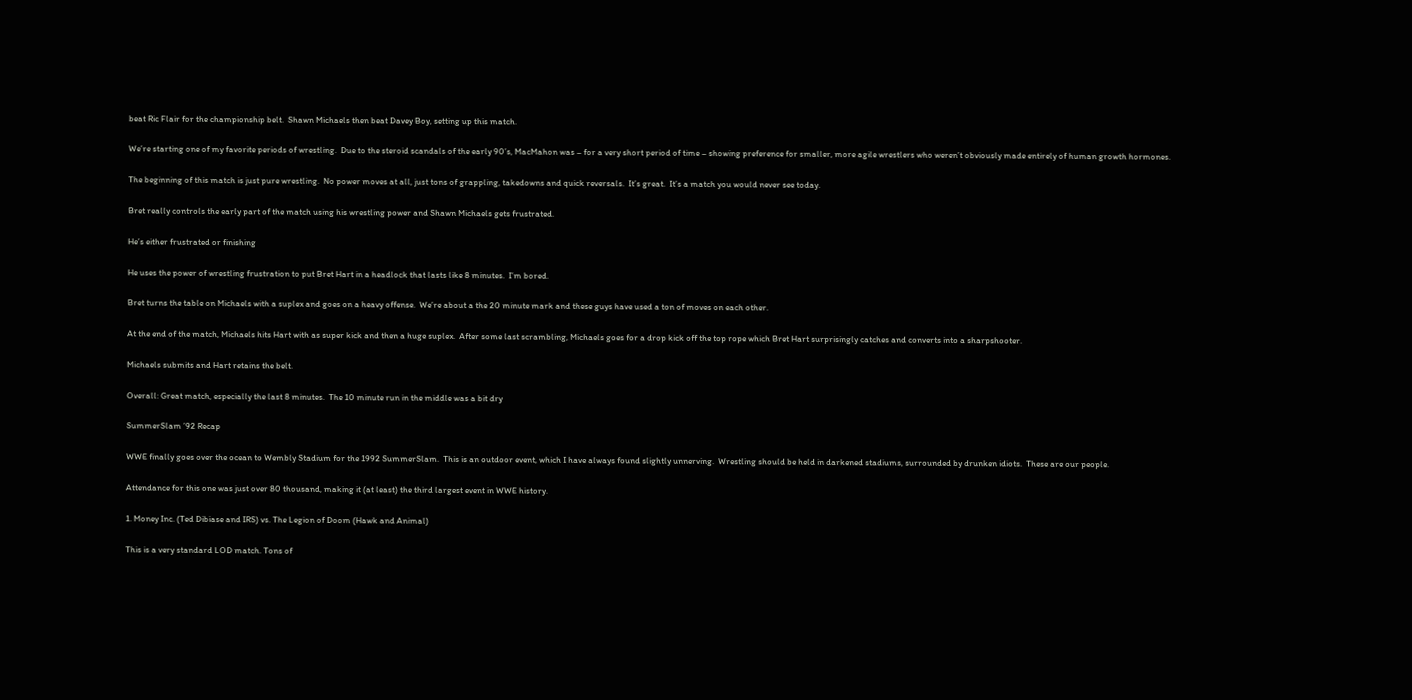beat Ric Flair for the championship belt.  Shawn Michaels then beat Davey Boy, setting up this match.

We’re starting one of my favorite periods of wrestling.  Due to the steroid scandals of the early 90’s, MacMahon was – for a very short period of time – showing preference for smaller, more agile wrestlers who weren’t obviously made entirely of human growth hormones.

The beginning of this match is just pure wrestling.  No power moves at all, just tons of grappling, takedowns and quick reversals.  It’s great.  It’s a match you would never see today.

Bret really controls the early part of the match using his wrestling power and Shawn Michaels gets frustrated.

He’s either frustrated or finishing

He uses the power of wrestling frustration to put Bret Hart in a headlock that lasts like 8 minutes.  I’m bored.

Bret turns the table on Michaels with a suplex and goes on a heavy offense.  We’re about a the 20 minute mark and these guys have used a ton of moves on each other.

At the end of the match, Michaels hits Hart with as super kick and then a huge suplex.  After some last scrambling, Michaels goes for a drop kick off the top rope which Bret Hart surprisingly catches and converts into a sharpshooter.

Michaels submits and Hart retains the belt.

Overall: Great match, especially the last 8 minutes.  The 10 minute run in the middle was a bit dry

SummerSlam ’92 Recap

WWE finally goes over the ocean to Wembly Stadium for the 1992 SummerSlam.  This is an outdoor event, which I have always found slightly unnerving.  Wrestling should be held in darkened stadiums, surrounded by drunken idiots.  These are our people.

Attendance for this one was just over 80 thousand, making it (at least) the third largest event in WWE history.

1. Money Inc. (Ted Dibiase and IRS) vs. The Legion of Doom (Hawk and Animal)

This is a very standard LOD match. Tons of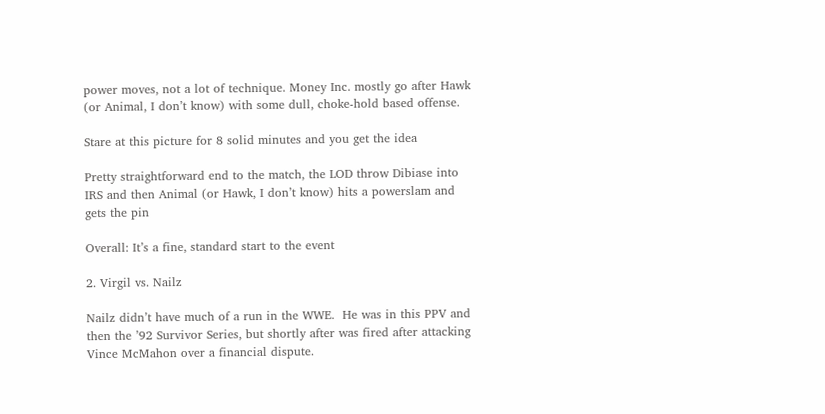power moves, not a lot of technique. Money Inc. mostly go after Hawk (or Animal, I don’t know) with some dull, choke-hold based offense.

Stare at this picture for 8 solid minutes and you get the idea

Pretty straightforward end to the match, the LOD throw Dibiase into IRS and then Animal (or Hawk, I don’t know) hits a powerslam and gets the pin

Overall: It’s a fine, standard start to the event

2. Virgil vs. Nailz

Nailz didn’t have much of a run in the WWE.  He was in this PPV and then the ’92 Survivor Series, but shortly after was fired after attacking Vince McMahon over a financial dispute.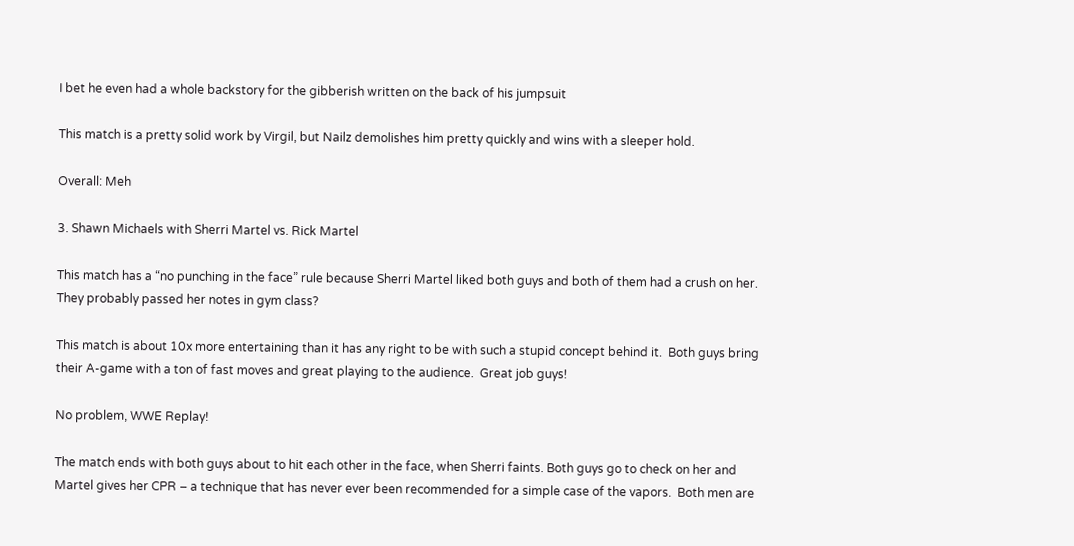I bet he even had a whole backstory for the gibberish written on the back of his jumpsuit

This match is a pretty solid work by Virgil, but Nailz demolishes him pretty quickly and wins with a sleeper hold.

Overall: Meh

3. Shawn Michaels with Sherri Martel vs. Rick Martel

This match has a “no punching in the face” rule because Sherri Martel liked both guys and both of them had a crush on her.  They probably passed her notes in gym class?

This match is about 10x more entertaining than it has any right to be with such a stupid concept behind it.  Both guys bring their A-game with a ton of fast moves and great playing to the audience.  Great job guys!

No problem, WWE Replay!

The match ends with both guys about to hit each other in the face, when Sherri faints. Both guys go to check on her and Martel gives her CPR – a technique that has never ever been recommended for a simple case of the vapors.  Both men are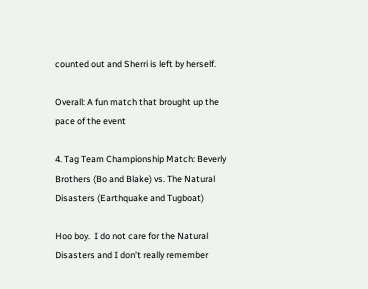counted out and Sherri is left by herself.

Overall: A fun match that brought up the pace of the event

4. Tag Team Championship Match: Beverly Brothers (Bo and Blake) vs. The Natural Disasters (Earthquake and Tugboat)

Hoo boy.  I do not care for the Natural Disasters and I don’t really remember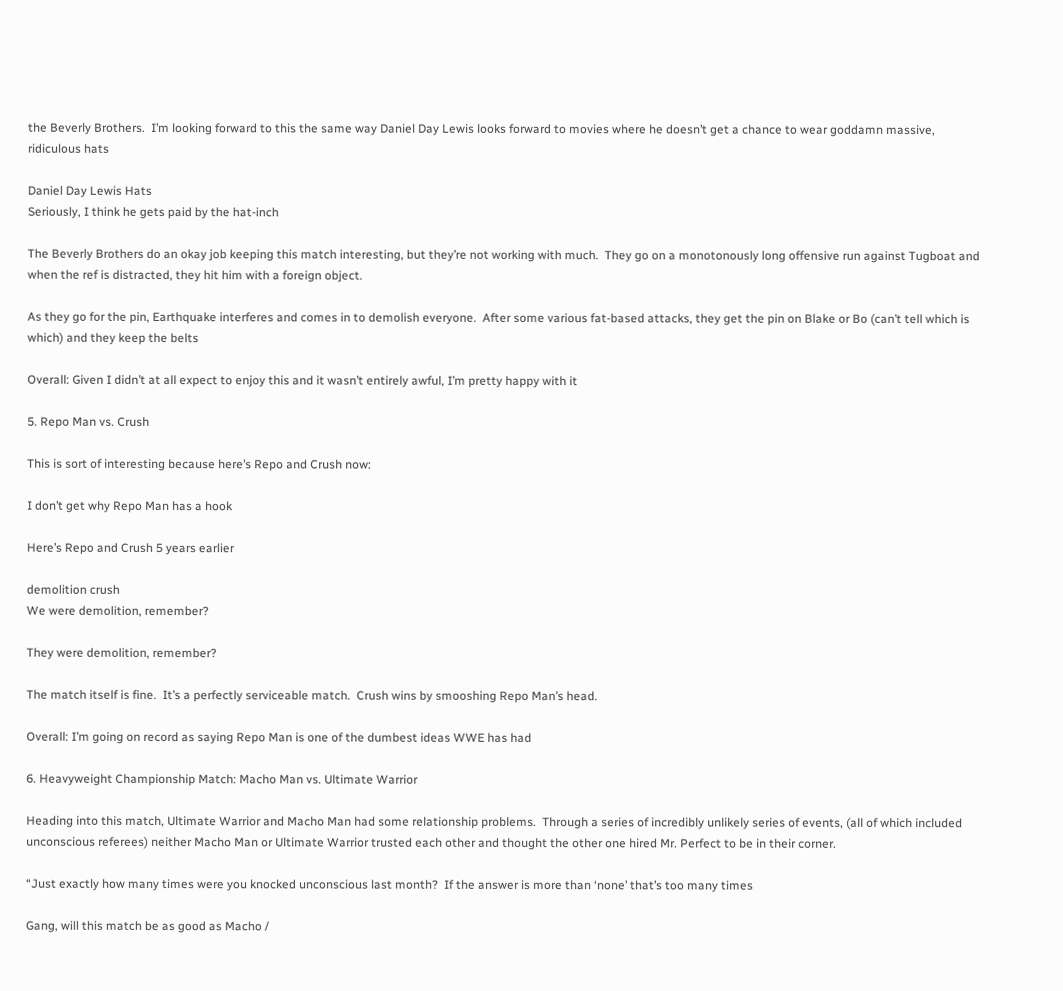the Beverly Brothers.  I’m looking forward to this the same way Daniel Day Lewis looks forward to movies where he doesn’t get a chance to wear goddamn massive, ridiculous hats

Daniel Day Lewis Hats
Seriously, I think he gets paid by the hat-inch

The Beverly Brothers do an okay job keeping this match interesting, but they’re not working with much.  They go on a monotonously long offensive run against Tugboat and when the ref is distracted, they hit him with a foreign object.

As they go for the pin, Earthquake interferes and comes in to demolish everyone.  After some various fat-based attacks, they get the pin on Blake or Bo (can’t tell which is which) and they keep the belts

Overall: Given I didn’t at all expect to enjoy this and it wasn’t entirely awful, I’m pretty happy with it

5. Repo Man vs. Crush

This is sort of interesting because here’s Repo and Crush now:

I don’t get why Repo Man has a hook

Here’s Repo and Crush 5 years earlier

demolition crush
We were demolition, remember?

They were demolition, remember?

The match itself is fine.  It’s a perfectly serviceable match.  Crush wins by smooshing Repo Man’s head.

Overall: I’m going on record as saying Repo Man is one of the dumbest ideas WWE has had

6. Heavyweight Championship Match: Macho Man vs. Ultimate Warrior

Heading into this match, Ultimate Warrior and Macho Man had some relationship problems.  Through a series of incredibly unlikely series of events, (all of which included unconscious referees) neither Macho Man or Ultimate Warrior trusted each other and thought the other one hired Mr. Perfect to be in their corner.

“Just exactly how many times were you knocked unconscious last month?  If the answer is more than ‘none’ that’s too many times

Gang, will this match be as good as Macho /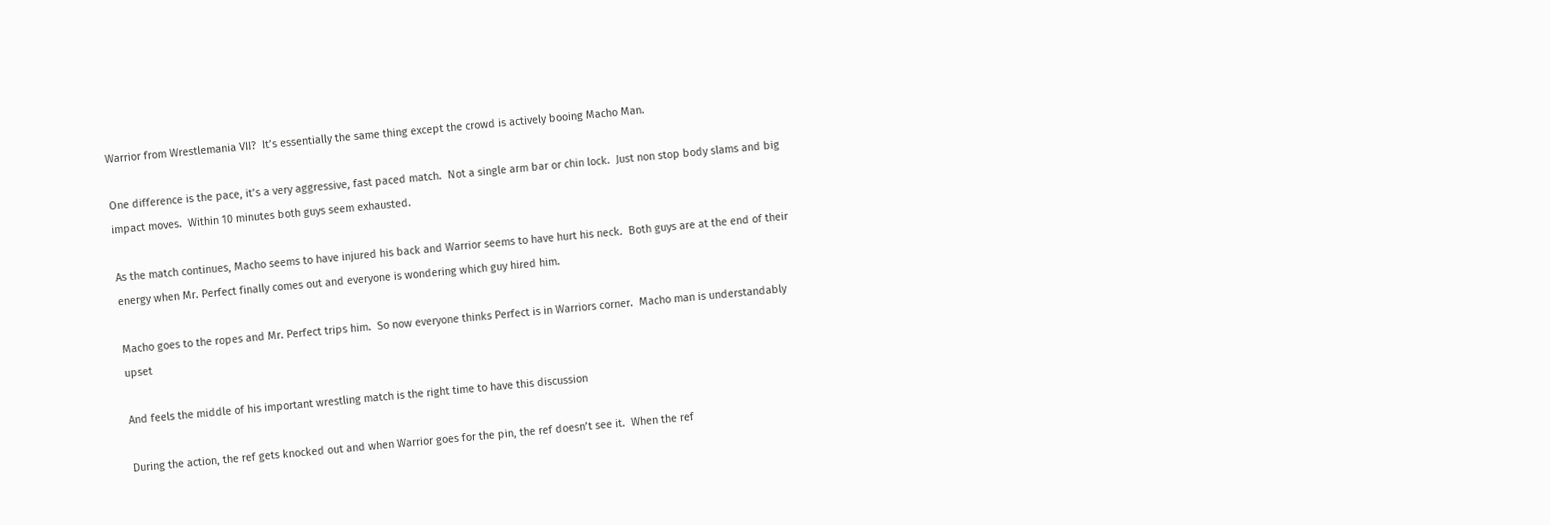Warrior from Wrestlemania VII?  It’s essentially the same thing except the crowd is actively booing Macho Man.

One difference is the pace, it’s a very aggressive, fast paced match.  Not a single arm bar or chin lock.  Just non stop body slams and big impact moves.  Within 10 minutes both guys seem exhausted.

As the match continues, Macho seems to have injured his back and Warrior seems to have hurt his neck.  Both guys are at the end of their energy when Mr. Perfect finally comes out and everyone is wondering which guy hired him.

Macho goes to the ropes and Mr. Perfect trips him.  So now everyone thinks Perfect is in Warriors corner.  Macho man is understandably upset

And feels the middle of his important wrestling match is the right time to have this discussion

During the action, the ref gets knocked out and when Warrior goes for the pin, the ref doesn’t see it.  When the ref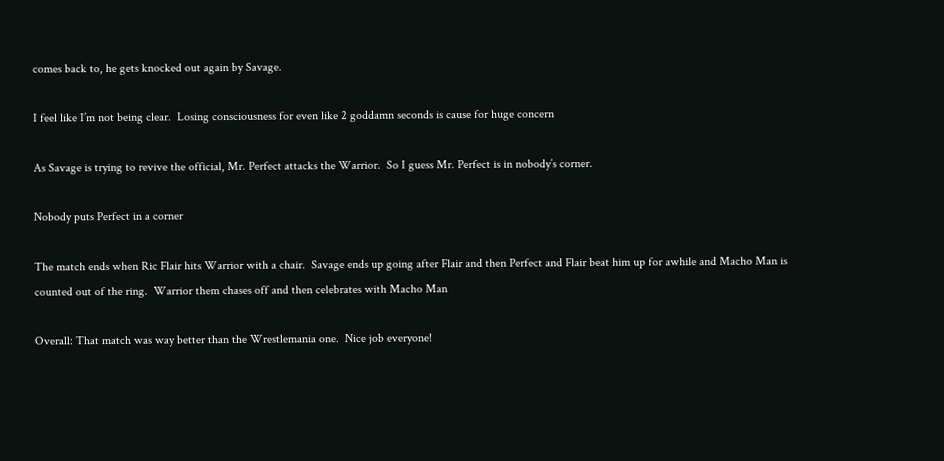comes back to, he gets knocked out again by Savage.

I feel like I’m not being clear.  Losing consciousness for even like 2 goddamn seconds is cause for huge concern

As Savage is trying to revive the official, Mr. Perfect attacks the Warrior.  So I guess Mr. Perfect is in nobody’s corner.

Nobody puts Perfect in a corner

The match ends when Ric Flair hits Warrior with a chair.  Savage ends up going after Flair and then Perfect and Flair beat him up for awhile and Macho Man is counted out of the ring.  Warrior them chases off and then celebrates with Macho Man

Overall: That match was way better than the Wrestlemania one.  Nice job everyone!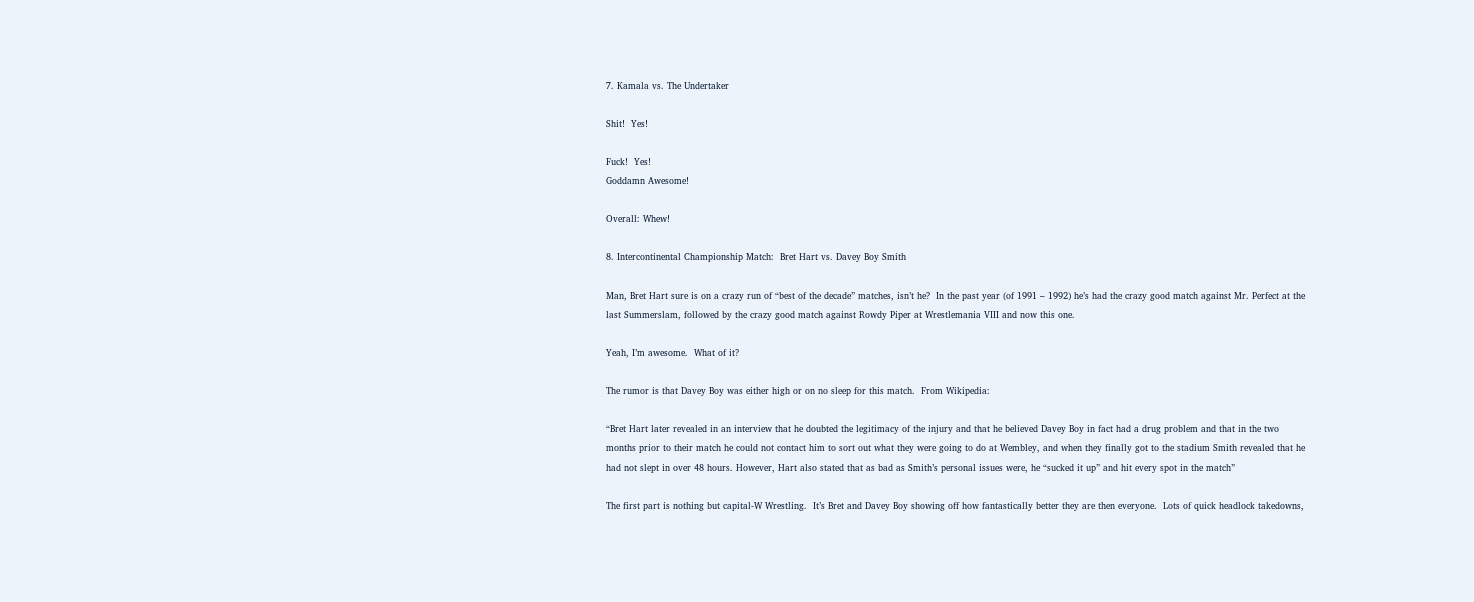7. Kamala vs. The Undertaker

Shit!  Yes!

Fuck!  Yes!
Goddamn Awesome!

Overall: Whew!

8. Intercontinental Championship Match:  Bret Hart vs. Davey Boy Smith

Man, Bret Hart sure is on a crazy run of “best of the decade” matches, isn’t he?  In the past year (of 1991 – 1992) he’s had the crazy good match against Mr. Perfect at the last Summerslam, followed by the crazy good match against Rowdy Piper at Wrestlemania VIII and now this one.

Yeah, I’m awesome.  What of it?

The rumor is that Davey Boy was either high or on no sleep for this match.  From Wikipedia:

“Bret Hart later revealed in an interview that he doubted the legitimacy of the injury and that he believed Davey Boy in fact had a drug problem and that in the two months prior to their match he could not contact him to sort out what they were going to do at Wembley, and when they finally got to the stadium Smith revealed that he had not slept in over 48 hours. However, Hart also stated that as bad as Smith’s personal issues were, he “sucked it up” and hit every spot in the match”

The first part is nothing but capital-W Wrestling.  It’s Bret and Davey Boy showing off how fantastically better they are then everyone.  Lots of quick headlock takedowns,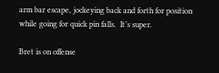arm bar escape, jockeying back and forth for position while going for quick pin falls.  It’s super.

Bret is on offense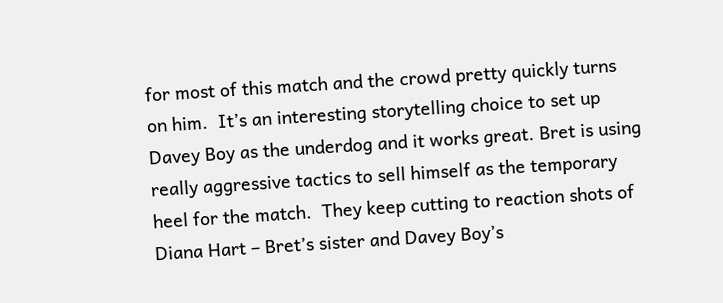for most of this match and the crowd pretty quickly turns on him.  It’s an interesting storytelling choice to set up Davey Boy as the underdog and it works great. Bret is using really aggressive tactics to sell himself as the temporary heel for the match.  They keep cutting to reaction shots of Diana Hart – Bret’s sister and Davey Boy’s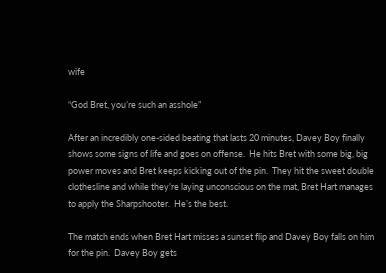wife

“God Bret, you’re such an asshole”

After an incredibly one-sided beating that lasts 20 minutes, Davey Boy finally shows some signs of life and goes on offense.  He hits Bret with some big, big power moves and Bret keeps kicking out of the pin.  They hit the sweet double clothesline and while they’re laying unconscious on the mat, Bret Hart manages to apply the Sharpshooter.  He’s the best.

The match ends when Bret Hart misses a sunset flip and Davey Boy falls on him for the pin.  Davey Boy gets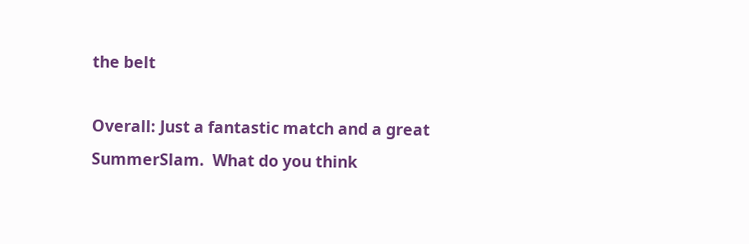the belt

Overall: Just a fantastic match and a great SummerSlam.  What do you think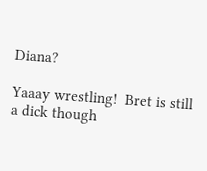Diana?

Yaaay wrestling!  Bret is still a dick though